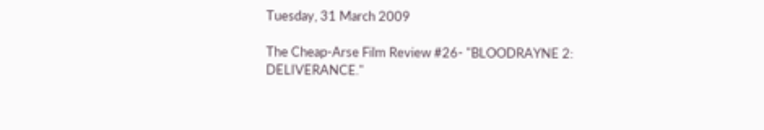Tuesday, 31 March 2009

The Cheap-Arse Film Review #26- "BLOODRAYNE 2: DELIVERANCE."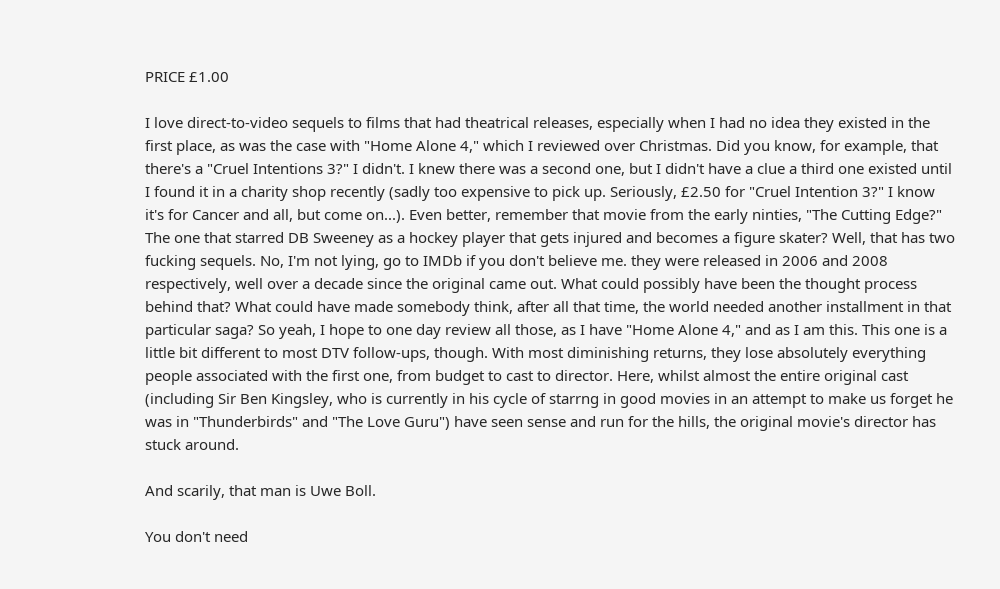PRICE £1.00

I love direct-to-video sequels to films that had theatrical releases, especially when I had no idea they existed in the first place, as was the case with "Home Alone 4," which I reviewed over Christmas. Did you know, for example, that there's a "Cruel Intentions 3?" I didn't. I knew there was a second one, but I didn't have a clue a third one existed until I found it in a charity shop recently (sadly too expensive to pick up. Seriously, £2.50 for "Cruel Intention 3?" I know it's for Cancer and all, but come on...). Even better, remember that movie from the early ninties, "The Cutting Edge?" The one that starred DB Sweeney as a hockey player that gets injured and becomes a figure skater? Well, that has two fucking sequels. No, I'm not lying, go to IMDb if you don't believe me. they were released in 2006 and 2008 respectively, well over a decade since the original came out. What could possibly have been the thought process behind that? What could have made somebody think, after all that time, the world needed another installment in that particular saga? So yeah, I hope to one day review all those, as I have "Home Alone 4," and as I am this. This one is a little bit different to most DTV follow-ups, though. With most diminishing returns, they lose absolutely everything people associated with the first one, from budget to cast to director. Here, whilst almost the entire original cast (including Sir Ben Kingsley, who is currently in his cycle of starrng in good movies in an attempt to make us forget he was in "Thunderbirds" and "The Love Guru") have seen sense and run for the hills, the original movie's director has stuck around.

And scarily, that man is Uwe Boll.

You don't need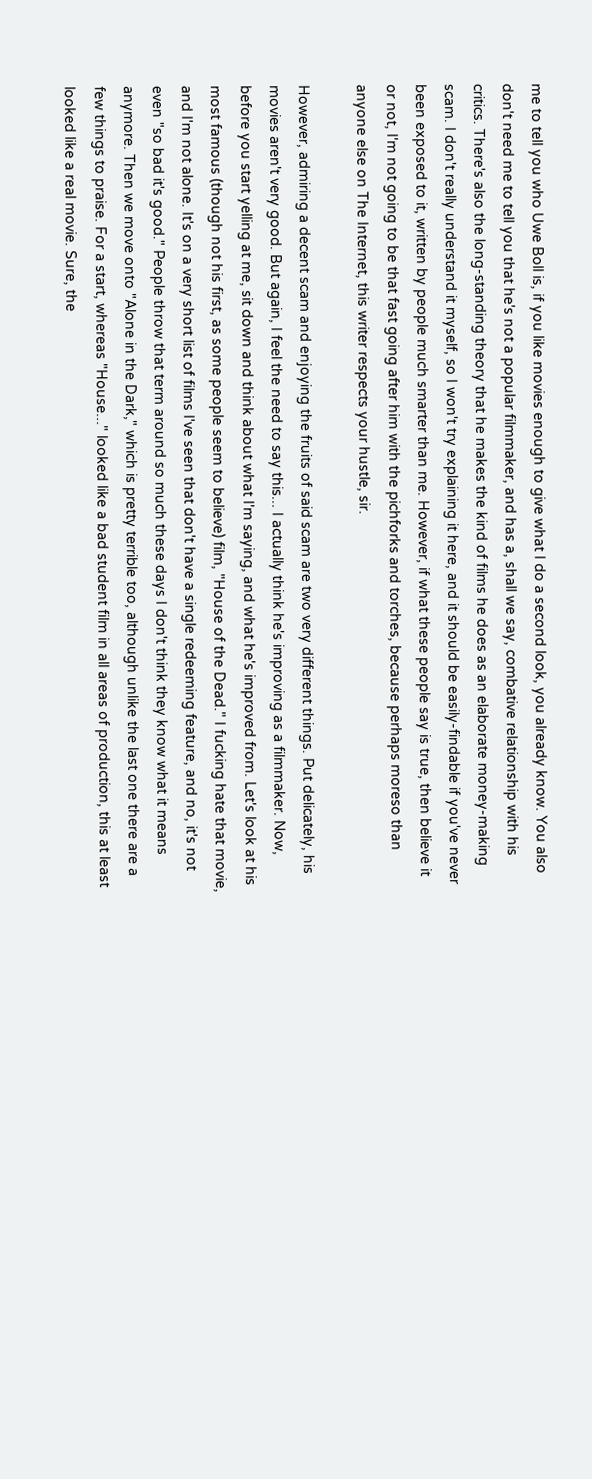me to tell you who Uwe Boll is, if you like movies enough to give what I do a second look, you already know. You also don't need me to tell you that he's not a popular filmmaker, and has a, shall we say, combative relationship with his critics. There's also the long-standing theory that he makes the kind of films he does as an elaborate money-making scam. I don't really understand it myself, so I won't try explaining it here, and it should be easily-findable if you've never been exposed to it, written by people much smarter than me. However, if what these people say is true, then believe it or not, I'm not going to be that fast going after him with the pichforks and torches, because perhaps moreso than anyone else on The Internet, this writer respects your hustle, sir.

However, admiring a decent scam and enjoying the fruits of said scam are two very different things. Put delicately, his movies aren't very good. But again, I feel the need to say this... I actually think he's improving as a filmmaker. Now, before you start yelling at me, sit down and think about what I'm saying, and what he's improved from. Let's look at his most famous (though not his first, as some people seem to believe) film, "House of the Dead." I fucking hate that movie, and I'm not alone. It's on a very short list of films I've seen that don't have a single redeeming feature, and no, it's not even "so bad it's good." People throw that term around so much these days I don't think they know what it means anymore. Then we move onto "Alone in the Dark," which is pretty terrible too, although unlike the last one there are a few things to praise. For a start, whereas "House..." looked like a bad student film in all areas of production, this at least looked like a real movie. Sure, the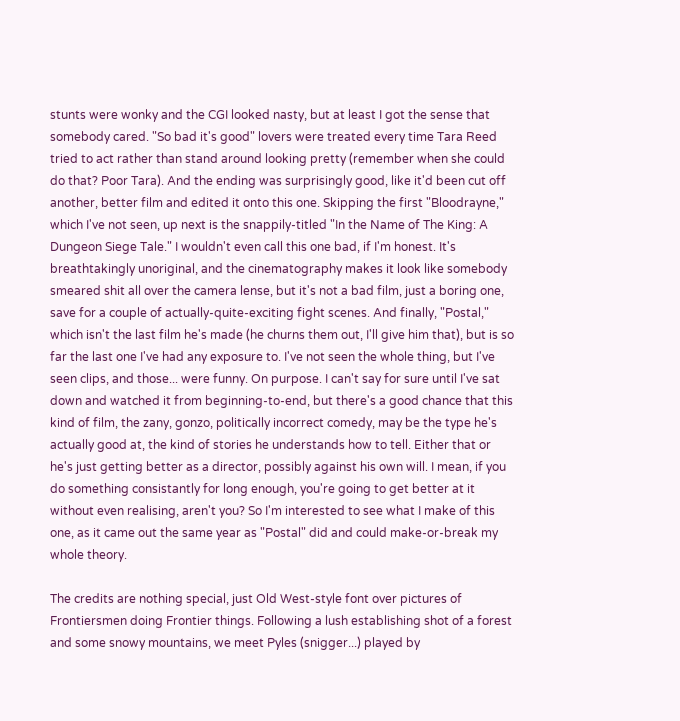stunts were wonky and the CGI looked nasty, but at least I got the sense that somebody cared. "So bad it's good" lovers were treated every time Tara Reed tried to act rather than stand around looking pretty (remember when she could do that? Poor Tara). And the ending was surprisingly good, like it'd been cut off another, better film and edited it onto this one. Skipping the first "Bloodrayne," which I've not seen, up next is the snappily-titled "In the Name of The King: A Dungeon Siege Tale." I wouldn't even call this one bad, if I'm honest. It's breathtakingly unoriginal, and the cinematography makes it look like somebody smeared shit all over the camera lense, but it's not a bad film, just a boring one, save for a couple of actually-quite-exciting fight scenes. And finally, "Postal," which isn't the last film he's made (he churns them out, I'll give him that), but is so far the last one I've had any exposure to. I've not seen the whole thing, but I've seen clips, and those... were funny. On purpose. I can't say for sure until I've sat down and watched it from beginning-to-end, but there's a good chance that this kind of film, the zany, gonzo, politically incorrect comedy, may be the type he's actually good at, the kind of stories he understands how to tell. Either that or he's just getting better as a director, possibly against his own will. I mean, if you do something consistantly for long enough, you're going to get better at it without even realising, aren't you? So I'm interested to see what I make of this one, as it came out the same year as "Postal" did and could make-or-break my whole theory.

The credits are nothing special, just Old West-style font over pictures of Frontiersmen doing Frontier things. Following a lush establishing shot of a forest and some snowy mountains, we meet Pyles (snigger...) played by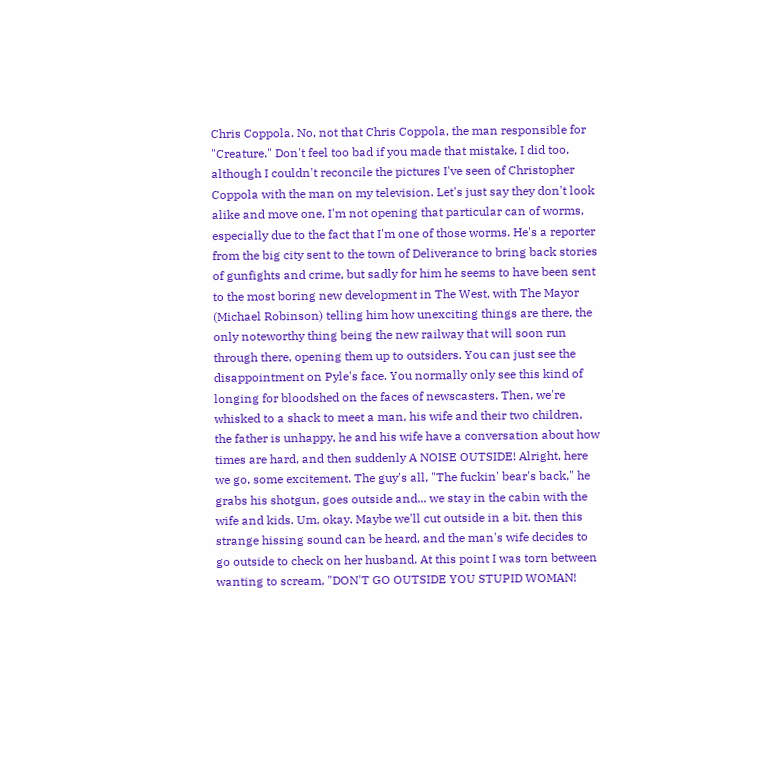Chris Coppola. No, not that Chris Coppola, the man responsible for "Creature." Don't feel too bad if you made that mistake, I did too, although I couldn't reconcile the pictures I've seen of Christopher Coppola with the man on my television. Let's just say they don't look alike and move one, I'm not opening that particular can of worms, especially due to the fact that I'm one of those worms. He's a reporter from the big city sent to the town of Deliverance to bring back stories of gunfights and crime, but sadly for him he seems to have been sent to the most boring new development in The West, with The Mayor (Michael Robinson) telling him how unexciting things are there, the only noteworthy thing being the new railway that will soon run through there, opening them up to outsiders. You can just see the disappointment on Pyle's face. You normally only see this kind of longing for bloodshed on the faces of newscasters. Then, we're whisked to a shack to meet a man, his wife and their two children, the father is unhappy, he and his wife have a conversation about how times are hard, and then suddenly A NOISE OUTSIDE! Alright, here we go, some excitement. The guy's all, "The fuckin' bear's back," he grabs his shotgun, goes outside and... we stay in the cabin with the wife and kids. Um, okay. Maybe we'll cut outside in a bit. then this strange hissing sound can be heard, and the man's wife decides to go outside to check on her husband. At this point I was torn between wanting to scream, "DON'T GO OUTSIDE YOU STUPID WOMAN!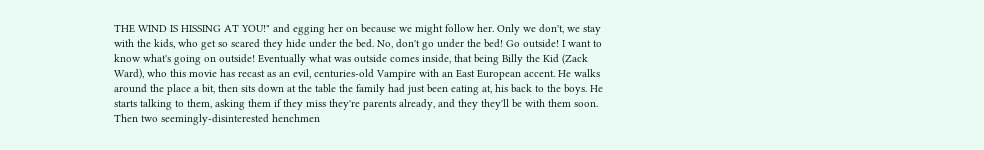THE WIND IS HISSING AT YOU!" and egging her on because we might follow her. Only we don't, we stay with the kids, who get so scared they hide under the bed. No, don't go under the bed! Go outside! I want to know what's going on outside! Eventually what was outside comes inside, that being Billy the Kid (Zack Ward), who this movie has recast as an evil, centuries-old Vampire with an East European accent. He walks around the place a bit, then sits down at the table the family had just been eating at, his back to the boys. He starts talking to them, asking them if they miss they're parents already, and they they'll be with them soon. Then two seemingly-disinterested henchmen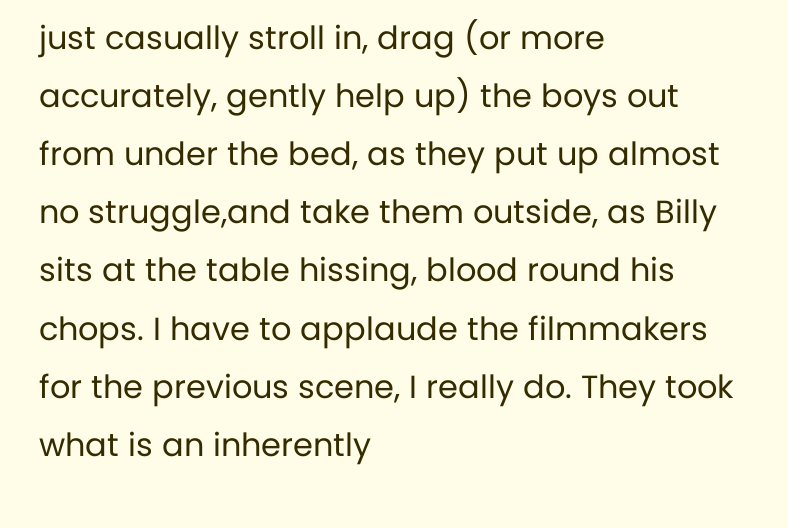just casually stroll in, drag (or more accurately, gently help up) the boys out from under the bed, as they put up almost no struggle,and take them outside, as Billy sits at the table hissing, blood round his chops. I have to applaude the filmmakers for the previous scene, I really do. They took what is an inherently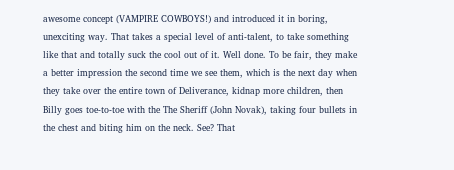awesome concept (VAMPIRE COWBOYS!) and introduced it in boring, unexciting way. That takes a special level of anti-talent, to take something like that and totally suck the cool out of it. Well done. To be fair, they make a better impression the second time we see them, which is the next day when they take over the entire town of Deliverance, kidnap more children, then Billy goes toe-to-toe with the The Sheriff (John Novak), taking four bullets in the chest and biting him on the neck. See? That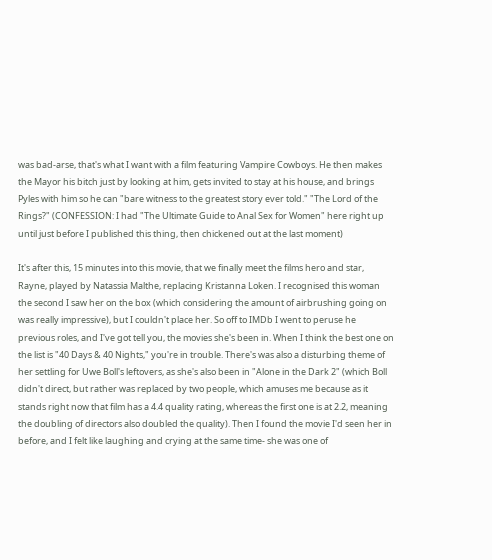was bad-arse, that's what I want with a film featuring Vampire Cowboys. He then makes the Mayor his bitch just by looking at him, gets invited to stay at his house, and brings Pyles with him so he can "bare witness to the greatest story ever told." "The Lord of the Rings?" (CONFESSION: I had "The Ultimate Guide to Anal Sex for Women" here right up until just before I published this thing, then chickened out at the last moment)

It's after this, 15 minutes into this movie, that we finally meet the films hero and star, Rayne, played by Natassia Malthe, replacing Kristanna Loken. I recognised this woman the second I saw her on the box (which considering the amount of airbrushing going on was really impressive), but I couldn't place her. So off to IMDb I went to peruse he previous roles, and I've got tell you, the movies she's been in. When I think the best one on the list is "40 Days & 40 Nights," you're in trouble. There's was also a disturbing theme of her settling for Uwe Boll's leftovers, as she's also been in "Alone in the Dark 2" (which Boll didn't direct, but rather was replaced by two people, which amuses me because as it stands right now that film has a 4.4 quality rating, whereas the first one is at 2.2, meaning the doubling of directors also doubled the quality). Then I found the movie I'd seen her in before, and I felt like laughing and crying at the same time- she was one of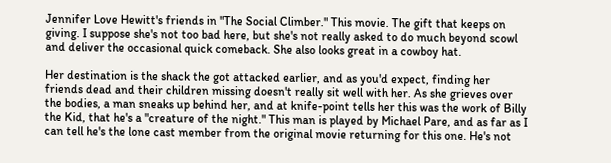Jennifer Love Hewitt's friends in "The Social Climber." This movie. The gift that keeps on giving. I suppose she's not too bad here, but she's not really asked to do much beyond scowl and deliver the occasional quick comeback. She also looks great in a cowboy hat.

Her destination is the shack the got attacked earlier, and as you'd expect, finding her friends dead and their children missing doesn't really sit well with her. As she grieves over the bodies, a man sneaks up behind her, and at knife-point tells her this was the work of Billy the Kid, that he's a "creature of the night." This man is played by Michael Pare, and as far as I can tell he's the lone cast member from the original movie returning for this one. He's not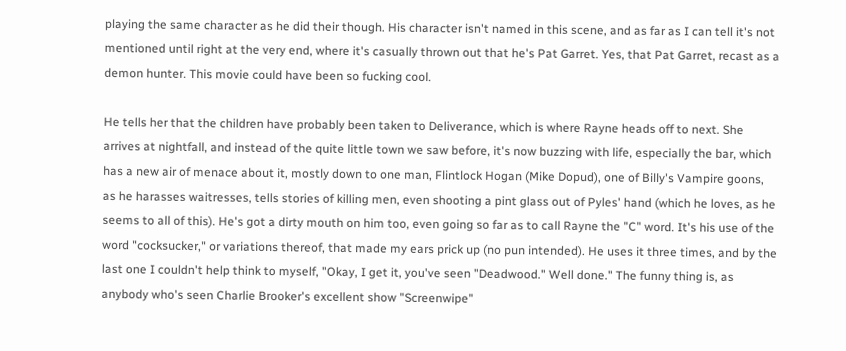playing the same character as he did their though. His character isn't named in this scene, and as far as I can tell it's not mentioned until right at the very end, where it's casually thrown out that he's Pat Garret. Yes, that Pat Garret, recast as a demon hunter. This movie could have been so fucking cool.

He tells her that the children have probably been taken to Deliverance, which is where Rayne heads off to next. She arrives at nightfall, and instead of the quite little town we saw before, it's now buzzing with life, especially the bar, which has a new air of menace about it, mostly down to one man, Flintlock Hogan (Mike Dopud), one of Billy's Vampire goons, as he harasses waitresses, tells stories of killing men, even shooting a pint glass out of Pyles' hand (which he loves, as he seems to all of this). He's got a dirty mouth on him too, even going so far as to call Rayne the "C" word. It's his use of the word "cocksucker," or variations thereof, that made my ears prick up (no pun intended). He uses it three times, and by the last one I couldn't help think to myself, "Okay, I get it, you've seen "Deadwood." Well done." The funny thing is, as anybody who's seen Charlie Brooker's excellent show "Screenwipe"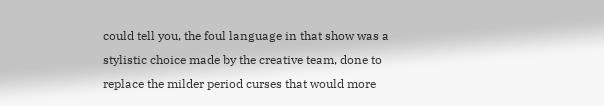could tell you, the foul language in that show was a stylistic choice made by the creative team, done to replace the milder period curses that would more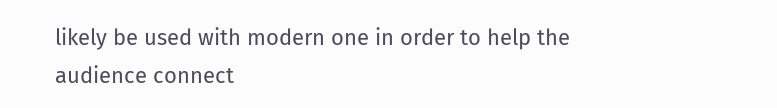likely be used with modern one in order to help the audience connect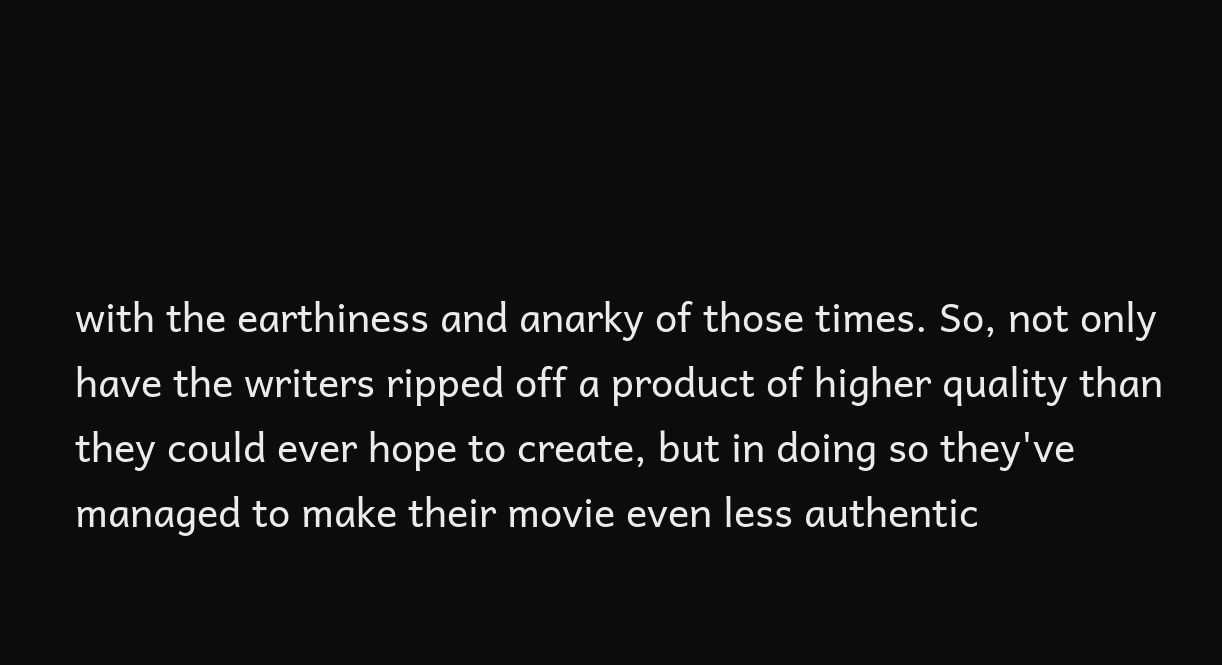with the earthiness and anarky of those times. So, not only have the writers ripped off a product of higher quality than they could ever hope to create, but in doing so they've managed to make their movie even less authentic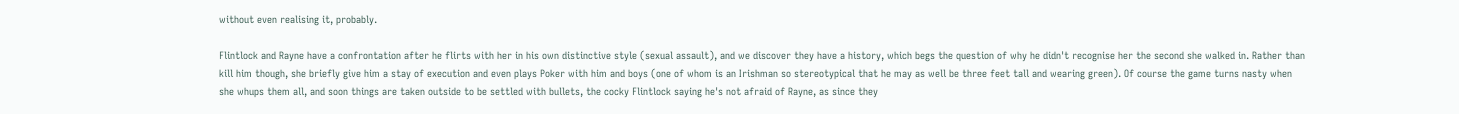without even realising it, probably.

Flintlock and Rayne have a confrontation after he flirts with her in his own distinctive style (sexual assault), and we discover they have a history, which begs the question of why he didn't recognise her the second she walked in. Rather than kill him though, she briefly give him a stay of execution and even plays Poker with him and boys (one of whom is an Irishman so stereotypical that he may as well be three feet tall and wearing green). Of course the game turns nasty when she whups them all, and soon things are taken outside to be settled with bullets, the cocky Flintlock saying he's not afraid of Rayne, as since they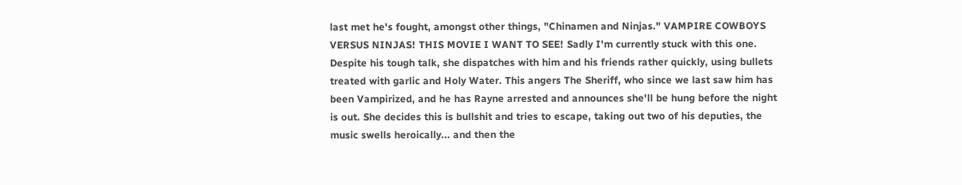last met he's fought, amongst other things, "Chinamen and Ninjas." VAMPIRE COWBOYS VERSUS NINJAS! THIS MOVIE I WANT TO SEE! Sadly I'm currently stuck with this one. Despite his tough talk, she dispatches with him and his friends rather quickly, using bullets treated with garlic and Holy Water. This angers The Sheriff, who since we last saw him has been Vampirized, and he has Rayne arrested and announces she'll be hung before the night is out. She decides this is bullshit and tries to escape, taking out two of his deputies, the music swells heroically... and then the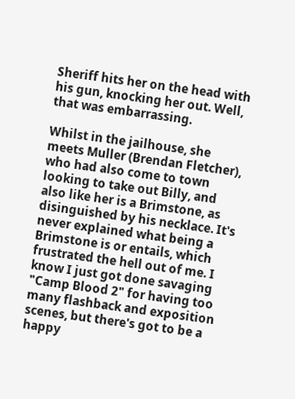Sheriff hits her on the head with his gun, knocking her out. Well, that was embarrassing.

Whilst in the jailhouse, she meets Muller (Brendan Fletcher), who had also come to town looking to take out Billy, and also like her is a Brimstone, as disinguished by his necklace. It's never explained what being a Brimstone is or entails, which frustrated the hell out of me. I know I just got done savaging "Camp Blood 2" for having too many flashback and exposition scenes, but there's got to be a happy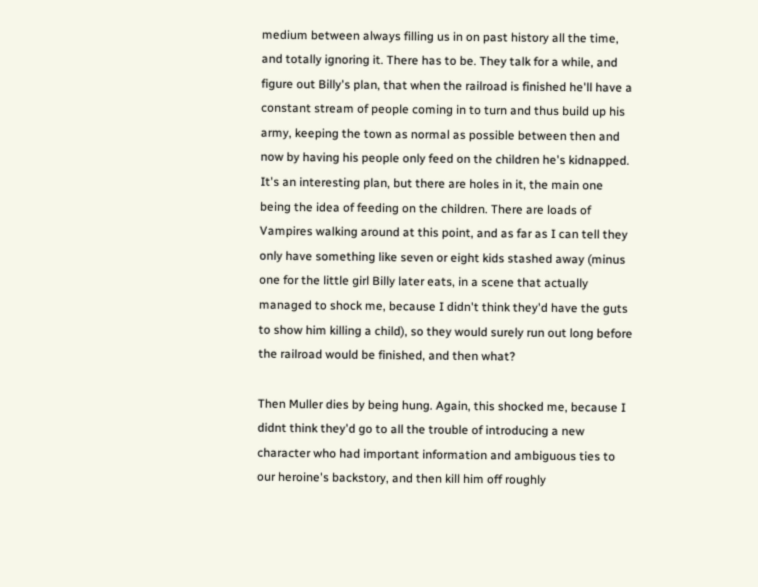medium between always filling us in on past history all the time, and totally ignoring it. There has to be. They talk for a while, and figure out Billy's plan, that when the railroad is finished he'll have a constant stream of people coming in to turn and thus build up his army, keeping the town as normal as possible between then and now by having his people only feed on the children he's kidnapped. It's an interesting plan, but there are holes in it, the main one being the idea of feeding on the children. There are loads of Vampires walking around at this point, and as far as I can tell they only have something like seven or eight kids stashed away (minus one for the little girl Billy later eats, in a scene that actually managed to shock me, because I didn't think they'd have the guts to show him killing a child), so they would surely run out long before the railroad would be finished, and then what?

Then Muller dies by being hung. Again, this shocked me, because I didnt think they'd go to all the trouble of introducing a new character who had important information and ambiguous ties to our heroine's backstory, and then kill him off roughly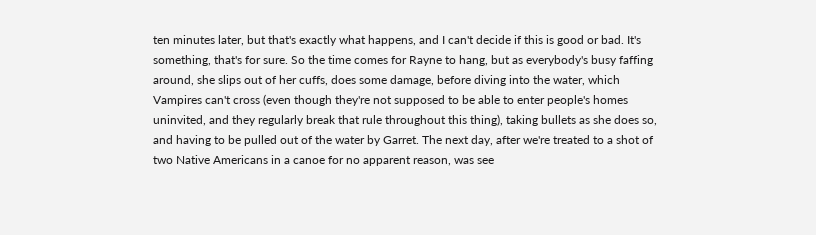ten minutes later, but that's exactly what happens, and I can't decide if this is good or bad. It's something, that's for sure. So the time comes for Rayne to hang, but as everybody's busy faffing around, she slips out of her cuffs, does some damage, before diving into the water, which Vampires can't cross (even though they're not supposed to be able to enter people's homes uninvited, and they regularly break that rule throughout this thing), taking bullets as she does so, and having to be pulled out of the water by Garret. The next day, after we're treated to a shot of two Native Americans in a canoe for no apparent reason, was see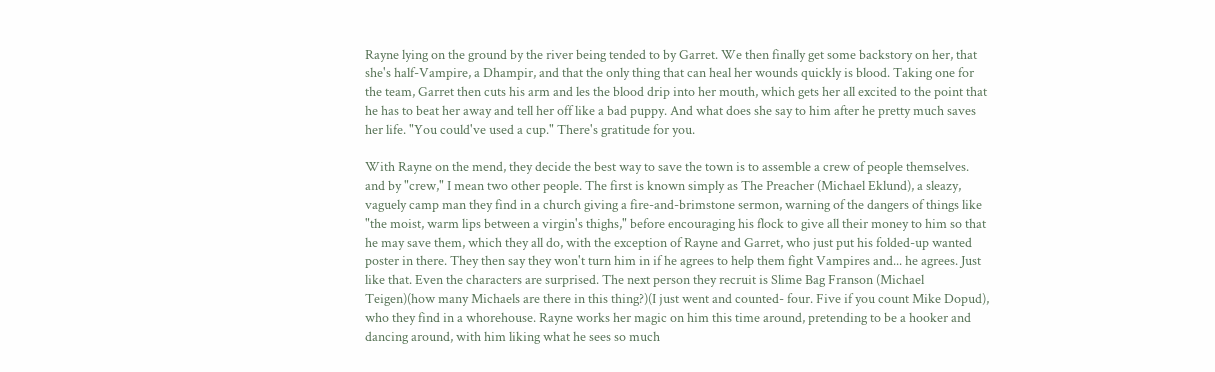Rayne lying on the ground by the river being tended to by Garret. We then finally get some backstory on her, that she's half-Vampire, a Dhampir, and that the only thing that can heal her wounds quickly is blood. Taking one for the team, Garret then cuts his arm and les the blood drip into her mouth, which gets her all excited to the point that he has to beat her away and tell her off like a bad puppy. And what does she say to him after he pretty much saves her life. "You could've used a cup." There's gratitude for you.

With Rayne on the mend, they decide the best way to save the town is to assemble a crew of people themselves. and by "crew," I mean two other people. The first is known simply as The Preacher (Michael Eklund), a sleazy, vaguely camp man they find in a church giving a fire-and-brimstone sermon, warning of the dangers of things like "the moist, warm lips between a virgin's thighs," before encouraging his flock to give all their money to him so that he may save them, which they all do, with the exception of Rayne and Garret, who just put his folded-up wanted poster in there. They then say they won't turn him in if he agrees to help them fight Vampires and... he agrees. Just like that. Even the characters are surprised. The next person they recruit is Slime Bag Franson (Michael Teigen)(how many Michaels are there in this thing?)(I just went and counted- four. Five if you count Mike Dopud), who they find in a whorehouse. Rayne works her magic on him this time around, pretending to be a hooker and dancing around, with him liking what he sees so much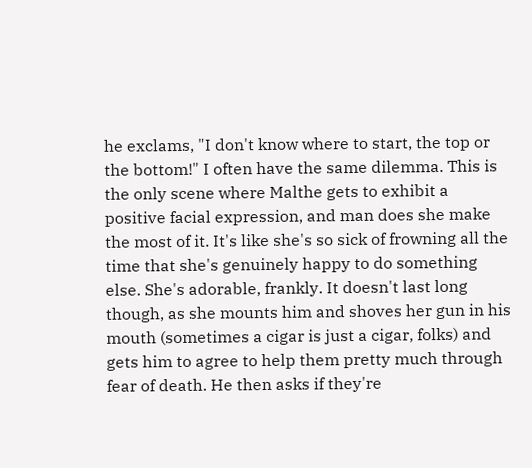he exclams, "I don't know where to start, the top or the bottom!" I often have the same dilemma. This is the only scene where Malthe gets to exhibit a positive facial expression, and man does she make the most of it. It's like she's so sick of frowning all the time that she's genuinely happy to do something else. She's adorable, frankly. It doesn't last long though, as she mounts him and shoves her gun in his mouth (sometimes a cigar is just a cigar, folks) and gets him to agree to help them pretty much through fear of death. He then asks if they're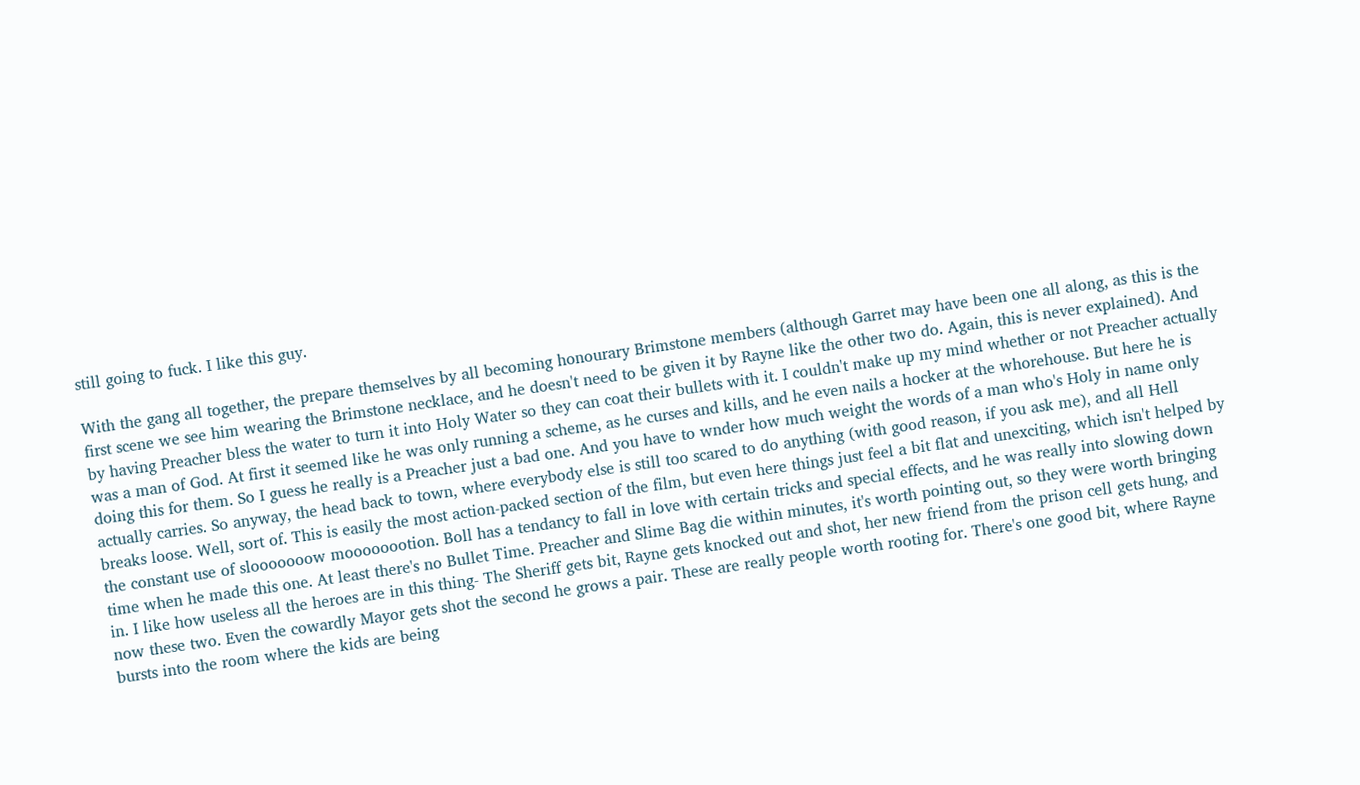still going to fuck. I like this guy.

With the gang all together, the prepare themselves by all becoming honourary Brimstone members (although Garret may have been one all along, as this is the first scene we see him wearing the Brimstone necklace, and he doesn't need to be given it by Rayne like the other two do. Again, this is never explained). And by having Preacher bless the water to turn it into Holy Water so they can coat their bullets with it. I couldn't make up my mind whether or not Preacher actually was a man of God. At first it seemed like he was only running a scheme, as he curses and kills, and he even nails a hocker at the whorehouse. But here he is doing this for them. So I guess he really is a Preacher just a bad one. And you have to wnder how much weight the words of a man who's Holy in name only actually carries. So anyway, the head back to town, where everybody else is still too scared to do anything (with good reason, if you ask me), and all Hell breaks loose. Well, sort of. This is easily the most action-packed section of the film, but even here things just feel a bit flat and unexciting, which isn't helped by the constant use of slooooooow moooooootion. Boll has a tendancy to fall in love with certain tricks and special effects, and he was really into slowing down time when he made this one. At least there's no Bullet Time. Preacher and Slime Bag die within minutes, it's worth pointing out, so they were worth bringing in. I like how useless all the heroes are in this thing- The Sheriff gets bit, Rayne gets knocked out and shot, her new friend from the prison cell gets hung, and now these two. Even the cowardly Mayor gets shot the second he grows a pair. These are really people worth rooting for. There's one good bit, where Rayne bursts into the room where the kids are being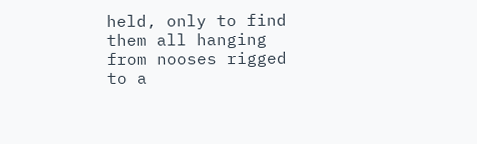held, only to find them all hanging from nooses rigged to a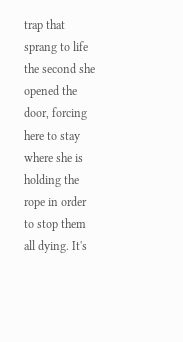trap that sprang to life the second she opened the door, forcing here to stay where she is holding the rope in order to stop them all dying. It's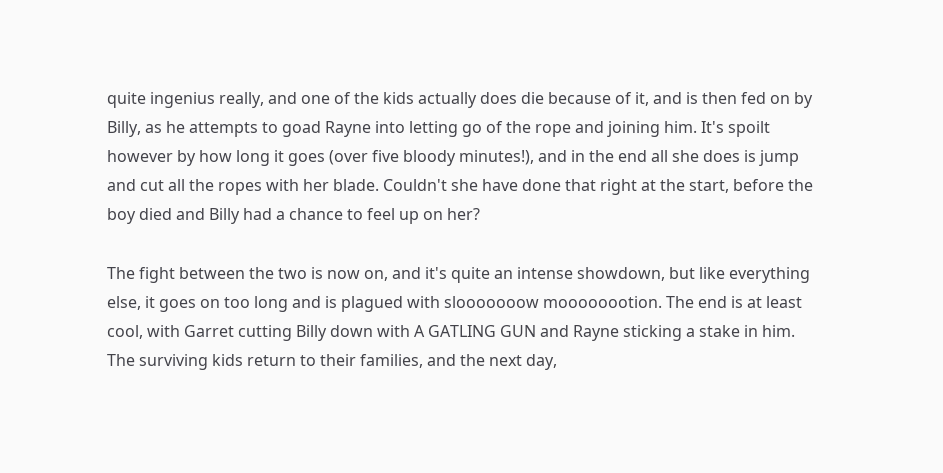quite ingenius really, and one of the kids actually does die because of it, and is then fed on by Billy, as he attempts to goad Rayne into letting go of the rope and joining him. It's spoilt however by how long it goes (over five bloody minutes!), and in the end all she does is jump and cut all the ropes with her blade. Couldn't she have done that right at the start, before the boy died and Billy had a chance to feel up on her?

The fight between the two is now on, and it's quite an intense showdown, but like everything else, it goes on too long and is plagued with slooooooow moooooootion. The end is at least cool, with Garret cutting Billy down with A GATLING GUN and Rayne sticking a stake in him. The surviving kids return to their families, and the next day,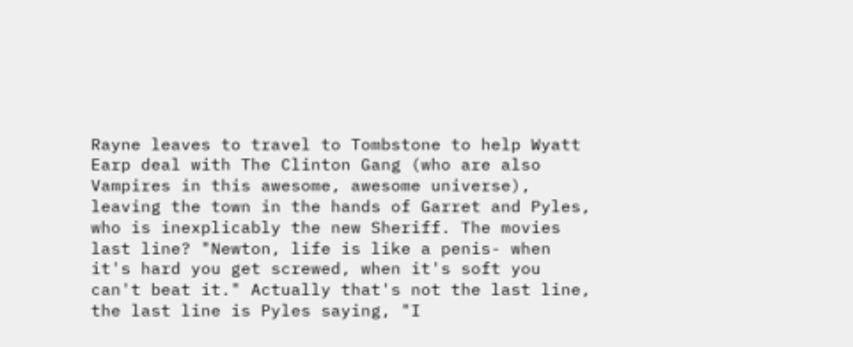Rayne leaves to travel to Tombstone to help Wyatt Earp deal with The Clinton Gang (who are also Vampires in this awesome, awesome universe), leaving the town in the hands of Garret and Pyles, who is inexplicably the new Sheriff. The movies last line? "Newton, life is like a penis- when it's hard you get screwed, when it's soft you can't beat it." Actually that's not the last line, the last line is Pyles saying, "I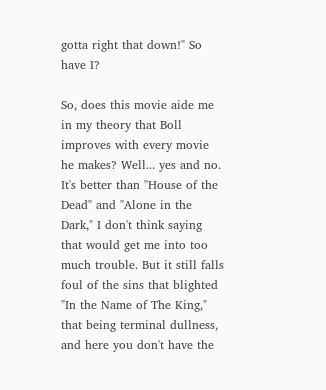gotta right that down!" So have I?

So, does this movie aide me in my theory that Boll improves with every movie he makes? Well... yes and no. It's better than "House of the Dead" and "Alone in the Dark," I don't think saying that would get me into too much trouble. But it still falls foul of the sins that blighted "In the Name of The King," that being terminal dullness, and here you don't have the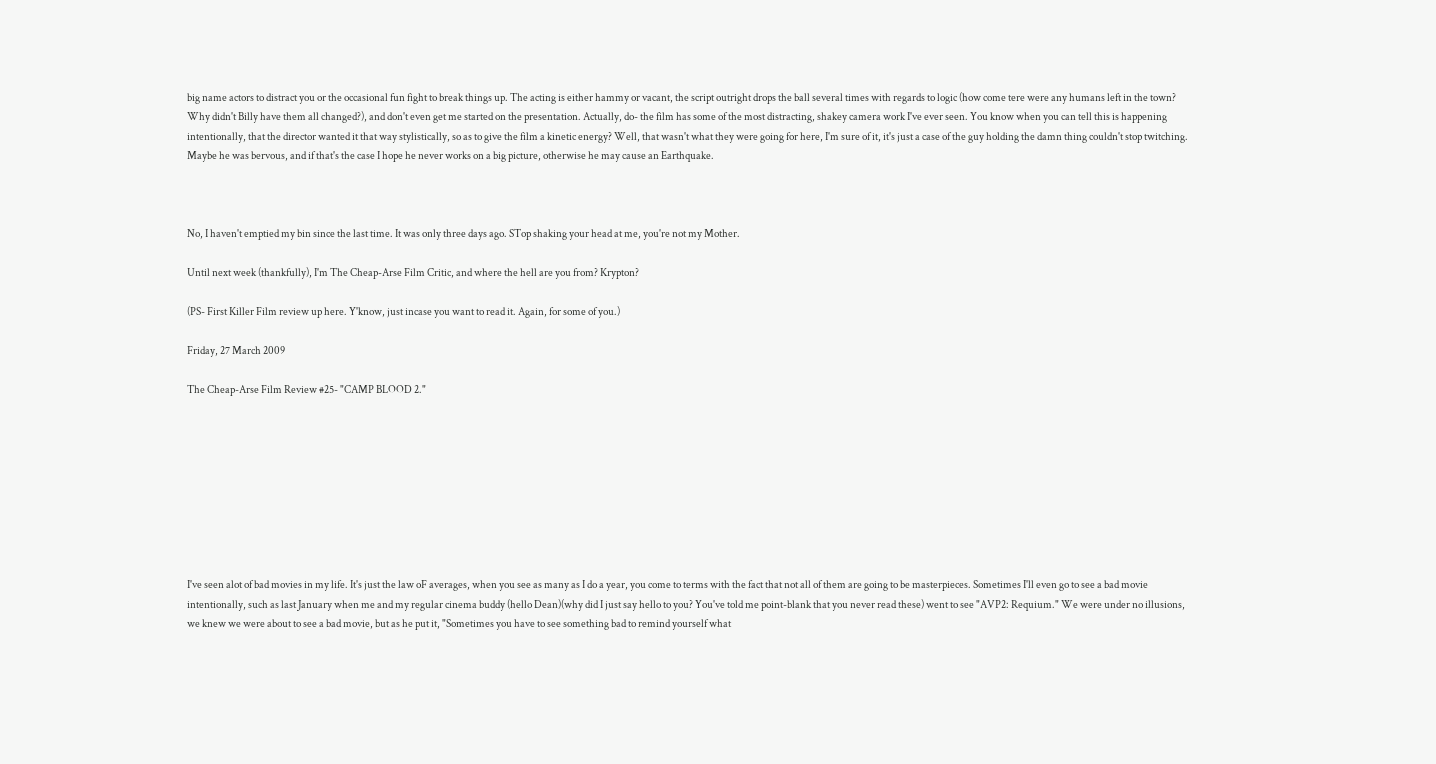big name actors to distract you or the occasional fun fight to break things up. The acting is either hammy or vacant, the script outright drops the ball several times with regards to logic (how come tere were any humans left in the town? Why didn't Billy have them all changed?), and don't even get me started on the presentation. Actually, do- the film has some of the most distracting, shakey camera work I've ever seen. You know when you can tell this is happening intentionally, that the director wanted it that way stylistically, so as to give the film a kinetic energy? Well, that wasn't what they were going for here, I'm sure of it, it's just a case of the guy holding the damn thing couldn't stop twitching. Maybe he was bervous, and if that's the case I hope he never works on a big picture, otherwise he may cause an Earthquake.



No, I haven't emptied my bin since the last time. It was only three days ago. STop shaking your head at me, you're not my Mother.

Until next week (thankfully), I'm The Cheap-Arse Film Critic, and where the hell are you from? Krypton?

(PS- First Killer Film review up here. Y'know, just incase you want to read it. Again, for some of you.)

Friday, 27 March 2009

The Cheap-Arse Film Review #25- "CAMP BLOOD 2."









I've seen alot of bad movies in my life. It's just the law oF averages, when you see as many as I do a year, you come to terms with the fact that not all of them are going to be masterpieces. Sometimes I'll even go to see a bad movie intentionally, such as last January when me and my regular cinema buddy (hello Dean)(why did I just say hello to you? You've told me point-blank that you never read these) went to see "AVP2: Requium." We were under no illusions, we knew we were about to see a bad movie, but as he put it, "Sometimes you have to see something bad to remind yourself what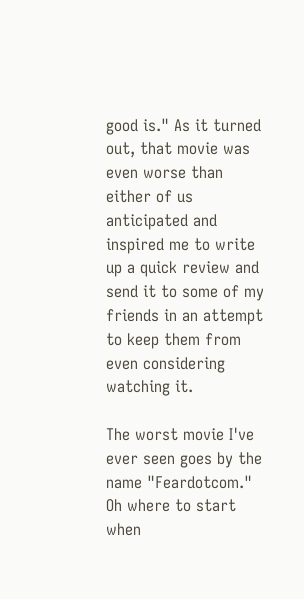good is." As it turned out, that movie was even worse than either of us anticipated and inspired me to write up a quick review and send it to some of my friends in an attempt to keep them from even considering watching it.

The worst movie I've ever seen goes by the name "Feardotcom." Oh where to start when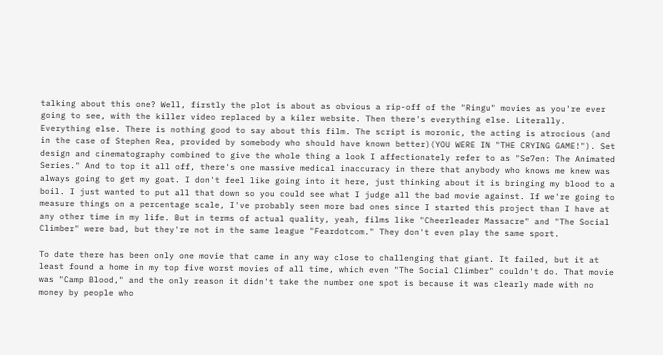talking about this one? Well, firstly the plot is about as obvious a rip-off of the "Ringu" movies as you're ever going to see, with the killer video replaced by a kiler website. Then there's everything else. Literally. Everything else. There is nothing good to say about this film. The script is moronic, the acting is atrocious (and in the case of Stephen Rea, provided by somebody who should have known better)(YOU WERE IN "THE CRYING GAME!"). Set design and cinematography combined to give the whole thing a look I affectionately refer to as "Se7en: The Animated Series." And to top it all off, there's one massive medical inaccuracy in there that anybody who knows me knew was always going to get my goat. I don't feel like going into it here, just thinking about it is bringing my blood to a boil. I just wanted to put all that down so you could see what I judge all the bad movie against. If we're going to measure things on a percentage scale, I've probably seen more bad ones since I started this project than I have at any other time in my life. But in terms of actual quality, yeah, films like "Cheerleader Massacre" and "The Social Climber" were bad, but they're not in the same league "Feardotcom." They don't even play the same sport.

To date there has been only one movie that came in any way close to challenging that giant. It failed, but it at least found a home in my top five worst movies of all time, which even "The Social Climber" couldn't do. That movie was "Camp Blood," and the only reason it didn't take the number one spot is because it was clearly made with no money by people who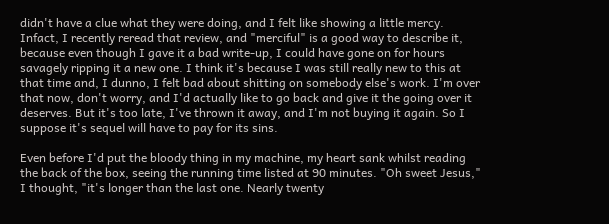didn't have a clue what they were doing, and I felt like showing a little mercy. Infact, I recently reread that review, and "merciful" is a good way to describe it, because even though I gave it a bad write-up, I could have gone on for hours savagely ripping it a new one. I think it's because I was still really new to this at that time and, I dunno, I felt bad about shitting on somebody else's work. I'm over that now, don't worry, and I'd actually like to go back and give it the going over it deserves. But it's too late, I've thrown it away, and I'm not buying it again. So I suppose it's sequel will have to pay for its sins.

Even before I'd put the bloody thing in my machine, my heart sank whilst reading the back of the box, seeing the running time listed at 90 minutes. "Oh sweet Jesus," I thought, "it's longer than the last one. Nearly twenty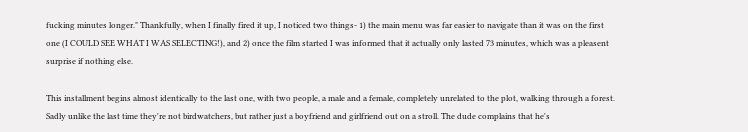fucking minutes longer." Thankfully, when I finally fired it up, I noticed two things- 1) the main menu was far easier to navigate than it was on the first one (I COULD SEE WHAT I WAS SELECTING!), and 2) once the film started I was informed that it actually only lasted 73 minutes, which was a pleasent surprise if nothing else.

This installment begins almost identically to the last one, with two people, a male and a female, completely unrelated to the plot, walking through a forest. Sadly unlike the last time they're not birdwatchers, but rather just a boyfriend and girlfriend out on a stroll. The dude complains that he's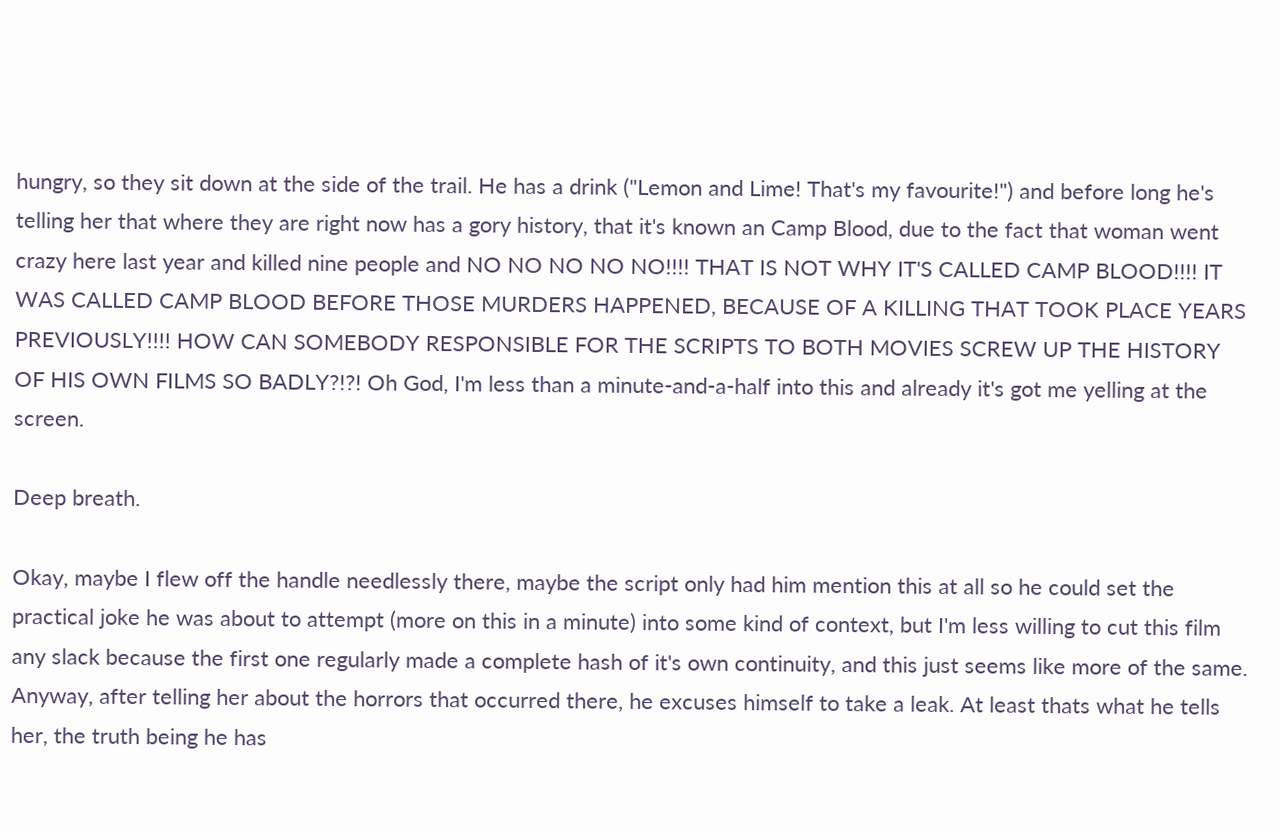hungry, so they sit down at the side of the trail. He has a drink ("Lemon and Lime! That's my favourite!") and before long he's telling her that where they are right now has a gory history, that it's known an Camp Blood, due to the fact that woman went crazy here last year and killed nine people and NO NO NO NO NO!!!! THAT IS NOT WHY IT'S CALLED CAMP BLOOD!!!! IT WAS CALLED CAMP BLOOD BEFORE THOSE MURDERS HAPPENED, BECAUSE OF A KILLING THAT TOOK PLACE YEARS PREVIOUSLY!!!! HOW CAN SOMEBODY RESPONSIBLE FOR THE SCRIPTS TO BOTH MOVIES SCREW UP THE HISTORY OF HIS OWN FILMS SO BADLY?!?! Oh God, I'm less than a minute-and-a-half into this and already it's got me yelling at the screen.

Deep breath.

Okay, maybe I flew off the handle needlessly there, maybe the script only had him mention this at all so he could set the practical joke he was about to attempt (more on this in a minute) into some kind of context, but I'm less willing to cut this film any slack because the first one regularly made a complete hash of it's own continuity, and this just seems like more of the same. Anyway, after telling her about the horrors that occurred there, he excuses himself to take a leak. At least thats what he tells her, the truth being he has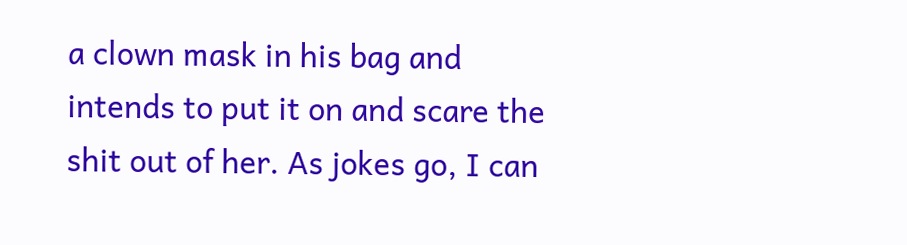a clown mask in his bag and intends to put it on and scare the shit out of her. As jokes go, I can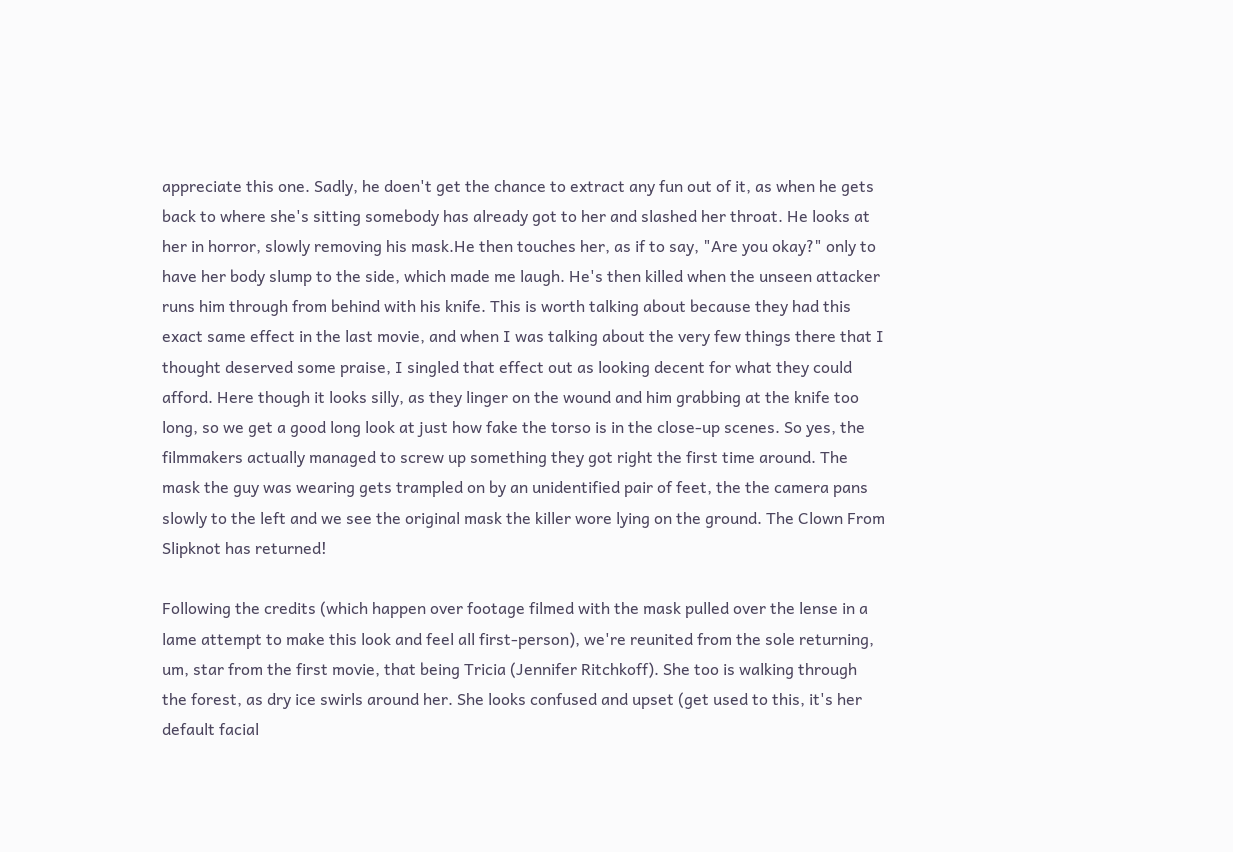appreciate this one. Sadly, he doen't get the chance to extract any fun out of it, as when he gets back to where she's sitting somebody has already got to her and slashed her throat. He looks at her in horror, slowly removing his mask.He then touches her, as if to say, "Are you okay?" only to have her body slump to the side, which made me laugh. He's then killed when the unseen attacker runs him through from behind with his knife. This is worth talking about because they had this exact same effect in the last movie, and when I was talking about the very few things there that I thought deserved some praise, I singled that effect out as looking decent for what they could afford. Here though it looks silly, as they linger on the wound and him grabbing at the knife too long, so we get a good long look at just how fake the torso is in the close-up scenes. So yes, the filmmakers actually managed to screw up something they got right the first time around. The mask the guy was wearing gets trampled on by an unidentified pair of feet, the the camera pans slowly to the left and we see the original mask the killer wore lying on the ground. The Clown From Slipknot has returned!

Following the credits (which happen over footage filmed with the mask pulled over the lense in a lame attempt to make this look and feel all first-person), we're reunited from the sole returning, um, star from the first movie, that being Tricia (Jennifer Ritchkoff). She too is walking through the forest, as dry ice swirls around her. She looks confused and upset (get used to this, it's her default facial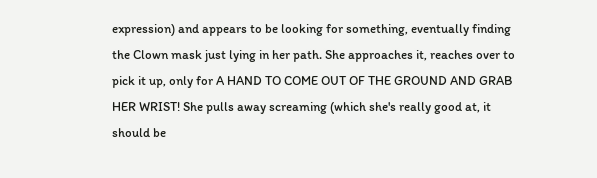expression) and appears to be looking for something, eventually finding the Clown mask just lying in her path. She approaches it, reaches over to pick it up, only for A HAND TO COME OUT OF THE GROUND AND GRAB HER WRIST! She pulls away screaming (which she's really good at, it should be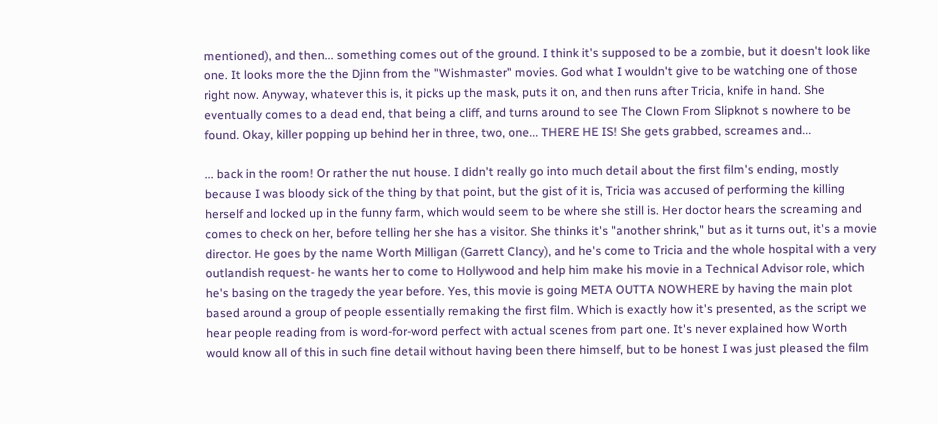mentioned), and then... something comes out of the ground. I think it's supposed to be a zombie, but it doesn't look like one. It looks more the the Djinn from the "Wishmaster" movies. God what I wouldn't give to be watching one of those right now. Anyway, whatever this is, it picks up the mask, puts it on, and then runs after Tricia, knife in hand. She eventually comes to a dead end, that being a cliff, and turns around to see The Clown From Slipknot s nowhere to be found. Okay, killer popping up behind her in three, two, one... THERE HE IS! She gets grabbed, screames and...

... back in the room! Or rather the nut house. I didn't really go into much detail about the first film's ending, mostly because I was bloody sick of the thing by that point, but the gist of it is, Tricia was accused of performing the killing herself and locked up in the funny farm, which would seem to be where she still is. Her doctor hears the screaming and comes to check on her, before telling her she has a visitor. She thinks it's "another shrink," but as it turns out, it's a movie director. He goes by the name Worth Milligan (Garrett Clancy), and he's come to Tricia and the whole hospital with a very outlandish request- he wants her to come to Hollywood and help him make his movie in a Technical Advisor role, which he's basing on the tragedy the year before. Yes, this movie is going META OUTTA NOWHERE by having the main plot based around a group of people essentially remaking the first film. Which is exactly how it's presented, as the script we hear people reading from is word-for-word perfect with actual scenes from part one. It's never explained how Worth would know all of this in such fine detail without having been there himself, but to be honest I was just pleased the film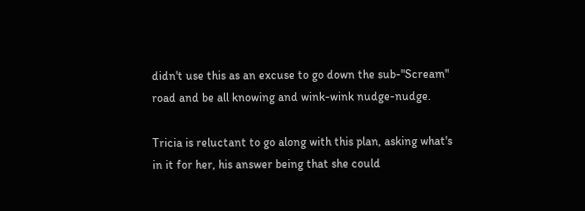didn't use this as an excuse to go down the sub-"Scream" road and be all knowing and wink-wink nudge-nudge.

Tricia is reluctant to go along with this plan, asking what's in it for her, his answer being that she could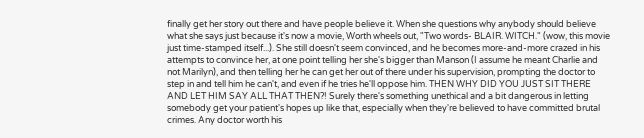finally get her story out there and have people believe it. When she questions why anybody should believe what she says just because it's now a movie, Worth wheels out, "Two words- BLAIR. WITCH." (wow, this movie just time-stamped itself...). She still doesn't seem convinced, and he becomes more-and-more crazed in his attempts to convince her, at one point telling her she's bigger than Manson (I assume he meant Charlie and not Marilyn), and then telling her he can get her out of there under his supervision, prompting the doctor to step in and tell him he can't, and even if he tries he'll oppose him. THEN WHY DID YOU JUST SIT THERE AND LET HIM SAY ALL THAT THEN?! Surely there's something unethical and a bit dangerous in letting somebody get your patient's hopes up like that, especially when they're believed to have committed brutal crimes. Any doctor worth his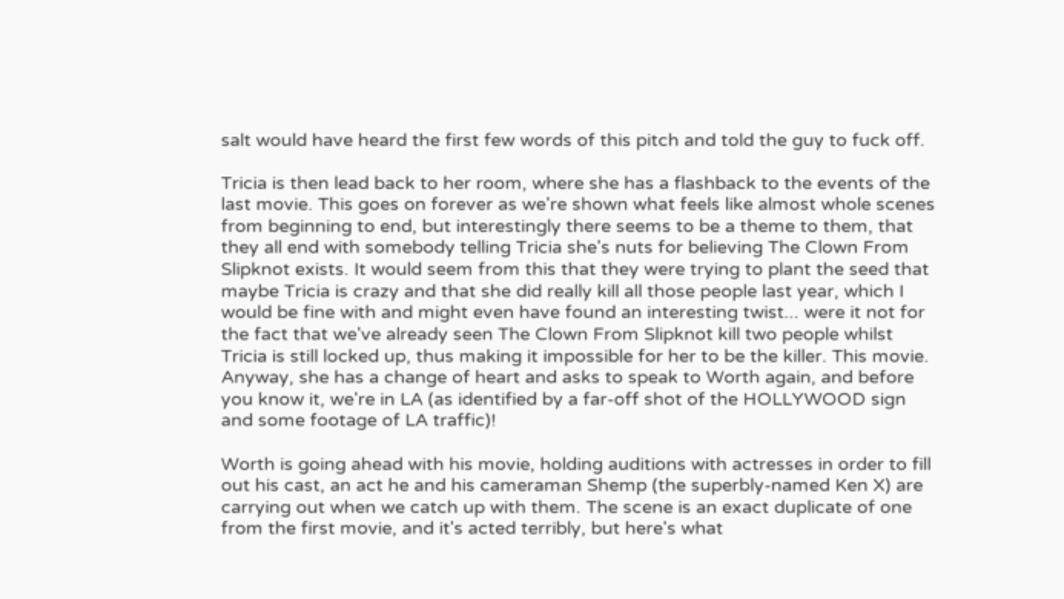salt would have heard the first few words of this pitch and told the guy to fuck off.

Tricia is then lead back to her room, where she has a flashback to the events of the last movie. This goes on forever as we're shown what feels like almost whole scenes from beginning to end, but interestingly there seems to be a theme to them, that they all end with somebody telling Tricia she's nuts for believing The Clown From Slipknot exists. It would seem from this that they were trying to plant the seed that maybe Tricia is crazy and that she did really kill all those people last year, which I would be fine with and might even have found an interesting twist... were it not for the fact that we've already seen The Clown From Slipknot kill two people whilst Tricia is still locked up, thus making it impossible for her to be the killer. This movie. Anyway, she has a change of heart and asks to speak to Worth again, and before you know it, we're in LA (as identified by a far-off shot of the HOLLYWOOD sign and some footage of LA traffic)!

Worth is going ahead with his movie, holding auditions with actresses in order to fill out his cast, an act he and his cameraman Shemp (the superbly-named Ken X) are carrying out when we catch up with them. The scene is an exact duplicate of one from the first movie, and it's acted terribly, but here's what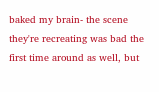baked my brain- the scene they're recreating was bad the first time around as well, but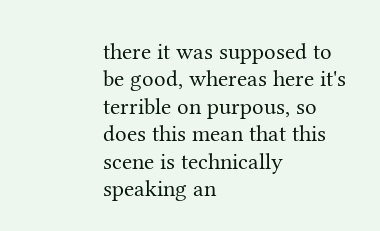there it was supposed to be good, whereas here it's terrible on purpous, so does this mean that this scene is technically speaking an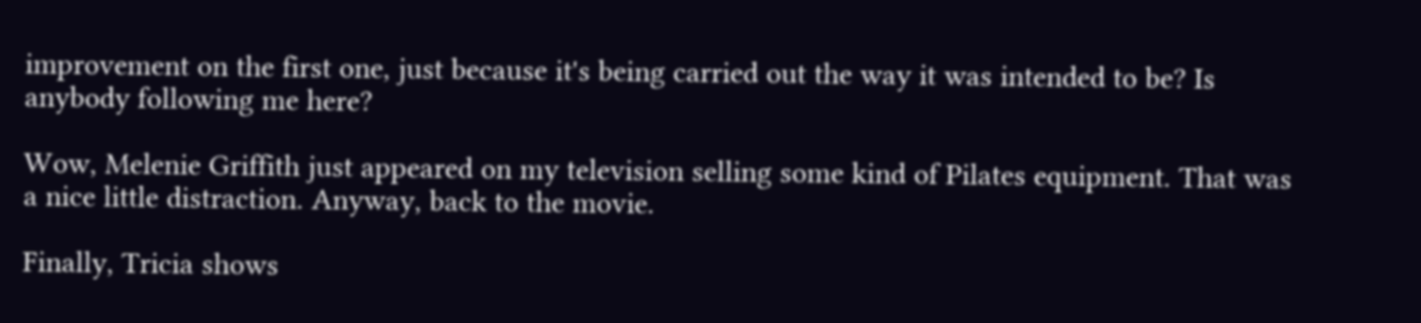improvement on the first one, just because it's being carried out the way it was intended to be? Is anybody following me here?

Wow, Melenie Griffith just appeared on my television selling some kind of Pilates equipment. That was a nice little distraction. Anyway, back to the movie.

Finally, Tricia shows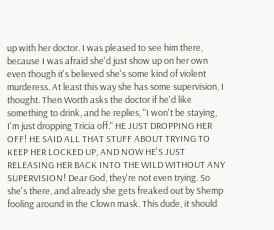up with her doctor. I was pleased to see him there, because I was afraid she'd just show up on her own even though it's believed she's some kind of violent murderess. At least this way she has some supervision, I thought. Then Worth asks the doctor if he'd like something to drink, and he replies, "I won't be staying, I'm just dropping Tricia off." HE JUST DROPPING HER OFF! HE SAID ALL THAT STUFF ABOUT TRYING TO KEEP HER LOCKED UP, AND NOW HE'S JUST RELEASING HER BACK INTO THE WILD WITHOUT ANY SUPERVISION! Dear God, they're not even trying. So she's there, and already she gets freaked out by Shemp fooling around in the Clown mask. This dude, it should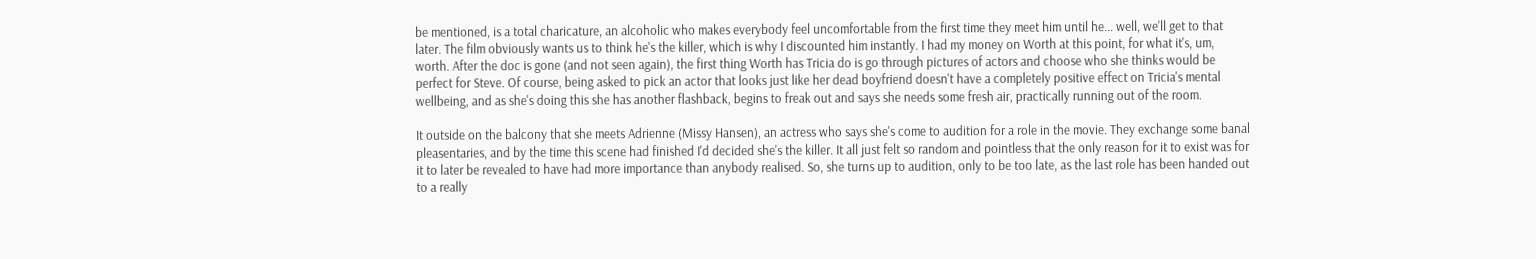be mentioned, is a total charicature, an alcoholic who makes everybody feel uncomfortable from the first time they meet him until he... well, we'll get to that later. The film obviously wants us to think he's the killer, which is why I discounted him instantly. I had my money on Worth at this point, for what it's, um, worth. After the doc is gone (and not seen again), the first thing Worth has Tricia do is go through pictures of actors and choose who she thinks would be perfect for Steve. Of course, being asked to pick an actor that looks just like her dead boyfriend doesn't have a completely positive effect on Tricia's mental wellbeing, and as she's doing this she has another flashback, begins to freak out and says she needs some fresh air, practically running out of the room.

It outside on the balcony that she meets Adrienne (Missy Hansen), an actress who says she's come to audition for a role in the movie. They exchange some banal pleasentaries, and by the time this scene had finished I'd decided she's the killer. It all just felt so random and pointless that the only reason for it to exist was for it to later be revealed to have had more importance than anybody realised. So, she turns up to audition, only to be too late, as the last role has been handed out to a really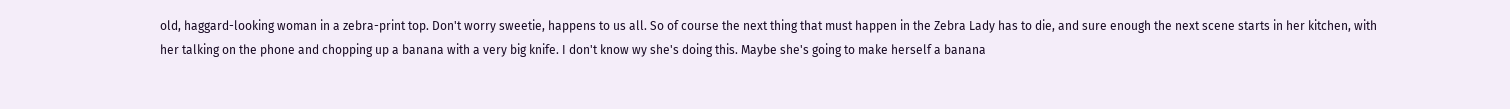old, haggard-looking woman in a zebra-print top. Don't worry sweetie, happens to us all. So of course the next thing that must happen in the Zebra Lady has to die, and sure enough the next scene starts in her kitchen, with her talking on the phone and chopping up a banana with a very big knife. I don't know wy she's doing this. Maybe she's going to make herself a banana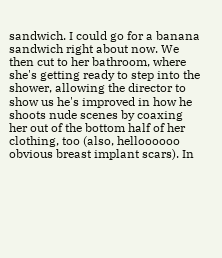sandwich. I could go for a banana sandwich right about now. We then cut to her bathroom, where she's getting ready to step into the shower, allowing the director to show us he's improved in how he shoots nude scenes by coaxing her out of the bottom half of her clothing, too (also, helloooooo obvious breast implant scars). In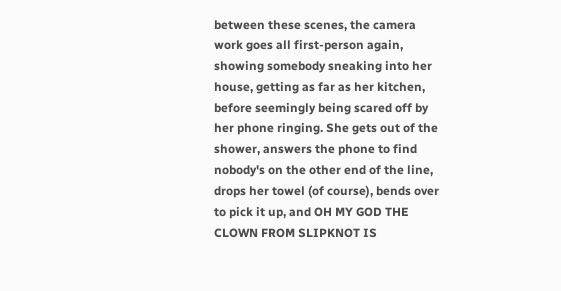between these scenes, the camera work goes all first-person again, showing somebody sneaking into her house, getting as far as her kitchen, before seemingly being scared off by her phone ringing. She gets out of the shower, answers the phone to find nobody's on the other end of the line, drops her towel (of course), bends over to pick it up, and OH MY GOD THE CLOWN FROM SLIPKNOT IS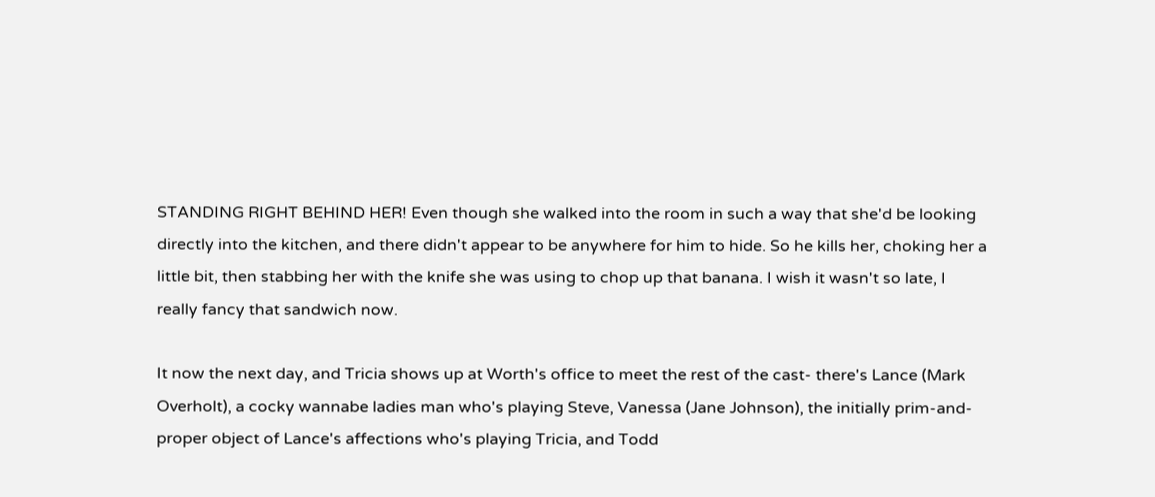STANDING RIGHT BEHIND HER! Even though she walked into the room in such a way that she'd be looking directly into the kitchen, and there didn't appear to be anywhere for him to hide. So he kills her, choking her a little bit, then stabbing her with the knife she was using to chop up that banana. I wish it wasn't so late, I really fancy that sandwich now.

It now the next day, and Tricia shows up at Worth's office to meet the rest of the cast- there's Lance (Mark Overholt), a cocky wannabe ladies man who's playing Steve, Vanessa (Jane Johnson), the initially prim-and-proper object of Lance's affections who's playing Tricia, and Todd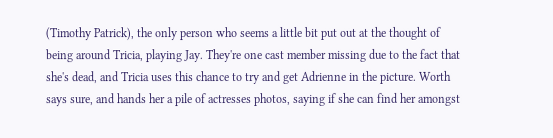(Timothy Patrick), the only person who seems a little bit put out at the thought of being around Tricia, playing Jay. They're one cast member missing due to the fact that she's dead, and Tricia uses this chance to try and get Adrienne in the picture. Worth says sure, and hands her a pile of actresses photos, saying if she can find her amongst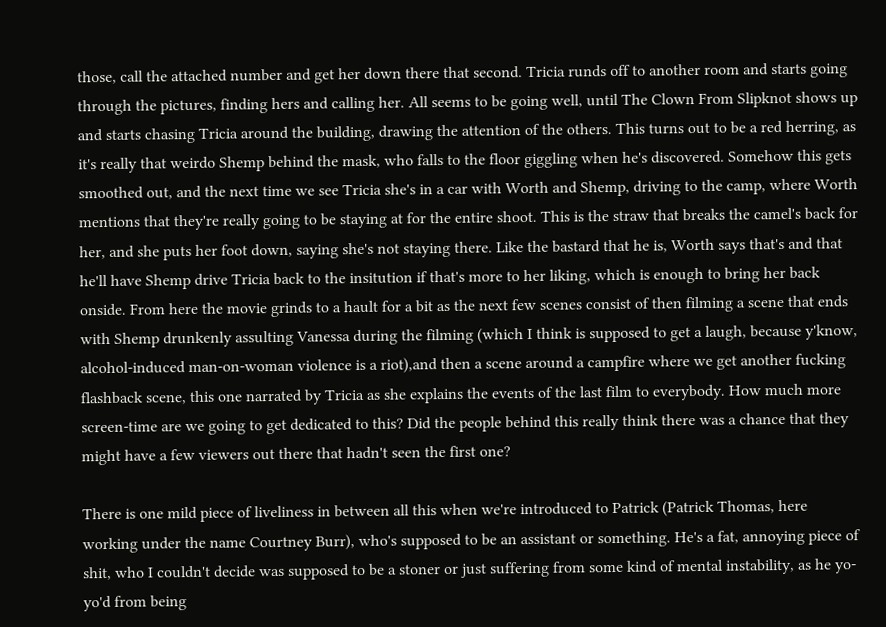those, call the attached number and get her down there that second. Tricia runds off to another room and starts going through the pictures, finding hers and calling her. All seems to be going well, until The Clown From Slipknot shows up and starts chasing Tricia around the building, drawing the attention of the others. This turns out to be a red herring, as it's really that weirdo Shemp behind the mask, who falls to the floor giggling when he's discovered. Somehow this gets smoothed out, and the next time we see Tricia she's in a car with Worth and Shemp, driving to the camp, where Worth mentions that they're really going to be staying at for the entire shoot. This is the straw that breaks the camel's back for her, and she puts her foot down, saying she's not staying there. Like the bastard that he is, Worth says that's and that he'll have Shemp drive Tricia back to the insitution if that's more to her liking, which is enough to bring her back onside. From here the movie grinds to a hault for a bit as the next few scenes consist of then filming a scene that ends with Shemp drunkenly assulting Vanessa during the filming (which I think is supposed to get a laugh, because y'know, alcohol-induced man-on-woman violence is a riot),and then a scene around a campfire where we get another fucking flashback scene, this one narrated by Tricia as she explains the events of the last film to everybody. How much more screen-time are we going to get dedicated to this? Did the people behind this really think there was a chance that they might have a few viewers out there that hadn't seen the first one?

There is one mild piece of liveliness in between all this when we're introduced to Patrick (Patrick Thomas, here working under the name Courtney Burr), who's supposed to be an assistant or something. He's a fat, annoying piece of shit, who I couldn't decide was supposed to be a stoner or just suffering from some kind of mental instability, as he yo-yo'd from being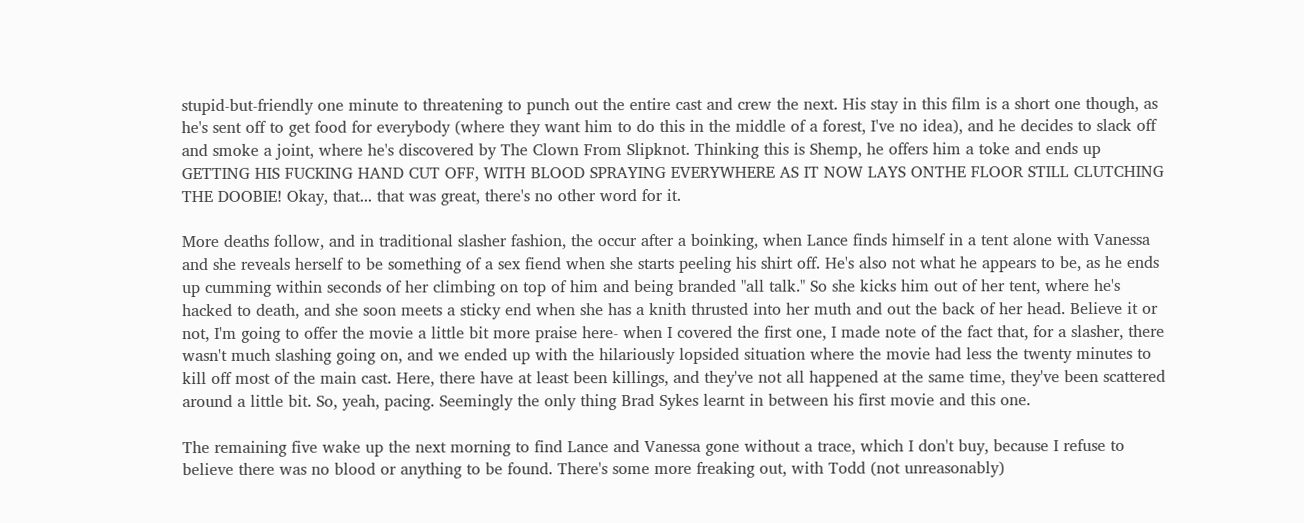stupid-but-friendly one minute to threatening to punch out the entire cast and crew the next. His stay in this film is a short one though, as he's sent off to get food for everybody (where they want him to do this in the middle of a forest, I've no idea), and he decides to slack off and smoke a joint, where he's discovered by The Clown From Slipknot. Thinking this is Shemp, he offers him a toke and ends up GETTING HIS FUCKING HAND CUT OFF, WITH BLOOD SPRAYING EVERYWHERE AS IT NOW LAYS ONTHE FLOOR STILL CLUTCHING THE DOOBIE! Okay, that... that was great, there's no other word for it.

More deaths follow, and in traditional slasher fashion, the occur after a boinking, when Lance finds himself in a tent alone with Vanessa and she reveals herself to be something of a sex fiend when she starts peeling his shirt off. He's also not what he appears to be, as he ends up cumming within seconds of her climbing on top of him and being branded "all talk." So she kicks him out of her tent, where he's hacked to death, and she soon meets a sticky end when she has a knith thrusted into her muth and out the back of her head. Believe it or not, I'm going to offer the movie a little bit more praise here- when I covered the first one, I made note of the fact that, for a slasher, there wasn't much slashing going on, and we ended up with the hilariously lopsided situation where the movie had less the twenty minutes to kill off most of the main cast. Here, there have at least been killings, and they've not all happened at the same time, they've been scattered around a little bit. So, yeah, pacing. Seemingly the only thing Brad Sykes learnt in between his first movie and this one.

The remaining five wake up the next morning to find Lance and Vanessa gone without a trace, which I don't buy, because I refuse to believe there was no blood or anything to be found. There's some more freaking out, with Todd (not unreasonably)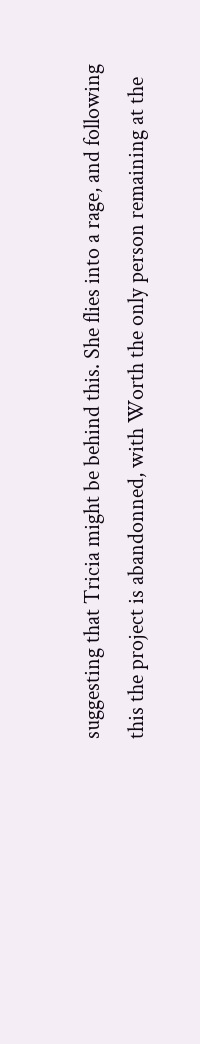suggesting that Tricia might be behind this. She flies into a rage, and following this the project is abandonned, with Worth the only person remaining at the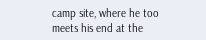camp site, where he too meets his end at the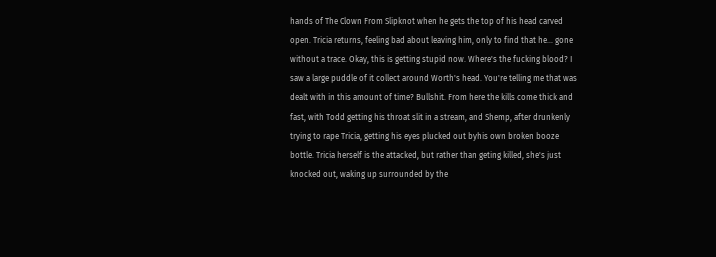hands of The Clown From Slipknot when he gets the top of his head carved open. Tricia returns, feeling bad about leaving him, only to find that he... gone without a trace. Okay, this is getting stupid now. Where's the fucking blood? I saw a large puddle of it collect around Worth's head. You're telling me that was dealt with in this amount of time? Bullshit. From here the kills come thick and fast, with Todd getting his throat slit in a stream, and Shemp, after drunkenly trying to rape Tricia, getting his eyes plucked out byhis own broken booze bottle. Tricia herself is the attacked, but rather than geting killed, she's just knocked out, waking up surrounded by the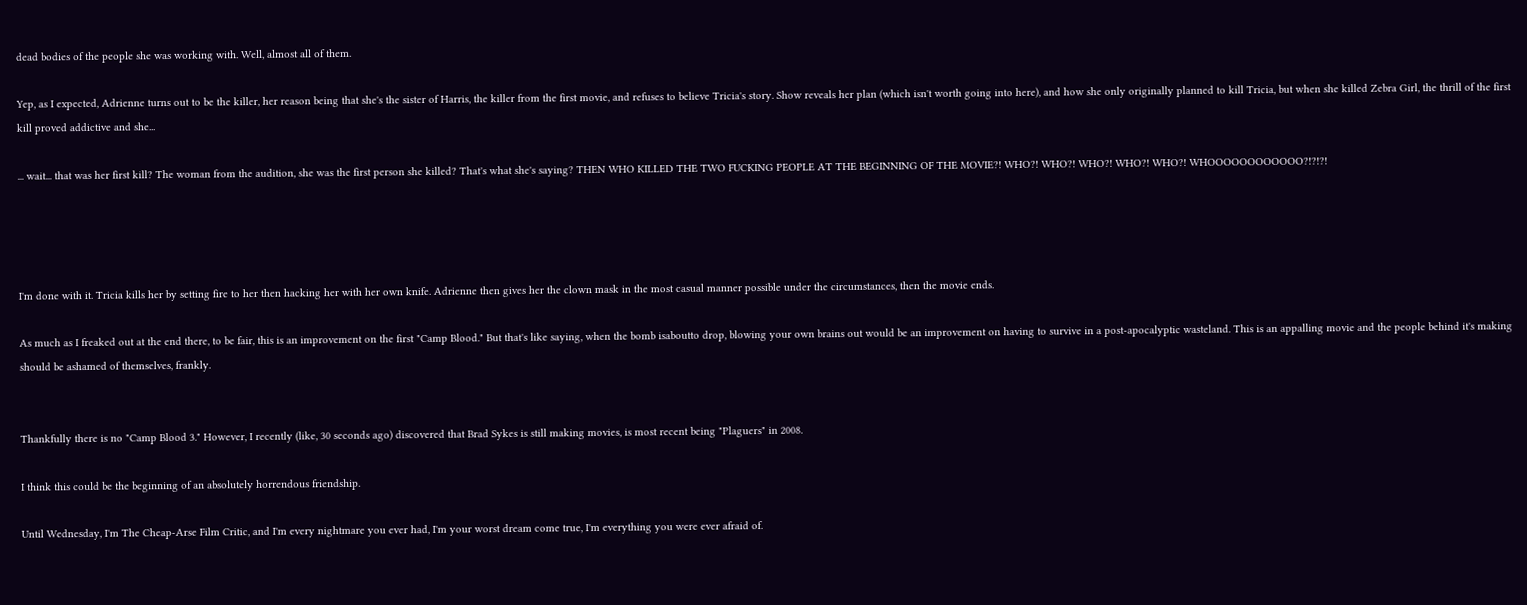dead bodies of the people she was working with. Well, almost all of them.

Yep, as I expected, Adrienne turns out to be the killer, her reason being that she's the sister of Harris, the killer from the first movie, and refuses to believe Tricia's story. Show reveals her plan (which isn't worth going into here), and how she only originally planned to kill Tricia, but when she killed Zebra Girl, the thrill of the first kill proved addictive and she...

... wait... that was her first kill? The woman from the audition, she was the first person she killed? That's what she's saying? THEN WHO KILLED THE TWO FUCKING PEOPLE AT THE BEGINNING OF THE MOVIE?! WHO?! WHO?! WHO?! WHO?! WHO?! WHOOOOOOOOOOOO?!?!?!




I'm done with it. Tricia kills her by setting fire to her then hacking her with her own knife. Adrienne then gives her the clown mask in the most casual manner possible under the circumstances, then the movie ends.

As much as I freaked out at the end there, to be fair, this is an improvement on the first "Camp Blood." But that's like saying, when the bomb isaboutto drop, blowing your own brains out would be an improvement on having to survive in a post-apocalyptic wasteland. This is an appalling movie and the people behind it's making should be ashamed of themselves, frankly.


Thankfully there is no "Camp Blood 3." However, I recently (like, 30 seconds ago) discovered that Brad Sykes is still making movies, is most recent being "Plaguers" in 2008.

I think this could be the beginning of an absolutely horrendous friendship.

Until Wednesday, I'm The Cheap-Arse Film Critic, and I'm every nightmare you ever had, I'm your worst dream come true, I'm everything you were ever afraid of.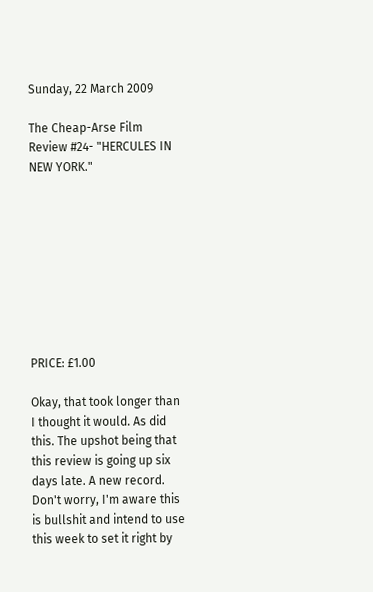Sunday, 22 March 2009

The Cheap-Arse Film Review #24- "HERCULES IN NEW YORK."









PRICE: £1.00

Okay, that took longer than I thought it would. As did this. The upshot being that this review is going up six days late. A new record. Don't worry, I'm aware this is bullshit and intend to use this week to set it right by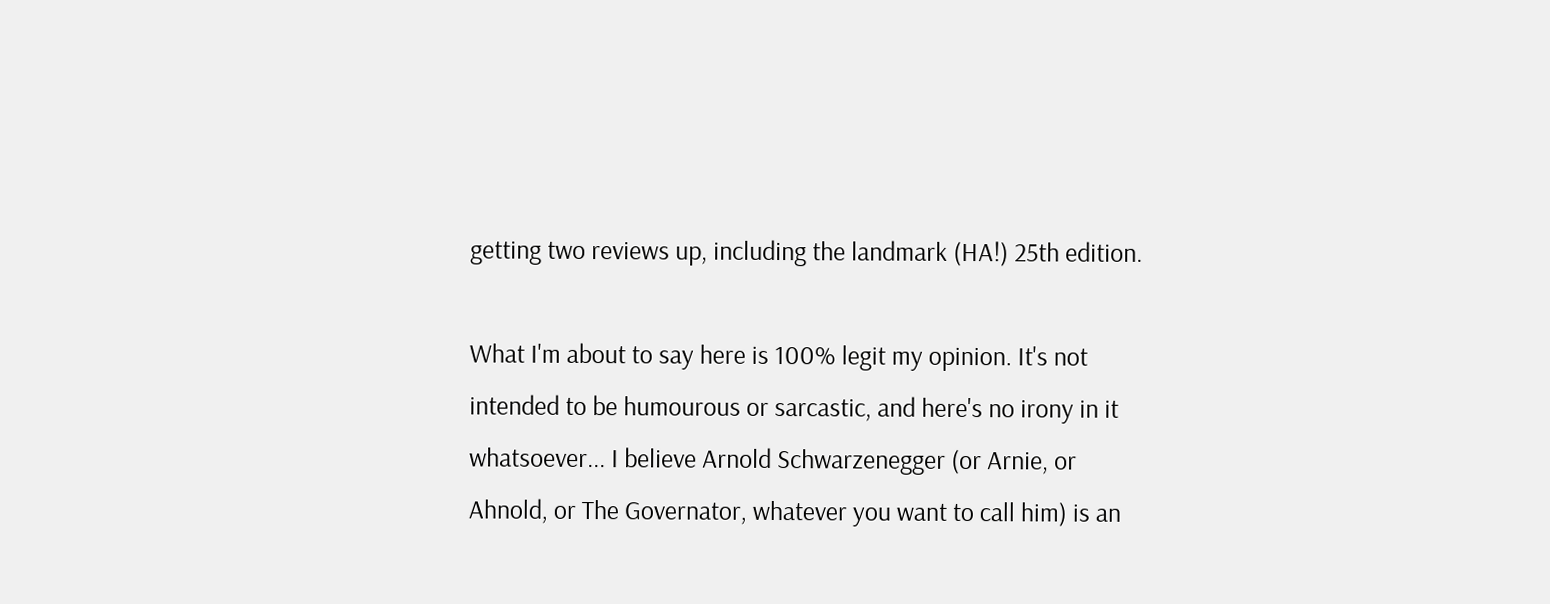getting two reviews up, including the landmark (HA!) 25th edition.

What I'm about to say here is 100% legit my opinion. It's not intended to be humourous or sarcastic, and here's no irony in it whatsoever... I believe Arnold Schwarzenegger (or Arnie, or Ahnold, or The Governator, whatever you want to call him) is an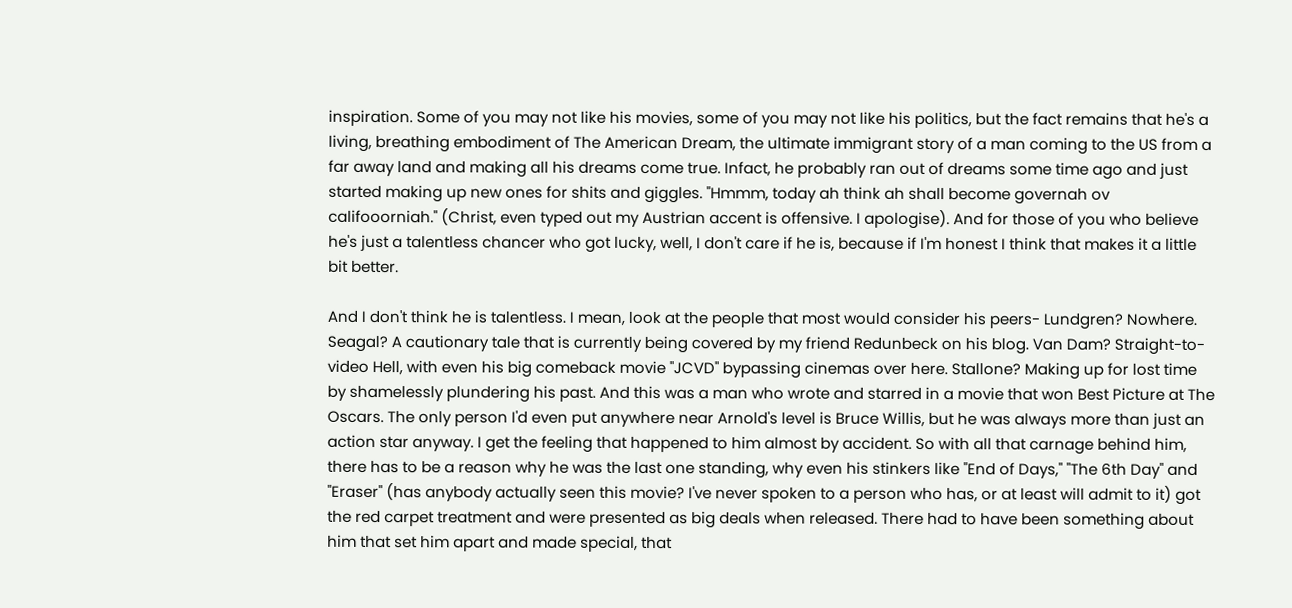inspiration. Some of you may not like his movies, some of you may not like his politics, but the fact remains that he's a living, breathing embodiment of The American Dream, the ultimate immigrant story of a man coming to the US from a far away land and making all his dreams come true. Infact, he probably ran out of dreams some time ago and just started making up new ones for shits and giggles. "Hmmm, today ah think ah shall become governah ov califooorniah." (Christ, even typed out my Austrian accent is offensive. I apologise). And for those of you who believe he's just a talentless chancer who got lucky, well, I don't care if he is, because if I'm honest I think that makes it a little bit better.

And I don't think he is talentless. I mean, look at the people that most would consider his peers- Lundgren? Nowhere. Seagal? A cautionary tale that is currently being covered by my friend Redunbeck on his blog. Van Dam? Straight-to-video Hell, with even his big comeback movie "JCVD" bypassing cinemas over here. Stallone? Making up for lost time by shamelessly plundering his past. And this was a man who wrote and starred in a movie that won Best Picture at The Oscars. The only person I'd even put anywhere near Arnold's level is Bruce Willis, but he was always more than just an action star anyway. I get the feeling that happened to him almost by accident. So with all that carnage behind him, there has to be a reason why he was the last one standing, why even his stinkers like "End of Days," "The 6th Day" and "Eraser" (has anybody actually seen this movie? I've never spoken to a person who has, or at least will admit to it) got the red carpet treatment and were presented as big deals when released. There had to have been something about him that set him apart and made special, that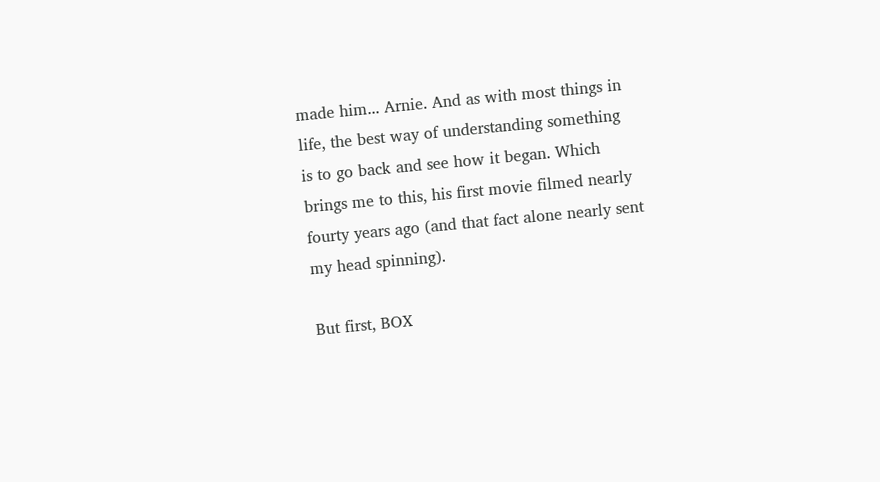made him... Arnie. And as with most things in life, the best way of understanding something is to go back and see how it began. Which brings me to this, his first movie filmed nearly fourty years ago (and that fact alone nearly sent my head spinning).

But first, BOX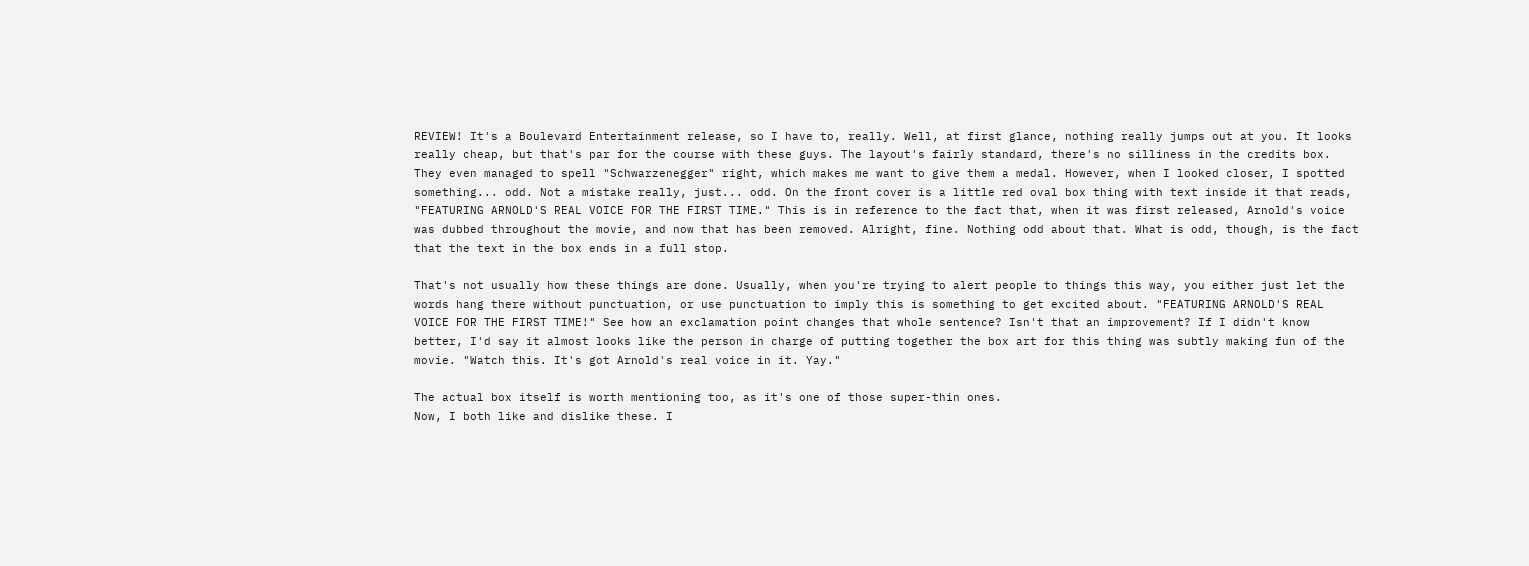REVIEW! It's a Boulevard Entertainment release, so I have to, really. Well, at first glance, nothing really jumps out at you. It looks really cheap, but that's par for the course with these guys. The layout's fairly standard, there's no silliness in the credits box. They even managed to spell "Schwarzenegger" right, which makes me want to give them a medal. However, when I looked closer, I spotted something... odd. Not a mistake really, just... odd. On the front cover is a little red oval box thing with text inside it that reads, "FEATURING ARNOLD'S REAL VOICE FOR THE FIRST TIME." This is in reference to the fact that, when it was first released, Arnold's voice was dubbed throughout the movie, and now that has been removed. Alright, fine. Nothing odd about that. What is odd, though, is the fact that the text in the box ends in a full stop.

That's not usually how these things are done. Usually, when you're trying to alert people to things this way, you either just let the words hang there without punctuation, or use punctuation to imply this is something to get excited about. "FEATURING ARNOLD'S REAL VOICE FOR THE FIRST TIME!" See how an exclamation point changes that whole sentence? Isn't that an improvement? If I didn't know better, I'd say it almost looks like the person in charge of putting together the box art for this thing was subtly making fun of the movie. "Watch this. It's got Arnold's real voice in it. Yay."

The actual box itself is worth mentioning too, as it's one of those super-thin ones.
Now, I both like and dislike these. I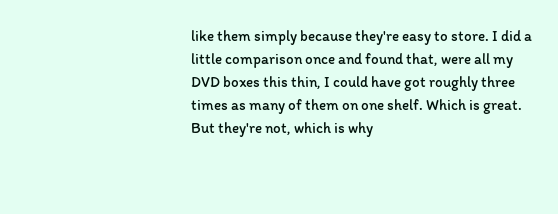like them simply because they're easy to store. I did a little comparison once and found that, were all my DVD boxes this thin, I could have got roughly three times as many of them on one shelf. Which is great. But they're not, which is why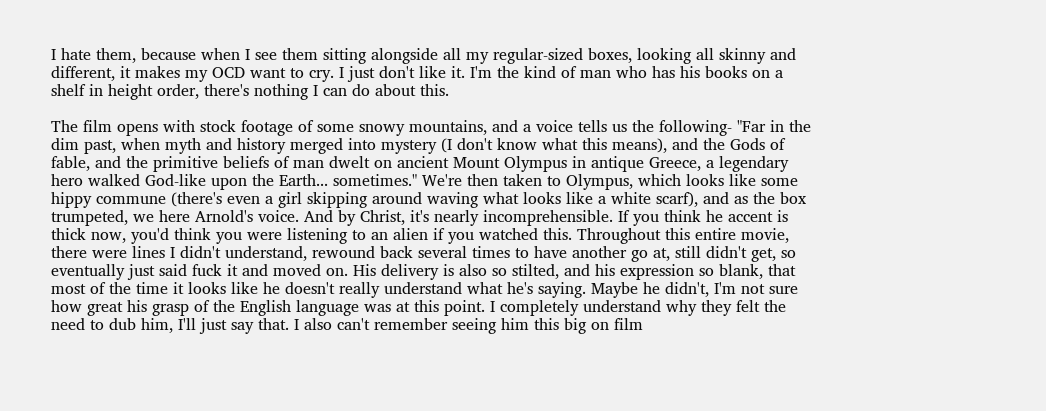I hate them, because when I see them sitting alongside all my regular-sized boxes, looking all skinny and different, it makes my OCD want to cry. I just don't like it. I'm the kind of man who has his books on a shelf in height order, there's nothing I can do about this.

The film opens with stock footage of some snowy mountains, and a voice tells us the following- "Far in the dim past, when myth and history merged into mystery (I don't know what this means), and the Gods of fable, and the primitive beliefs of man dwelt on ancient Mount Olympus in antique Greece, a legendary hero walked God-like upon the Earth... sometimes." We're then taken to Olympus, which looks like some hippy commune (there's even a girl skipping around waving what looks like a white scarf), and as the box trumpeted, we here Arnold's voice. And by Christ, it's nearly incomprehensible. If you think he accent is thick now, you'd think you were listening to an alien if you watched this. Throughout this entire movie, there were lines I didn't understand, rewound back several times to have another go at, still didn't get, so eventually just said fuck it and moved on. His delivery is also so stilted, and his expression so blank, that most of the time it looks like he doesn't really understand what he's saying. Maybe he didn't, I'm not sure how great his grasp of the English language was at this point. I completely understand why they felt the need to dub him, I'll just say that. I also can't remember seeing him this big on film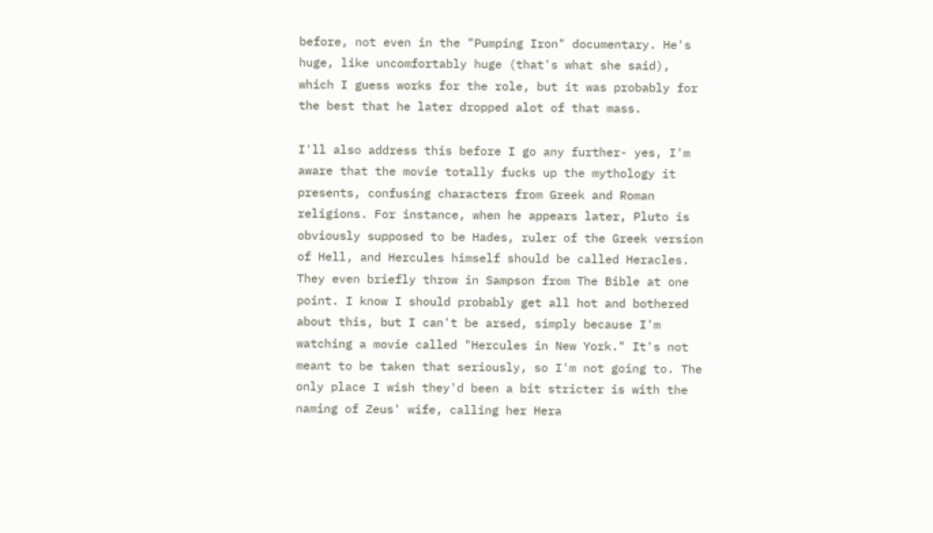before, not even in the "Pumping Iron" documentary. He's huge, like uncomfortably huge (that's what she said), which I guess works for the role, but it was probably for the best that he later dropped alot of that mass.

I'll also address this before I go any further- yes, I'm aware that the movie totally fucks up the mythology it presents, confusing characters from Greek and Roman religions. For instance, when he appears later, Pluto is obviously supposed to be Hades, ruler of the Greek version of Hell, and Hercules himself should be called Heracles. They even briefly throw in Sampson from The Bible at one point. I know I should probably get all hot and bothered about this, but I can't be arsed, simply because I'm watching a movie called "Hercules in New York." It's not meant to be taken that seriously, so I'm not going to. The only place I wish they'd been a bit stricter is with the naming of Zeus' wife, calling her Hera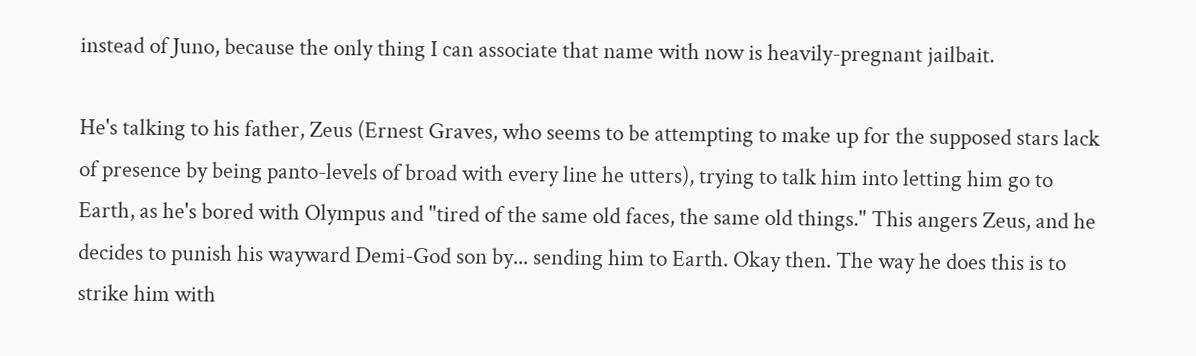instead of Juno, because the only thing I can associate that name with now is heavily-pregnant jailbait.

He's talking to his father, Zeus (Ernest Graves, who seems to be attempting to make up for the supposed stars lack of presence by being panto-levels of broad with every line he utters), trying to talk him into letting him go to Earth, as he's bored with Olympus and "tired of the same old faces, the same old things." This angers Zeus, and he decides to punish his wayward Demi-God son by... sending him to Earth. Okay then. The way he does this is to strike him with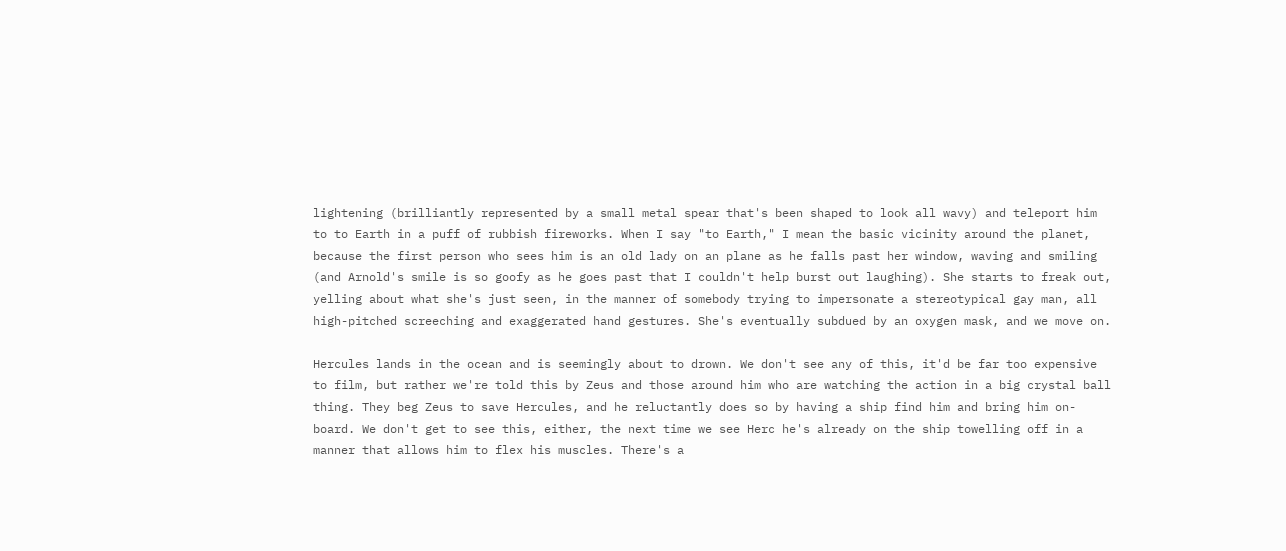lightening (brilliantly represented by a small metal spear that's been shaped to look all wavy) and teleport him to to Earth in a puff of rubbish fireworks. When I say "to Earth," I mean the basic vicinity around the planet, because the first person who sees him is an old lady on an plane as he falls past her window, waving and smiling (and Arnold's smile is so goofy as he goes past that I couldn't help burst out laughing). She starts to freak out, yelling about what she's just seen, in the manner of somebody trying to impersonate a stereotypical gay man, all high-pitched screeching and exaggerated hand gestures. She's eventually subdued by an oxygen mask, and we move on.

Hercules lands in the ocean and is seemingly about to drown. We don't see any of this, it'd be far too expensive to film, but rather we're told this by Zeus and those around him who are watching the action in a big crystal ball thing. They beg Zeus to save Hercules, and he reluctantly does so by having a ship find him and bring him on-board. We don't get to see this, either, the next time we see Herc he's already on the ship towelling off in a manner that allows him to flex his muscles. There's a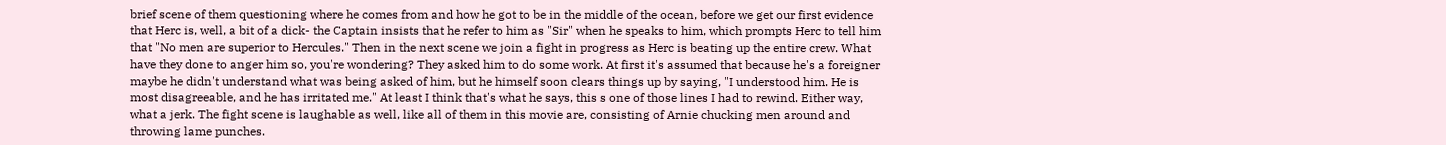brief scene of them questioning where he comes from and how he got to be in the middle of the ocean, before we get our first evidence that Herc is, well, a bit of a dick- the Captain insists that he refer to him as "Sir" when he speaks to him, which prompts Herc to tell him that "No men are superior to Hercules." Then in the next scene we join a fight in progress as Herc is beating up the entire crew. What have they done to anger him so, you're wondering? They asked him to do some work. At first it's assumed that because he's a foreigner maybe he didn't understand what was being asked of him, but he himself soon clears things up by saying, "I understood him. He is most disagreeable, and he has irritated me." At least I think that's what he says, this s one of those lines I had to rewind. Either way, what a jerk. The fight scene is laughable as well, like all of them in this movie are, consisting of Arnie chucking men around and throwing lame punches.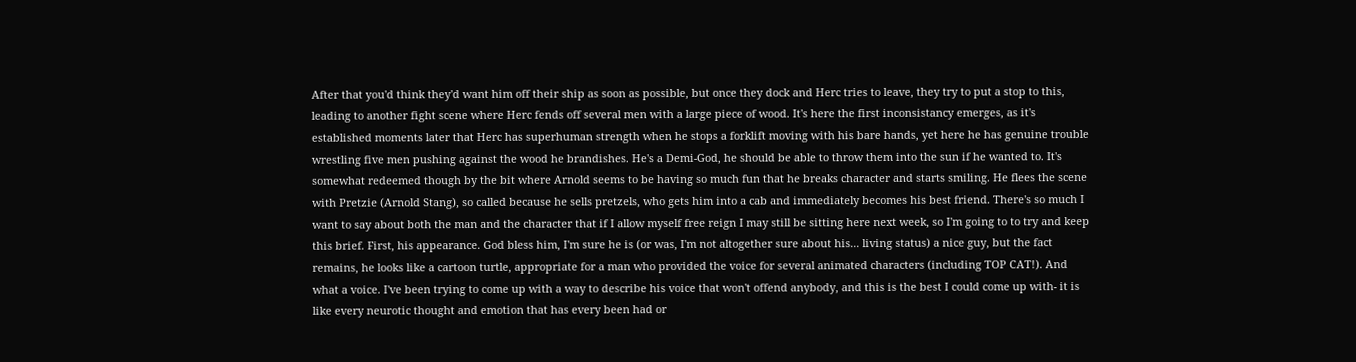After that you'd think they'd want him off their ship as soon as possible, but once they dock and Herc tries to leave, they try to put a stop to this, leading to another fight scene where Herc fends off several men with a large piece of wood. It's here the first inconsistancy emerges, as it's established moments later that Herc has superhuman strength when he stops a forklift moving with his bare hands, yet here he has genuine trouble wrestling five men pushing against the wood he brandishes. He's a Demi-God, he should be able to throw them into the sun if he wanted to. It's somewhat redeemed though by the bit where Arnold seems to be having so much fun that he breaks character and starts smiling. He flees the scene with Pretzie (Arnold Stang), so called because he sells pretzels, who gets him into a cab and immediately becomes his best friend. There's so much I want to say about both the man and the character that if I allow myself free reign I may still be sitting here next week, so I'm going to to try and keep this brief. First, his appearance. God bless him, I'm sure he is (or was, I'm not altogether sure about his... living status) a nice guy, but the fact remains, he looks like a cartoon turtle, appropriate for a man who provided the voice for several animated characters (including TOP CAT!). And what a voice. I've been trying to come up with a way to describe his voice that won't offend anybody, and this is the best I could come up with- it is like every neurotic thought and emotion that has every been had or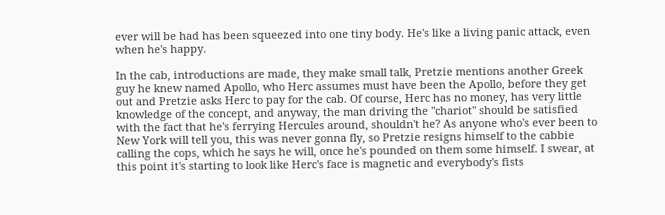ever will be had has been squeezed into one tiny body. He's like a living panic attack, even when he's happy.

In the cab, introductions are made, they make small talk, Pretzie mentions another Greek guy he knew named Apollo, who Herc assumes must have been the Apollo, before they get out and Pretzie asks Herc to pay for the cab. Of course, Herc has no money, has very little knowledge of the concept, and anyway, the man driving the "chariot" should be satisfied with the fact that he's ferrying Hercules around, shouldn't he? As anyone who's ever been to New York will tell you, this was never gonna fly, so Pretzie resigns himself to the cabbie calling the cops, which he says he will, once he's pounded on them some himself. I swear, at this point it's starting to look like Herc's face is magnetic and everybody's fists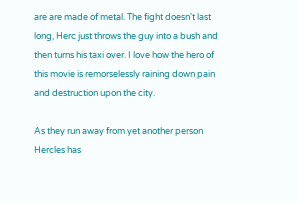are are made of metal. The fight doesn't last long, Herc just throws the guy into a bush and then turns his taxi over. I love how the hero of this movie is remorselessly raining down pain and destruction upon the city.

As they run away from yet another person Hercles has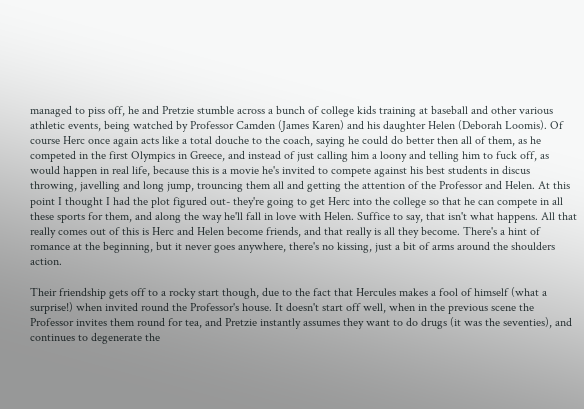managed to piss off, he and Pretzie stumble across a bunch of college kids training at baseball and other various athletic events, being watched by Professor Camden (James Karen) and his daughter Helen (Deborah Loomis). Of course Herc once again acts like a total douche to the coach, saying he could do better then all of them, as he competed in the first Olympics in Greece, and instead of just calling him a loony and telling him to fuck off, as would happen in real life, because this is a movie he's invited to compete against his best students in discus throwing, javelling and long jump, trouncing them all and getting the attention of the Professor and Helen. At this point I thought I had the plot figured out- they're going to get Herc into the college so that he can compete in all these sports for them, and along the way he'll fall in love with Helen. Suffice to say, that isn't what happens. All that really comes out of this is Herc and Helen become friends, and that really is all they become. There's a hint of romance at the beginning, but it never goes anywhere, there's no kissing, just a bit of arms around the shoulders action.

Their friendship gets off to a rocky start though, due to the fact that Hercules makes a fool of himself (what a surprise!) when invited round the Professor's house. It doesn't start off well, when in the previous scene the Professor invites them round for tea, and Pretzie instantly assumes they want to do drugs (it was the seventies), and continues to degenerate the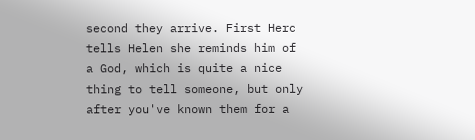second they arrive. First Herc tells Helen she reminds him of a God, which is quite a nice thing to tell someone, but only after you've known them for a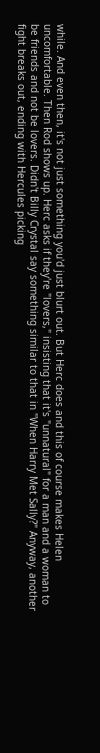while. And even then, it's not just something you'd just blurt out. But Herc does and this of course makes Helen uncomfortable. Then Rod shows up. Herc asks if they're "lovers," insisting that it's "unnatural" for a man and a woman to be friends and not be lovers. Didn't Billy Crystal say something similar to that in "When Harry Met Sally?" Anyway, another fight breaks out, ending with Hercules picking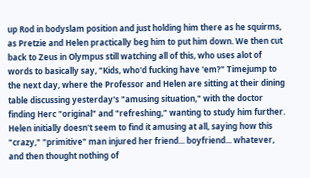up Rod in bodyslam position and just holding him there as he squirms, as Pretzie and Helen practically beg him to put him down. We then cut back to Zeus in Olympus still watching all of this, who uses alot of words to basically say, "Kids, who'd fucking have 'em?" Timejump to the next day, where the Professor and Helen are sitting at their dining table discussing yesterday's "amusing situation," with the doctor finding Herc "original" and "refreshing," wanting to study him further. Helen initially doesn't seem to find it amusing at all, saying how this "crazy," "primitive" man injured her friend... boyfriend... whatever, and then thought nothing of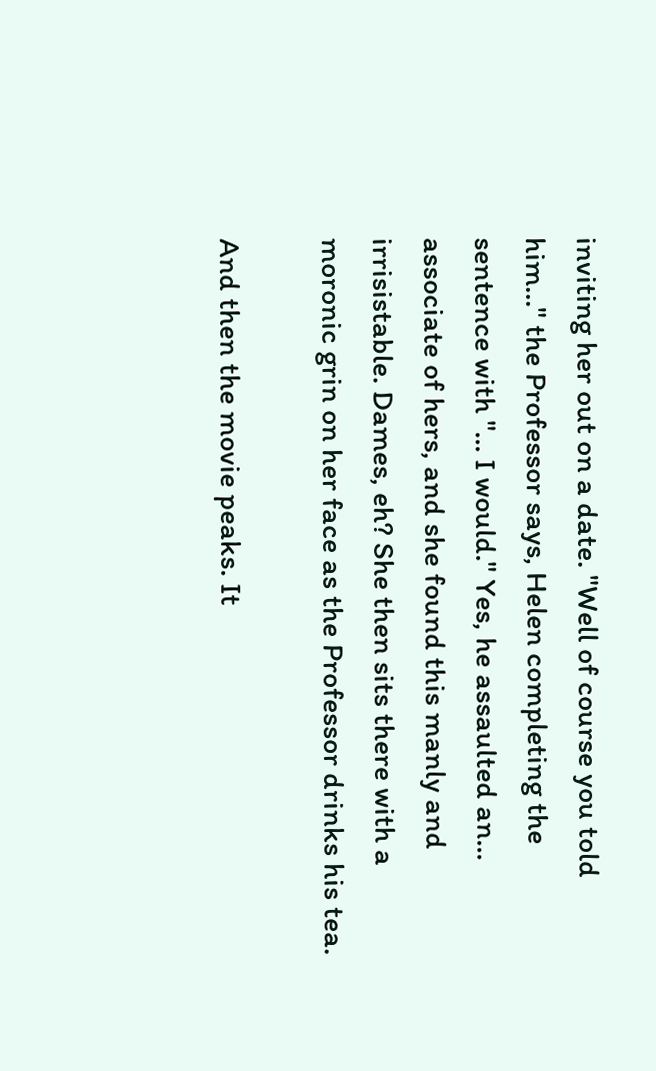inviting her out on a date. "Well of course you told him..." the Professor says, Helen completing the sentence with "... I would." Yes, he assaulted an... associate of hers, and she found this manly and irrisistable. Dames, eh? She then sits there with a moronic grin on her face as the Professor drinks his tea.

And then the movie peaks. It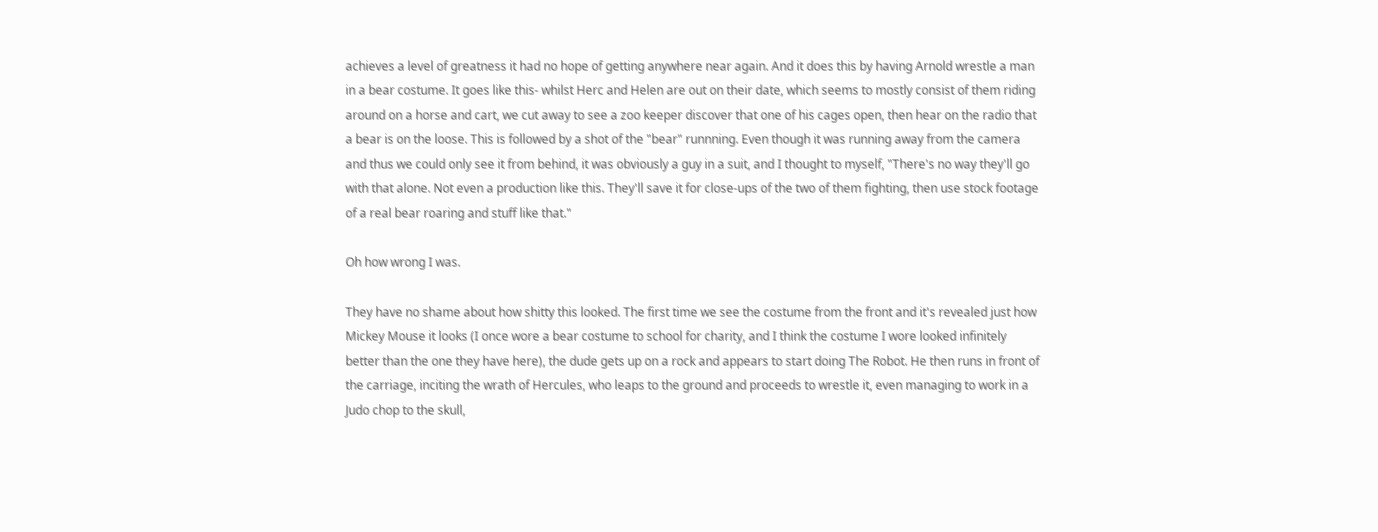achieves a level of greatness it had no hope of getting anywhere near again. And it does this by having Arnold wrestle a man in a bear costume. It goes like this- whilst Herc and Helen are out on their date, which seems to mostly consist of them riding around on a horse and cart, we cut away to see a zoo keeper discover that one of his cages open, then hear on the radio that a bear is on the loose. This is followed by a shot of the "bear" runnning. Even though it was running away from the camera and thus we could only see it from behind, it was obviously a guy in a suit, and I thought to myself, "There's no way they'll go with that alone. Not even a production like this. They'll save it for close-ups of the two of them fighting, then use stock footage of a real bear roaring and stuff like that."

Oh how wrong I was.

They have no shame about how shitty this looked. The first time we see the costume from the front and it's revealed just how Mickey Mouse it looks (I once wore a bear costume to school for charity, and I think the costume I wore looked infinitely better than the one they have here), the dude gets up on a rock and appears to start doing The Robot. He then runs in front of the carriage, inciting the wrath of Hercules, who leaps to the ground and proceeds to wrestle it, even managing to work in a Judo chop to the skull,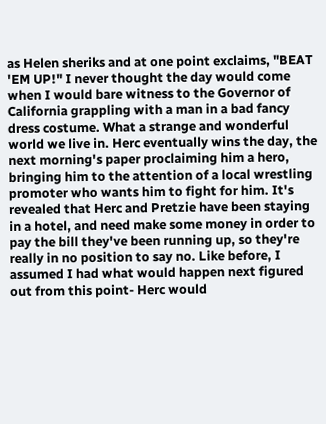as Helen sheriks and at one point exclaims, "BEAT 'EM UP!" I never thought the day would come when I would bare witness to the Governor of California grappling with a man in a bad fancy dress costume. What a strange and wonderful world we live in. Herc eventually wins the day, the next morning's paper proclaiming him a hero, bringing him to the attention of a local wrestling promoter who wants him to fight for him. It's revealed that Herc and Pretzie have been staying in a hotel, and need make some money in order to pay the bill they've been running up, so they're really in no position to say no. Like before, I assumed I had what would happen next figured out from this point- Herc would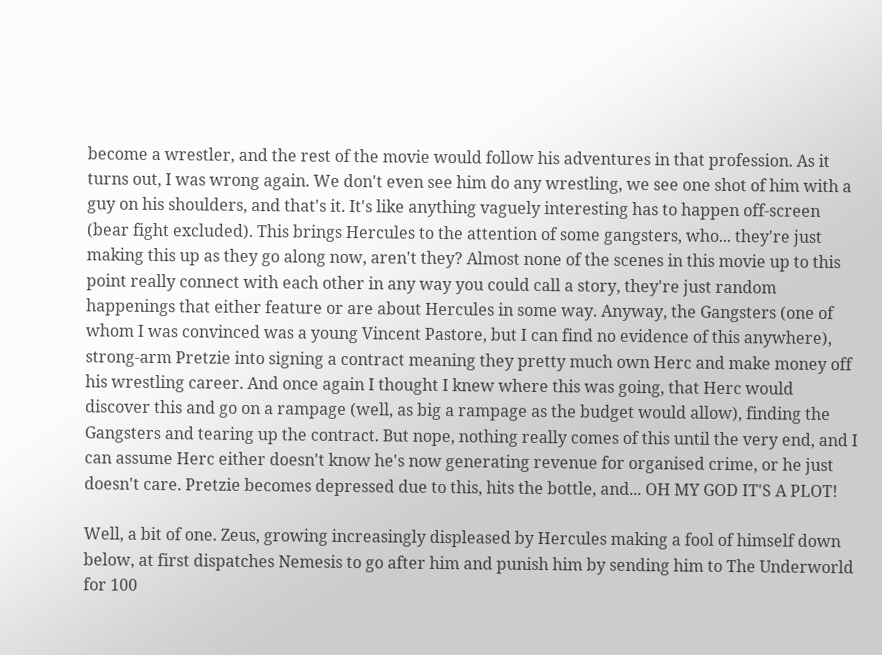become a wrestler, and the rest of the movie would follow his adventures in that profession. As it turns out, I was wrong again. We don't even see him do any wrestling, we see one shot of him with a guy on his shoulders, and that's it. It's like anything vaguely interesting has to happen off-screen (bear fight excluded). This brings Hercules to the attention of some gangsters, who... they're just making this up as they go along now, aren't they? Almost none of the scenes in this movie up to this point really connect with each other in any way you could call a story, they're just random happenings that either feature or are about Hercules in some way. Anyway, the Gangsters (one of whom I was convinced was a young Vincent Pastore, but I can find no evidence of this anywhere), strong-arm Pretzie into signing a contract meaning they pretty much own Herc and make money off his wrestling career. And once again I thought I knew where this was going, that Herc would discover this and go on a rampage (well, as big a rampage as the budget would allow), finding the Gangsters and tearing up the contract. But nope, nothing really comes of this until the very end, and I can assume Herc either doesn't know he's now generating revenue for organised crime, or he just doesn't care. Pretzie becomes depressed due to this, hits the bottle, and... OH MY GOD IT'S A PLOT!

Well, a bit of one. Zeus, growing increasingly displeased by Hercules making a fool of himself down below, at first dispatches Nemesis to go after him and punish him by sending him to The Underworld for 100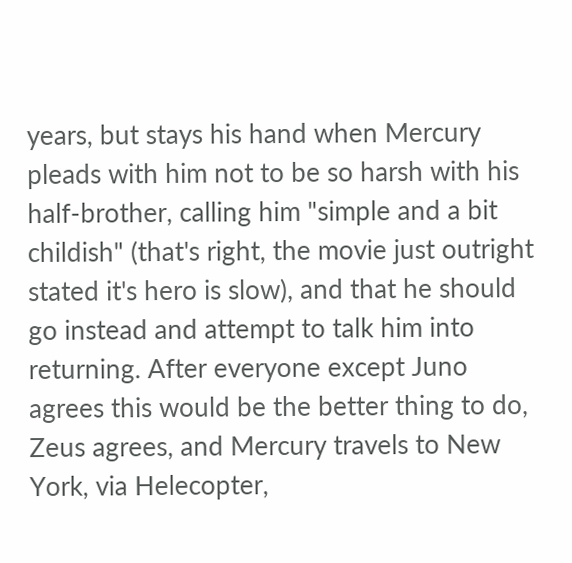years, but stays his hand when Mercury pleads with him not to be so harsh with his half-brother, calling him "simple and a bit childish" (that's right, the movie just outright stated it's hero is slow), and that he should go instead and attempt to talk him into returning. After everyone except Juno agrees this would be the better thing to do, Zeus agrees, and Mercury travels to New York, via Helecopter,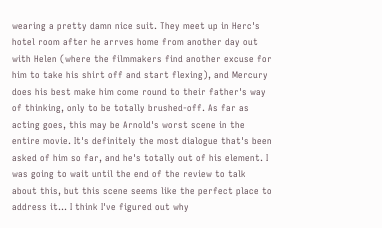wearing a pretty damn nice suit. They meet up in Herc's hotel room after he arrves home from another day out with Helen (where the filmmakers find another excuse for him to take his shirt off and start flexing), and Mercury does his best make him come round to their father's way of thinking, only to be totally brushed-off. As far as acting goes, this may be Arnold's worst scene in the entire movie. It's definitely the most dialogue that's been asked of him so far, and he's totally out of his element. I was going to wait until the end of the review to talk about this, but this scene seems like the perfect place to address it... I think I've figured out why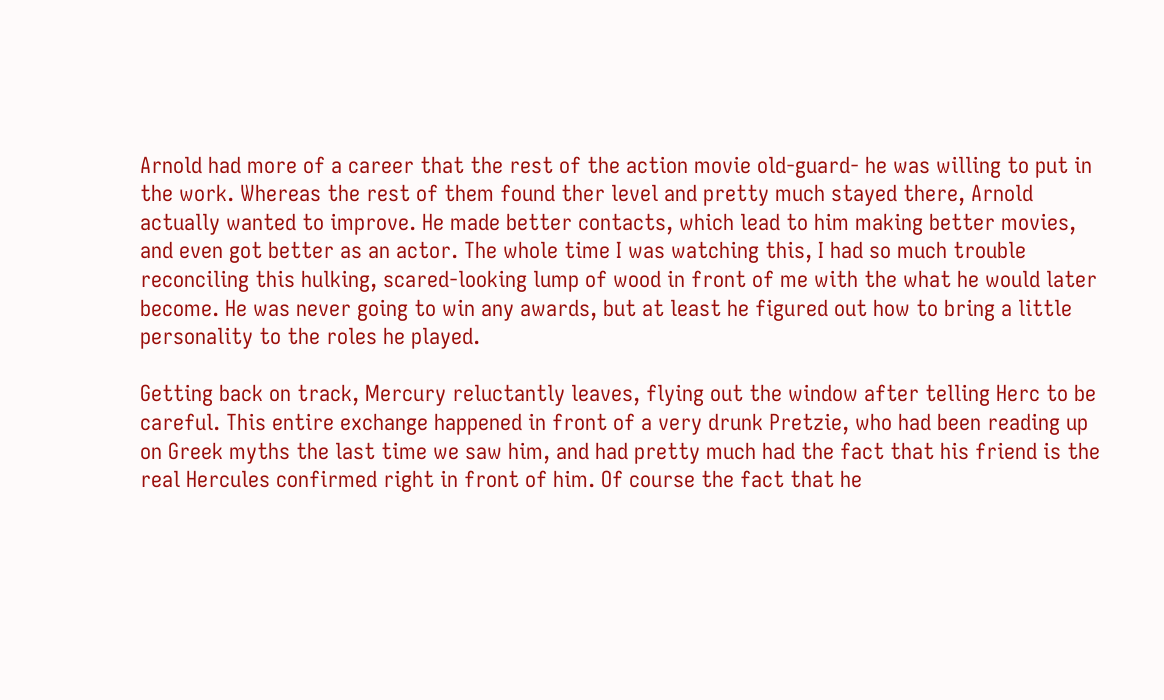Arnold had more of a career that the rest of the action movie old-guard- he was willing to put in the work. Whereas the rest of them found ther level and pretty much stayed there, Arnold actually wanted to improve. He made better contacts, which lead to him making better movies, and even got better as an actor. The whole time I was watching this, I had so much trouble reconciling this hulking, scared-looking lump of wood in front of me with the what he would later become. He was never going to win any awards, but at least he figured out how to bring a little personality to the roles he played.

Getting back on track, Mercury reluctantly leaves, flying out the window after telling Herc to be careful. This entire exchange happened in front of a very drunk Pretzie, who had been reading up on Greek myths the last time we saw him, and had pretty much had the fact that his friend is the real Hercules confirmed right in front of him. Of course the fact that he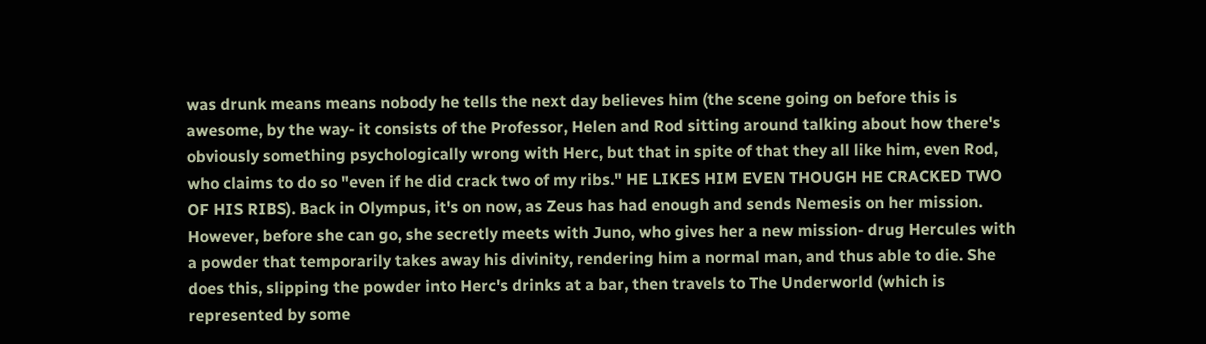was drunk means means nobody he tells the next day believes him (the scene going on before this is awesome, by the way- it consists of the Professor, Helen and Rod sitting around talking about how there's obviously something psychologically wrong with Herc, but that in spite of that they all like him, even Rod, who claims to do so "even if he did crack two of my ribs." HE LIKES HIM EVEN THOUGH HE CRACKED TWO OF HIS RIBS). Back in Olympus, it's on now, as Zeus has had enough and sends Nemesis on her mission. However, before she can go, she secretly meets with Juno, who gives her a new mission- drug Hercules with a powder that temporarily takes away his divinity, rendering him a normal man, and thus able to die. She does this, slipping the powder into Herc's drinks at a bar, then travels to The Underworld (which is represented by some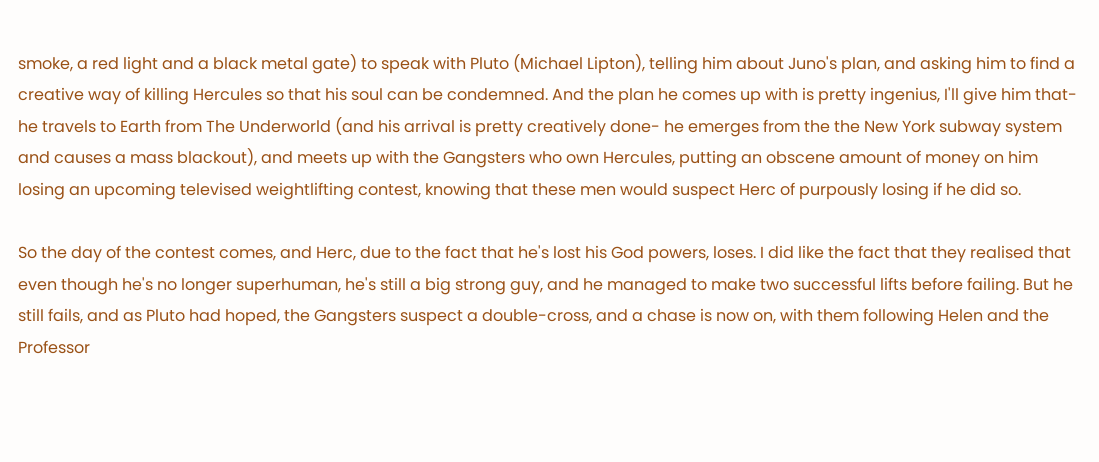smoke, a red light and a black metal gate) to speak with Pluto (Michael Lipton), telling him about Juno's plan, and asking him to find a creative way of killing Hercules so that his soul can be condemned. And the plan he comes up with is pretty ingenius, I'll give him that- he travels to Earth from The Underworld (and his arrival is pretty creatively done- he emerges from the the New York subway system and causes a mass blackout), and meets up with the Gangsters who own Hercules, putting an obscene amount of money on him losing an upcoming televised weightlifting contest, knowing that these men would suspect Herc of purpously losing if he did so.

So the day of the contest comes, and Herc, due to the fact that he's lost his God powers, loses. I did like the fact that they realised that even though he's no longer superhuman, he's still a big strong guy, and he managed to make two successful lifts before failing. But he still fails, and as Pluto had hoped, the Gangsters suspect a double-cross, and a chase is now on, with them following Helen and the Professor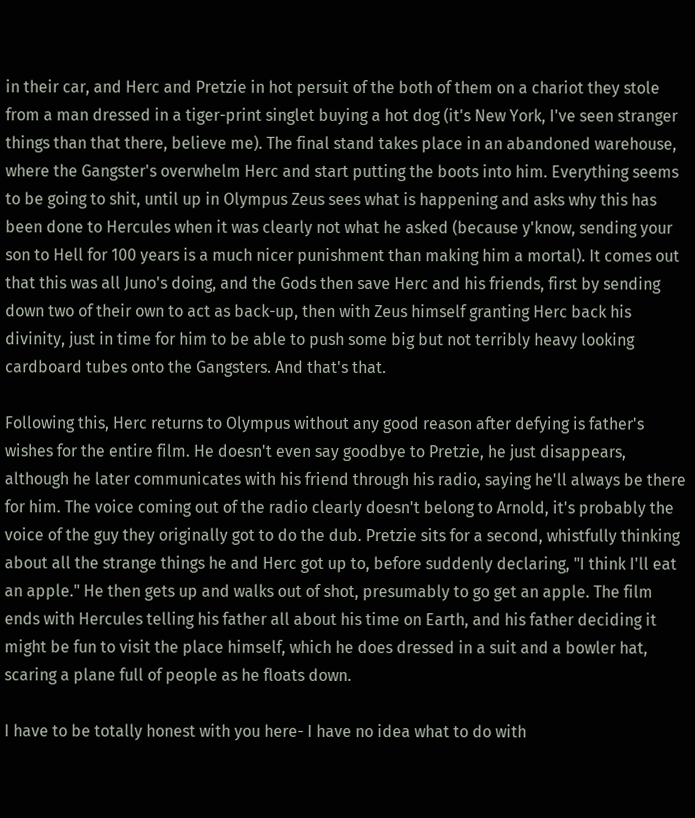in their car, and Herc and Pretzie in hot persuit of the both of them on a chariot they stole from a man dressed in a tiger-print singlet buying a hot dog (it's New York, I've seen stranger things than that there, believe me). The final stand takes place in an abandoned warehouse, where the Gangster's overwhelm Herc and start putting the boots into him. Everything seems to be going to shit, until up in Olympus Zeus sees what is happening and asks why this has been done to Hercules when it was clearly not what he asked (because y'know, sending your son to Hell for 100 years is a much nicer punishment than making him a mortal). It comes out that this was all Juno's doing, and the Gods then save Herc and his friends, first by sending down two of their own to act as back-up, then with Zeus himself granting Herc back his divinity, just in time for him to be able to push some big but not terribly heavy looking cardboard tubes onto the Gangsters. And that's that.

Following this, Herc returns to Olympus without any good reason after defying is father's wishes for the entire film. He doesn't even say goodbye to Pretzie, he just disappears, although he later communicates with his friend through his radio, saying he'll always be there for him. The voice coming out of the radio clearly doesn't belong to Arnold, it's probably the voice of the guy they originally got to do the dub. Pretzie sits for a second, whistfully thinking about all the strange things he and Herc got up to, before suddenly declaring, "I think I'll eat an apple." He then gets up and walks out of shot, presumably to go get an apple. The film ends with Hercules telling his father all about his time on Earth, and his father deciding it might be fun to visit the place himself, which he does dressed in a suit and a bowler hat, scaring a plane full of people as he floats down.

I have to be totally honest with you here- I have no idea what to do with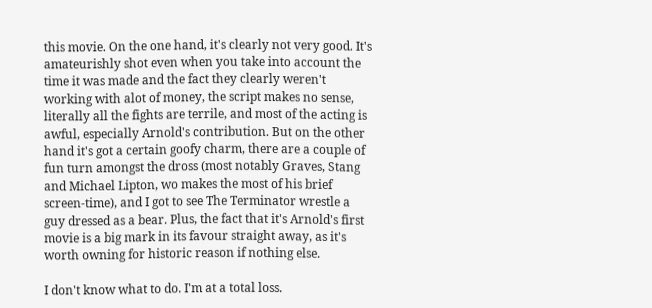this movie. On the one hand, it's clearly not very good. It's amateurishly shot even when you take into account the time it was made and the fact they clearly weren't working with alot of money, the script makes no sense, literally all the fights are terrile, and most of the acting is awful, especially Arnold's contribution. But on the other hand it's got a certain goofy charm, there are a couple of fun turn amongst the dross (most notably Graves, Stang and Michael Lipton, wo makes the most of his brief screen-time), and I got to see The Terminator wrestle a guy dressed as a bear. Plus, the fact that it's Arnold's first movie is a big mark in its favour straight away, as it's worth owning for historic reason if nothing else.

I don't know what to do. I'm at a total loss.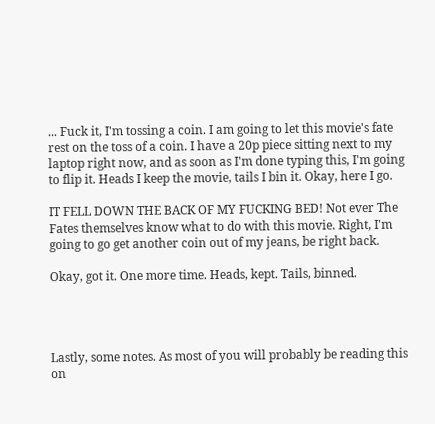... Fuck it, I'm tossing a coin. I am going to let this movie's fate rest on the toss of a coin. I have a 20p piece sitting next to my laptop right now, and as soon as I'm done typing this, I'm going to flip it. Heads I keep the movie, tails I bin it. Okay, here I go.

IT FELL DOWN THE BACK OF MY FUCKING BED! Not ever The Fates themselves know what to do with this movie. Right, I'm going to go get another coin out of my jeans, be right back.

Okay, got it. One more time. Heads, kept. Tails, binned.




Lastly, some notes. As most of you will probably be reading this on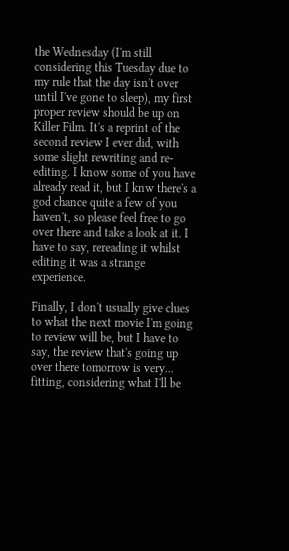the Wednesday (I'm still considering this Tuesday due to my rule that the day isn't over until I've gone to sleep), my first proper review should be up on Killer Film. It's a reprint of the second review I ever did, with some slight rewriting and re-editing. I know some of you have already read it, but I knw there's a god chance quite a few of you haven't, so please feel free to go over there and take a look at it. I have to say, rereading it whilst editing it was a strange experience.

Finally, I don't usually give clues to what the next movie I'm going to review will be, but I have to say, the review that's going up over there tomorrow is very... fitting, considering what I'll be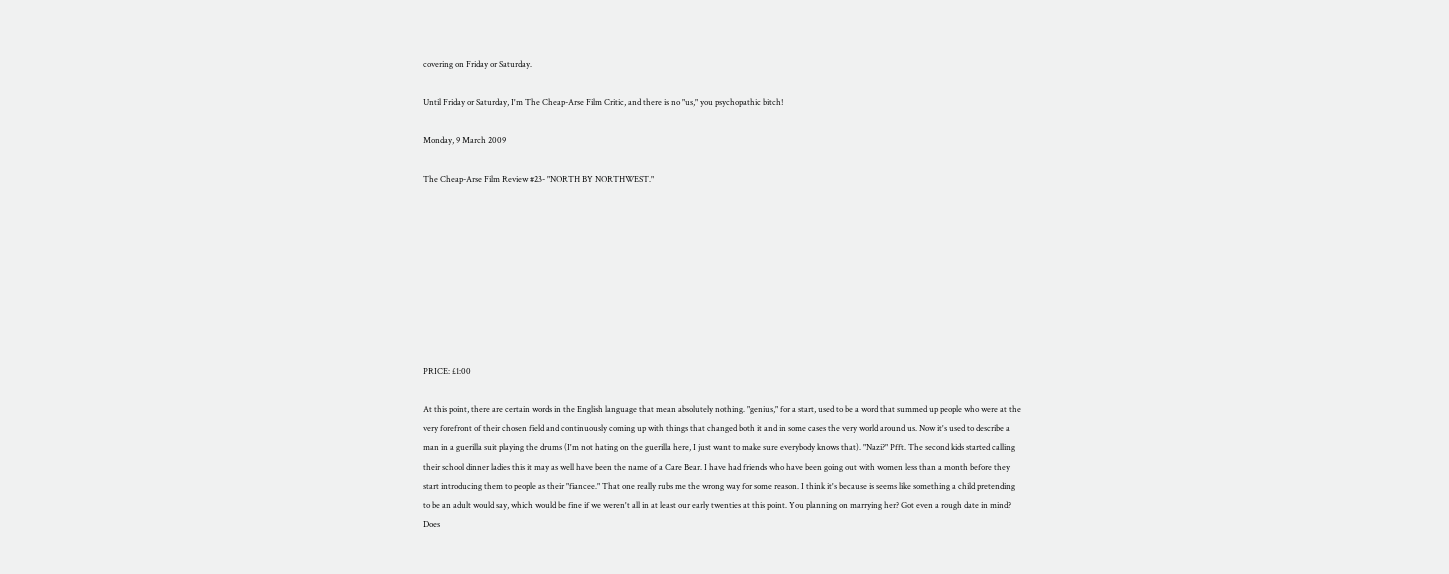covering on Friday or Saturday.

Until Friday or Saturday, I'm The Cheap-Arse Film Critic, and there is no "us," you psychopathic bitch!

Monday, 9 March 2009

The Cheap-Arse Film Review #23- "NORTH BY NORTHWEST."









PRICE: £1:00

At this point, there are certain words in the English language that mean absolutely nothing. "genius," for a start, used to be a word that summed up people who were at the very forefront of their chosen field and continuously coming up with things that changed both it and in some cases the very world around us. Now it's used to describe a man in a guerilla suit playing the drums (I'm not hating on the guerilla here, I just want to make sure everybody knows that). "Nazi?" Pfft. The second kids started calling their school dinner ladies this it may as well have been the name of a Care Bear. I have had friends who have been going out with women less than a month before they start introducing them to people as their "fiancee." That one really rubs me the wrong way for some reason. I think it's because is seems like something a child pretending to be an adult would say, which would be fine if we weren't all in at least our early twenties at this point. You planning on marrying her? Got even a rough date in mind? Does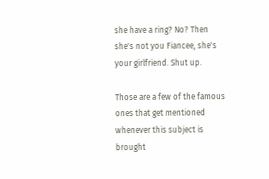she have a ring? No? Then she's not you Fiancee, she's your girlfriend. Shut up.

Those are a few of the famous ones that get mentioned whenever this subject is brought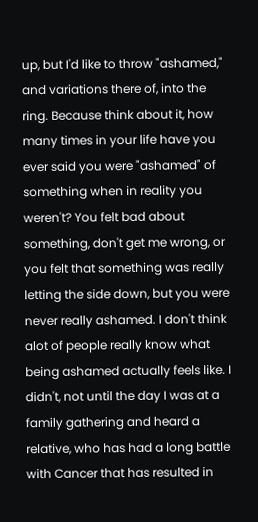up, but I'd like to throw "ashamed," and variations there of, into the ring. Because think about it, how many times in your life have you ever said you were "ashamed" of something when in reality you weren't? You felt bad about something, don't get me wrong, or you felt that something was really letting the side down, but you were never really ashamed. I don't think alot of people really know what being ashamed actually feels like. I didn't, not until the day I was at a family gathering and heard a relative, who has had a long battle with Cancer that has resulted in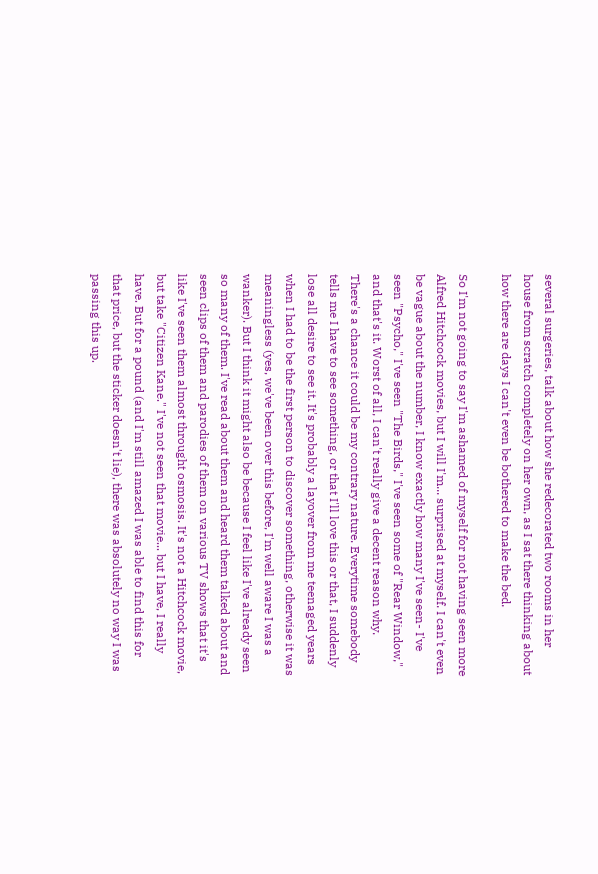several surgeries, talk about how she redecorated two rooms in her house from scratch completely on her own, as I sat there thinking about how there are days I can't even be bothered to make the bed.

So I'm not going to say I'm ashamed of myself for not having seen more Alfred Hitchcock movies, but I will I'm... surprised at myself. I can't even be vague about the number, I know exactly how many I've seen- I've seen "Psycho," I've seen "The Birds," I've seen some of "Rear Window," and that's it. Worst of all, I can't really give a decent reason why. There's a chance it could be my contrary nature. Everytime somebody tells me I have to see something, or that I'll love this or that, I suddenly lose all desire to see it. It's probably a layover from me teenaged years when I had to be the first person to discover something, otherwise it was meaningless (yes, we've been over this before, I'm well aware I was a wanker). But I think it might also be because I feel like I've already seen so many of them. I've read about them and heard them talked about and seen clips of them and parodies of them on various TV shows that it's like I've seen them almost throught osmosis. It's not a Hitchcock movie, but take "Citizen Kane." I've not seen that movie... but I have, I really have. But for a pound (and I'm still amazed I was able to find this for that price, but the sticker doesn't lie), there was absolutely no way I was passing this up.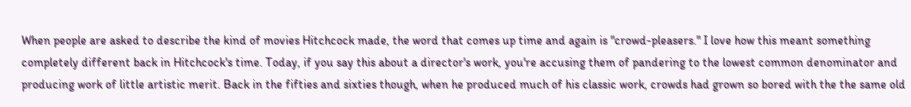When people are asked to describe the kind of movies Hitchcock made, the word that comes up time and again is "crowd-pleasers." I love how this meant something completely different back in Hitchcock's time. Today, if you say this about a director's work, you're accusing them of pandering to the lowest common denominator and producing work of little artistic merit. Back in the fifties and sixties though, when he produced much of his classic work, crowds had grown so bored with the the same old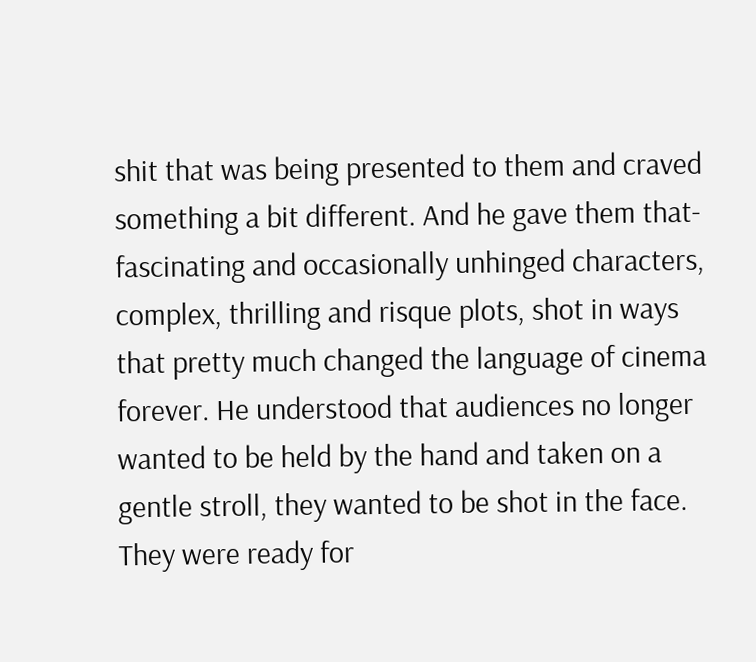shit that was being presented to them and craved something a bit different. And he gave them that- fascinating and occasionally unhinged characters, complex, thrilling and risque plots, shot in ways that pretty much changed the language of cinema forever. He understood that audiences no longer wanted to be held by the hand and taken on a gentle stroll, they wanted to be shot in the face. They were ready for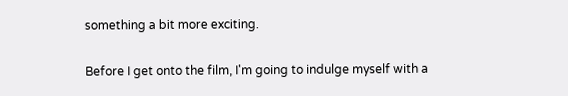something a bit more exciting.

Before I get onto the film, I'm going to indulge myself with a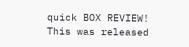quick BOX REVIEW! This was released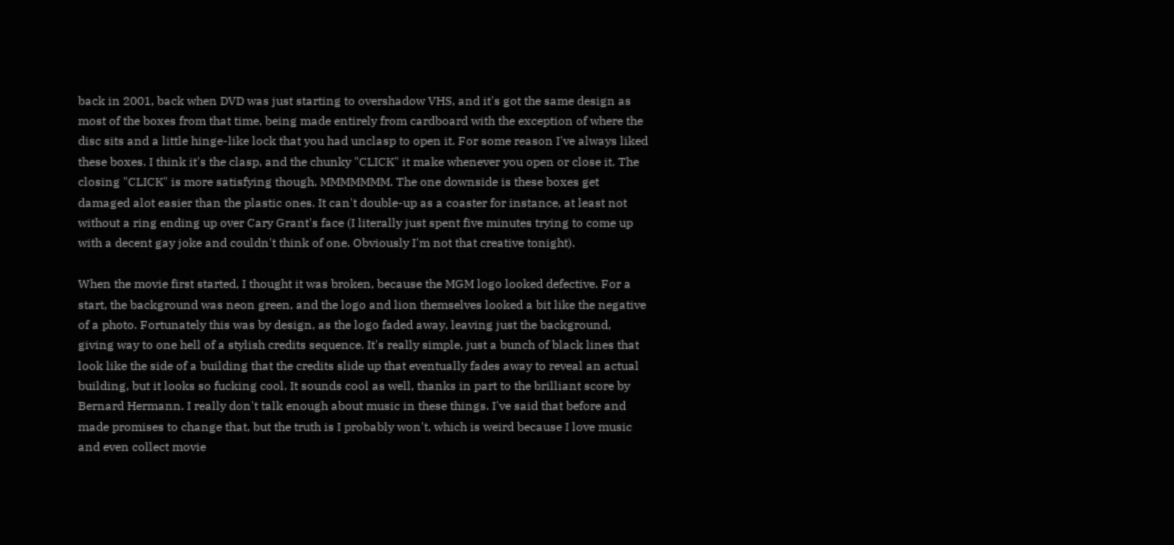back in 2001, back when DVD was just starting to overshadow VHS, and it's got the same design as most of the boxes from that time, being made entirely from cardboard with the exception of where the disc sits and a little hinge-like lock that you had unclasp to open it. For some reason I've always liked these boxes. I think it's the clasp, and the chunky "CLICK" it make whenever you open or close it. The closing "CLICK" is more satisfying though. MMMMMMM. The one downside is these boxes get damaged alot easier than the plastic ones. It can't double-up as a coaster for instance, at least not without a ring ending up over Cary Grant's face (I literally just spent five minutes trying to come up with a decent gay joke and couldn't think of one. Obviously I'm not that creative tonight).

When the movie first started, I thought it was broken, because the MGM logo looked defective. For a start, the background was neon green, and the logo and lion themselves looked a bit like the negative of a photo. Fortunately this was by design, as the logo faded away, leaving just the background, giving way to one hell of a stylish credits sequence. It's really simple, just a bunch of black lines that look like the side of a building that the credits slide up that eventually fades away to reveal an actual building, but it looks so fucking cool. It sounds cool as well, thanks in part to the brilliant score by Bernard Hermann. I really don't talk enough about music in these things. I've said that before and made promises to change that, but the truth is I probably won't, which is weird because I love music and even collect movie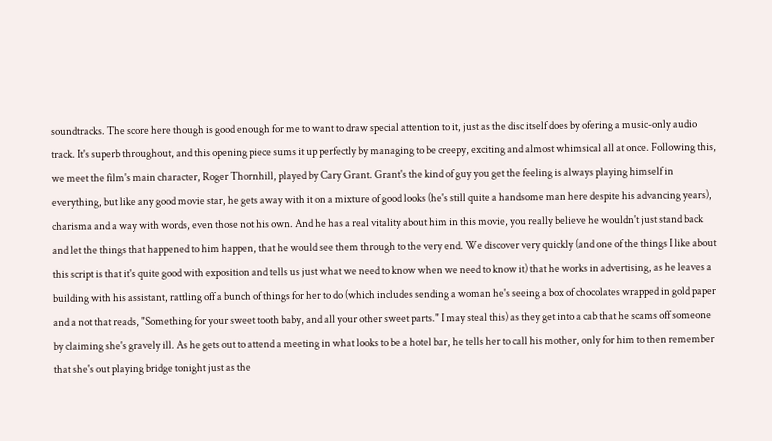soundtracks. The score here though is good enough for me to want to draw special attention to it, just as the disc itself does by ofering a music-only audio track. It's superb throughout, and this opening piece sums it up perfectly by managing to be creepy, exciting and almost whimsical all at once. Following this, we meet the film's main character, Roger Thornhill, played by Cary Grant. Grant's the kind of guy you get the feeling is always playing himself in everything, but like any good movie star, he gets away with it on a mixture of good looks (he's still quite a handsome man here despite his advancing years), charisma and a way with words, even those not his own. And he has a real vitality about him in this movie, you really believe he wouldn't just stand back and let the things that happened to him happen, that he would see them through to the very end. We discover very quickly (and one of the things I like about this script is that it's quite good with exposition and tells us just what we need to know when we need to know it) that he works in advertising, as he leaves a building with his assistant, rattling off a bunch of things for her to do (which includes sending a woman he's seeing a box of chocolates wrapped in gold paper and a not that reads, "Something for your sweet tooth baby, and all your other sweet parts." I may steal this) as they get into a cab that he scams off someone by claiming she's gravely ill. As he gets out to attend a meeting in what looks to be a hotel bar, he tells her to call his mother, only for him to then remember that she's out playing bridge tonight just as the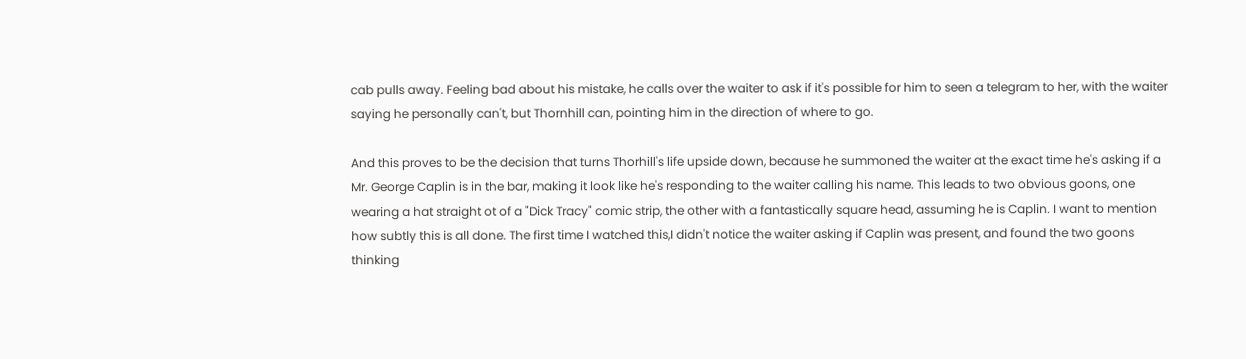cab pulls away. Feeling bad about his mistake, he calls over the waiter to ask if it's possible for him to seen a telegram to her, with the waiter saying he personally can't, but Thornhill can, pointing him in the direction of where to go.

And this proves to be the decision that turns Thorhill's life upside down, because he summoned the waiter at the exact time he's asking if a Mr. George Caplin is in the bar, making it look like he's responding to the waiter calling his name. This leads to two obvious goons, one wearing a hat straight ot of a "Dick Tracy" comic strip, the other with a fantastically square head, assuming he is Caplin. I want to mention how subtly this is all done. The first time I watched this,I didn't notice the waiter asking if Caplin was present, and found the two goons thinking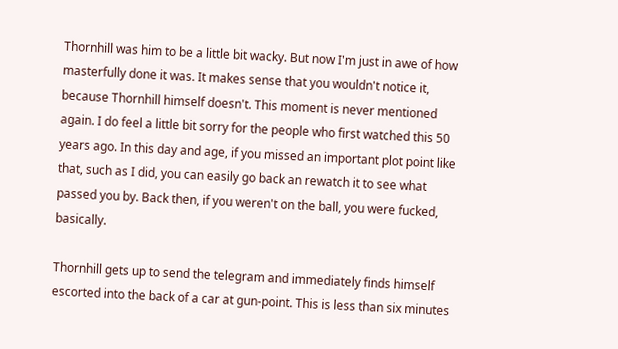Thornhill was him to be a little bit wacky. But now I'm just in awe of how masterfully done it was. It makes sense that you wouldn't notice it, because Thornhill himself doesn't. This moment is never mentioned again. I do feel a little bit sorry for the people who first watched this 50 years ago. In this day and age, if you missed an important plot point like that, such as I did, you can easily go back an rewatch it to see what passed you by. Back then, if you weren't on the ball, you were fucked, basically.

Thornhill gets up to send the telegram and immediately finds himself escorted into the back of a car at gun-point. This is less than six minutes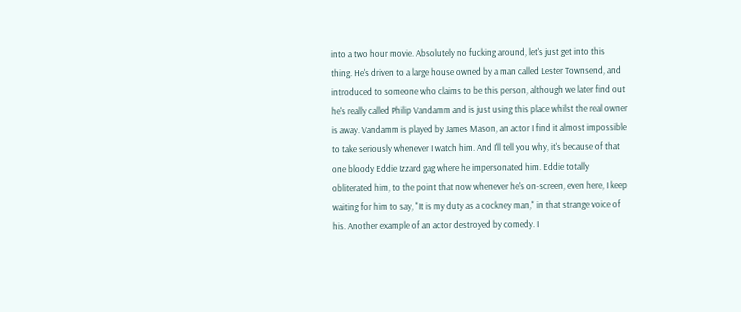into a two hour movie. Absolutely no fucking around, let's just get into this thing. He's driven to a large house owned by a man called Lester Townsend, and introduced to someone who claims to be this person, although we later find out he's really called Philip Vandamm and is just using this place whilst the real owner is away. Vandamm is played by James Mason, an actor I find it almost impossible to take seriously whenever I watch him. And I'll tell you why, it's because of that one bloody Eddie Izzard gag where he impersonated him. Eddie totally obliterated him, to the point that now whenever he's on-screen, even here, I keep waiting for him to say, "It is my duty as a cockney man," in that strange voice of his. Another example of an actor destroyed by comedy. I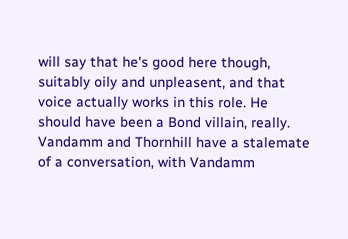will say that he's good here though, suitably oily and unpleasent, and that voice actually works in this role. He should have been a Bond villain, really. Vandamm and Thornhill have a stalemate of a conversation, with Vandamm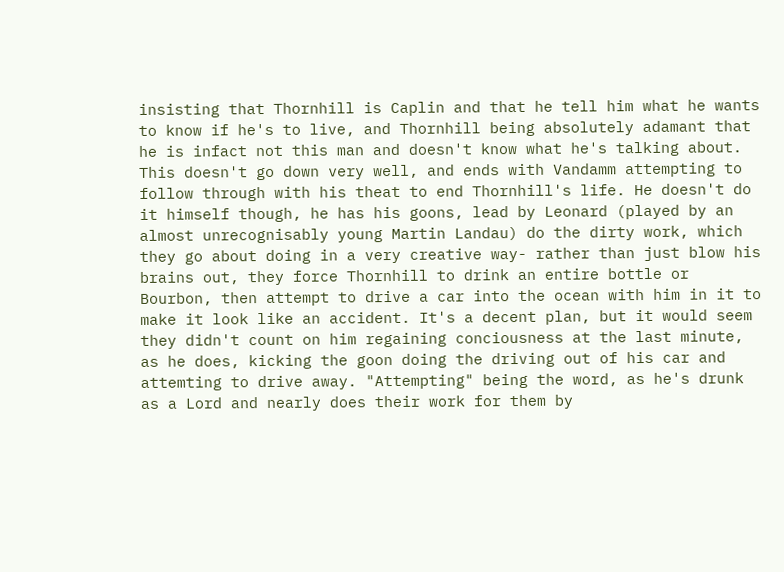insisting that Thornhill is Caplin and that he tell him what he wants to know if he's to live, and Thornhill being absolutely adamant that he is infact not this man and doesn't know what he's talking about. This doesn't go down very well, and ends with Vandamm attempting to follow through with his theat to end Thornhill's life. He doesn't do it himself though, he has his goons, lead by Leonard (played by an almost unrecognisably young Martin Landau) do the dirty work, which they go about doing in a very creative way- rather than just blow his brains out, they force Thornhill to drink an entire bottle or Bourbon, then attempt to drive a car into the ocean with him in it to make it look like an accident. It's a decent plan, but it would seem they didn't count on him regaining conciousness at the last minute, as he does, kicking the goon doing the driving out of his car and attemting to drive away. "Attempting" being the word, as he's drunk as a Lord and nearly does their work for them by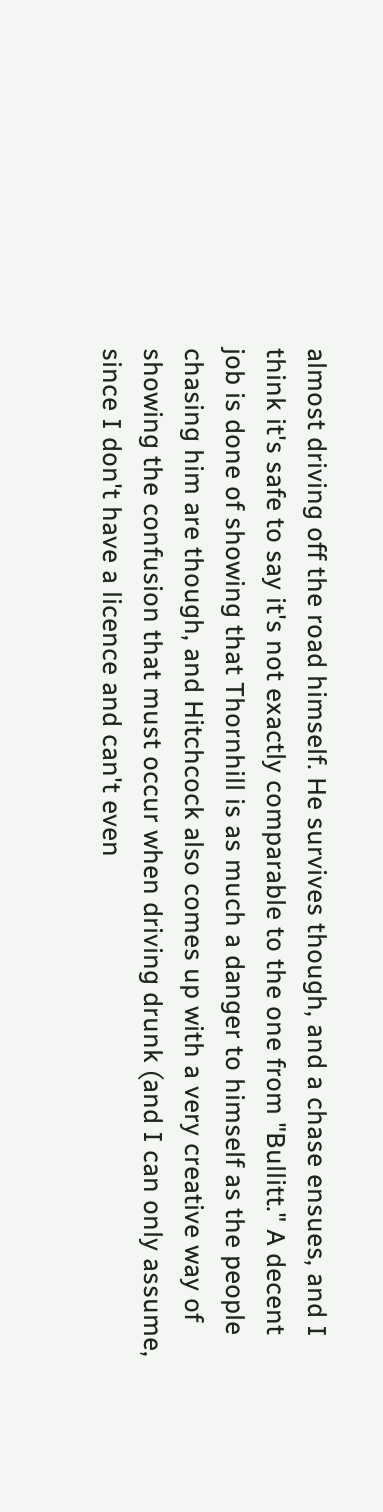almost driving off the road himself. He survives though, and a chase ensues, and I think it's safe to say it's not exactly comparable to the one from "Bullitt." A decent job is done of showing that Thornhill is as much a danger to himself as the people chasing him are though, and Hitchcock also comes up with a very creative way of showing the confusion that must occur when driving drunk (and I can only assume, since I don't have a licence and can't even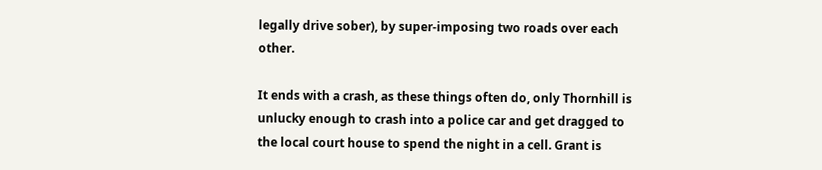legally drive sober), by super-imposing two roads over each other.

It ends with a crash, as these things often do, only Thornhill is unlucky enough to crash into a police car and get dragged to the local court house to spend the night in a cell. Grant is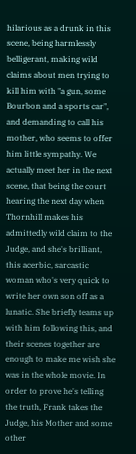hilarious as a drunk in this scene, being harmlessly belligerant, making wild claims about men trying to kill him with "a gun, some Bourbon and a sports car", and demanding to call his mother, who seems to offer him little sympathy. We actually meet her in the next scene, that being the court hearing the next day when Thornhill makes his admittedly wild claim to the Judge, and she's brilliant, this acerbic, sarcastic woman who's very quick to write her own son off as a lunatic. She briefly teams up with him following this, and their scenes together are enough to make me wish she was in the whole movie. In order to prove he's telling the truth, Frank takes the Judge, his Mother and some other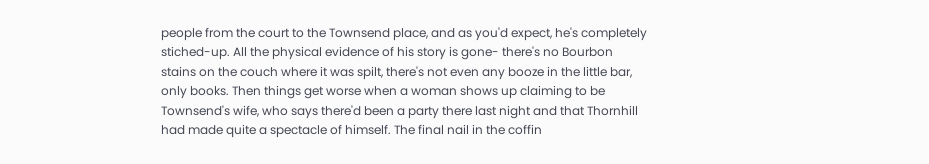people from the court to the Townsend place, and as you'd expect, he's completely stiched-up. All the physical evidence of his story is gone- there's no Bourbon stains on the couch where it was spilt, there's not even any booze in the little bar, only books. Then things get worse when a woman shows up claiming to be Townsend's wife, who says there'd been a party there last night and that Thornhill had made quite a spectacle of himself. The final nail in the coffin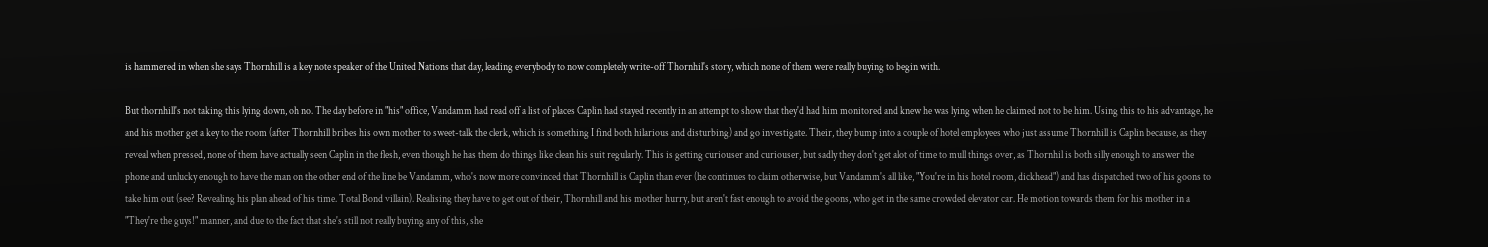is hammered in when she says Thornhill is a key note speaker of the United Nations that day, leading everybody to now completely write-off Thornhil's story, which none of them were really buying to begin with.

But thornhill's not taking this lying down, oh no. The day before in "his" office, Vandamm had read off a list of places Caplin had stayed recently in an attempt to show that they'd had him monitored and knew he was lying when he claimed not to be him. Using this to his advantage, he and his mother get a key to the room (after Thornhill bribes his own mother to sweet-talk the clerk, which is something I find both hilarious and disturbing) and go investigate. Their, they bump into a couple of hotel employees who just assume Thornhill is Caplin because, as they reveal when pressed, none of them have actually seen Caplin in the flesh, even though he has them do things like clean his suit regularly. This is getting curiouser and curiouser, but sadly they don't get alot of time to mull things over, as Thornhil is both silly enough to answer the phone and unlucky enough to have the man on the other end of the line be Vandamm, who's now more convinced that Thornhill is Caplin than ever (he continues to claim otherwise, but Vandamm's all like, "You're in his hotel room, dickhead") and has dispatched two of his goons to take him out (see? Revealing his plan ahead of his time. Total Bond villain). Realising they have to get out of their, Thornhill and his mother hurry, but aren't fast enough to avoid the goons, who get in the same crowded elevator car. He motion towards them for his mother in a "They're the guys!" manner, and due to the fact that she's still not really buying any of this, she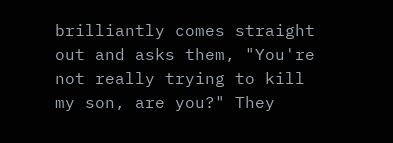brilliantly comes straight out and asks them, "You're not really trying to kill my son, are you?" They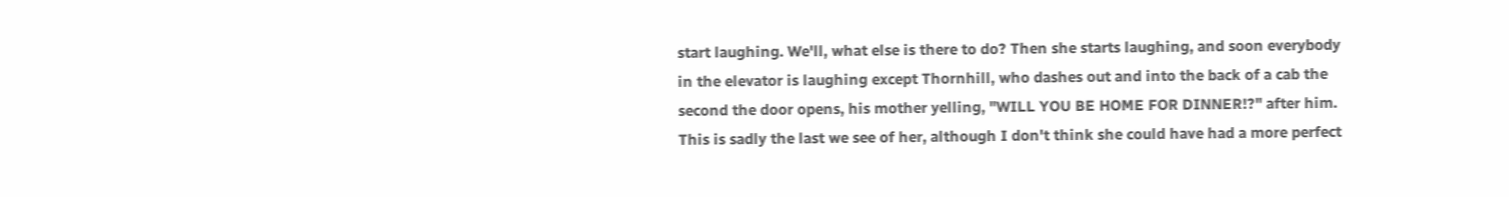start laughing. We'll, what else is there to do? Then she starts laughing, and soon everybody in the elevator is laughing except Thornhill, who dashes out and into the back of a cab the second the door opens, his mother yelling, "WILL YOU BE HOME FOR DINNER!?" after him. This is sadly the last we see of her, although I don't think she could have had a more perfect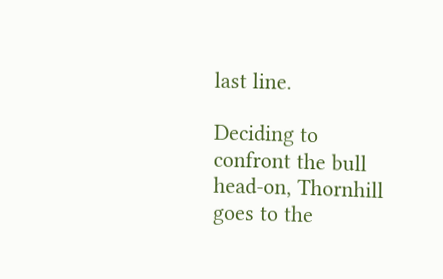last line.

Deciding to confront the bull head-on, Thornhill goes to the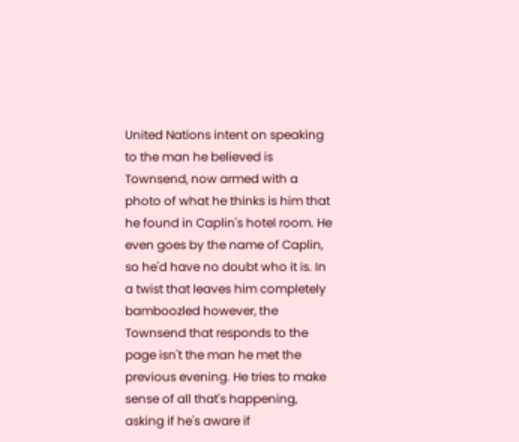United Nations intent on speaking to the man he believed is Townsend, now armed with a photo of what he thinks is him that he found in Caplin's hotel room. He even goes by the name of Caplin, so he'd have no doubt who it is. In a twist that leaves him completely bamboozled however, the Townsend that responds to the page isn't the man he met the previous evening. He tries to make sense of all that's happening, asking if he's aware if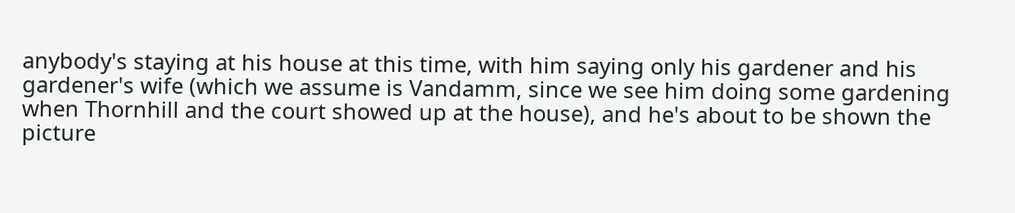anybody's staying at his house at this time, with him saying only his gardener and his gardener's wife (which we assume is Vandamm, since we see him doing some gardening when Thornhill and the court showed up at the house), and he's about to be shown the picture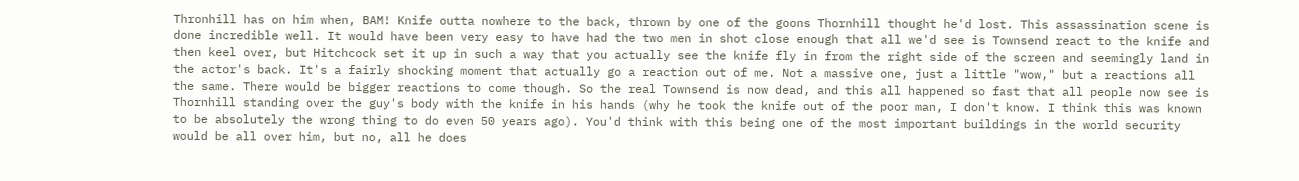Thronhill has on him when, BAM! Knife outta nowhere to the back, thrown by one of the goons Thornhill thought he'd lost. This assassination scene is done incredible well. It would have been very easy to have had the two men in shot close enough that all we'd see is Townsend react to the knife and then keel over, but Hitchcock set it up in such a way that you actually see the knife fly in from the right side of the screen and seemingly land in the actor's back. It's a fairly shocking moment that actually go a reaction out of me. Not a massive one, just a little "wow," but a reactions all the same. There would be bigger reactions to come though. So the real Townsend is now dead, and this all happened so fast that all people now see is Thornhill standing over the guy's body with the knife in his hands (why he took the knife out of the poor man, I don't know. I think this was known to be absolutely the wrong thing to do even 50 years ago). You'd think with this being one of the most important buildings in the world security would be all over him, but no, all he does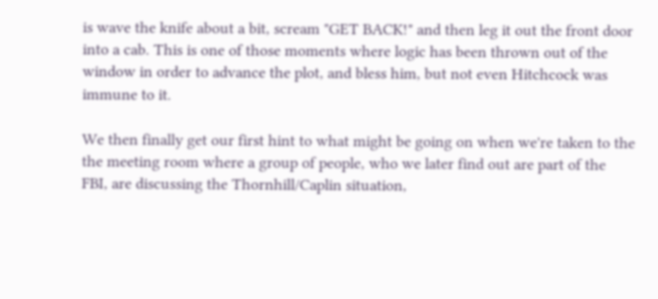is wave the knife about a bit, scream "GET BACK!" and then leg it out the front door into a cab. This is one of those moments where logic has been thrown out of the window in order to advance the plot, and bless him, but not even Hitchcock was immune to it.

We then finally get our first hint to what might be going on when we're taken to the the meeting room where a group of people, who we later find out are part of the FBI, are discussing the Thornhill/Caplin situation,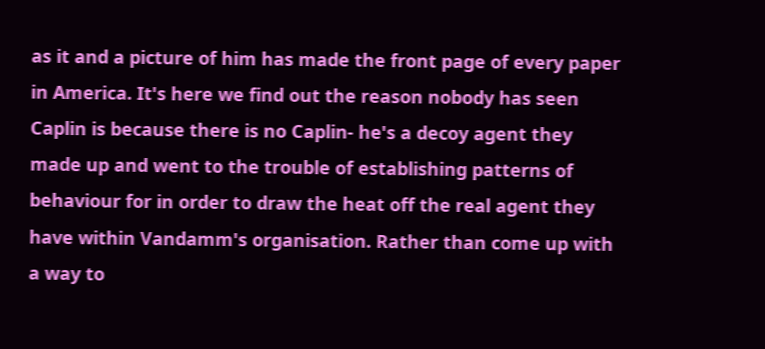as it and a picture of him has made the front page of every paper in America. It's here we find out the reason nobody has seen Caplin is because there is no Caplin- he's a decoy agent they made up and went to the trouble of establishing patterns of behaviour for in order to draw the heat off the real agent they have within Vandamm's organisation. Rather than come up with a way to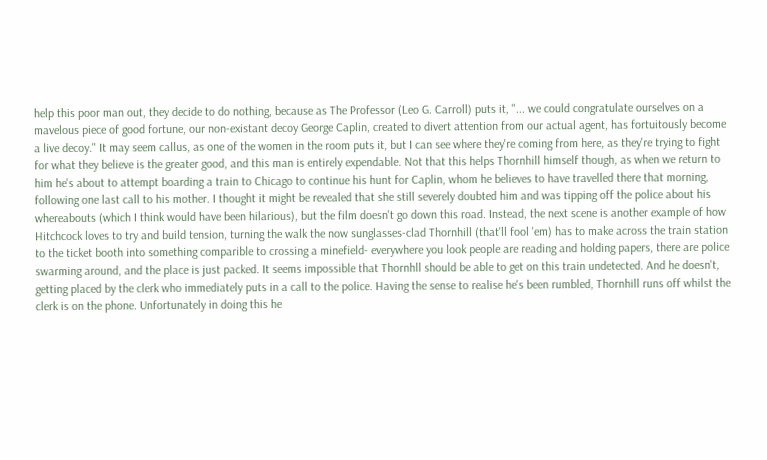help this poor man out, they decide to do nothing, because as The Professor (Leo G. Carroll) puts it, "... we could congratulate ourselves on a mavelous piece of good fortune, our non-existant decoy George Caplin, created to divert attention from our actual agent, has fortuitously become a live decoy." It may seem callus, as one of the women in the room puts it, but I can see where they're coming from here, as they're trying to fight for what they believe is the greater good, and this man is entirely expendable. Not that this helps Thornhill himself though, as when we return to him he's about to attempt boarding a train to Chicago to continue his hunt for Caplin, whom he believes to have travelled there that morning, following one last call to his mother. I thought it might be revealed that she still severely doubted him and was tipping off the police about his whereabouts (which I think would have been hilarious), but the film doesn't go down this road. Instead, the next scene is another example of how Hitchcock loves to try and build tension, turning the walk the now sunglasses-clad Thornhill (that'll fool 'em) has to make across the train station to the ticket booth into something comparible to crossing a minefield- everywhere you look people are reading and holding papers, there are police swarming around, and the place is just packed. It seems impossible that Thornhll should be able to get on this train undetected. And he doesn't, getting placed by the clerk who immediately puts in a call to the police. Having the sense to realise he's been rumbled, Thornhill runs off whilst the clerk is on the phone. Unfortunately in doing this he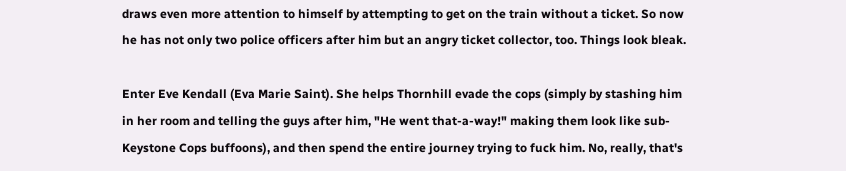draws even more attention to himself by attempting to get on the train without a ticket. So now he has not only two police officers after him but an angry ticket collector, too. Things look bleak.

Enter Eve Kendall (Eva Marie Saint). She helps Thornhill evade the cops (simply by stashing him in her room and telling the guys after him, "He went that-a-way!" making them look like sub-Keystone Cops buffoons), and then spend the entire journey trying to fuck him. No, really, that's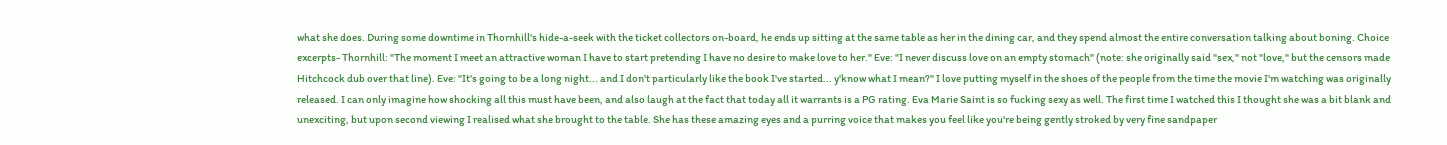what she does. During some downtime in Thornhill's hide-a-seek with the ticket collectors on-board, he ends up sitting at the same table as her in the dining car, and they spend almost the entire conversation talking about boning. Choice excerpts- Thornhill: "The moment I meet an attractive woman I have to start pretending I have no desire to make love to her." Eve: "I never discuss love on an empty stomach" (note: she originally said "sex," not "love," but the censors made Hitchcock dub over that line). Eve: "It's going to be a long night... and I don't particularly like the book I've started... y'know what I mean?" I love putting myself in the shoes of the people from the time the movie I'm watching was originally released. I can only imagine how shocking all this must have been, and also laugh at the fact that today all it warrants is a PG rating. Eva Marie Saint is so fucking sexy as well. The first time I watched this I thought she was a bit blank and unexciting, but upon second viewing I realised what she brought to the table. She has these amazing eyes and a purring voice that makes you feel like you're being gently stroked by very fine sandpaper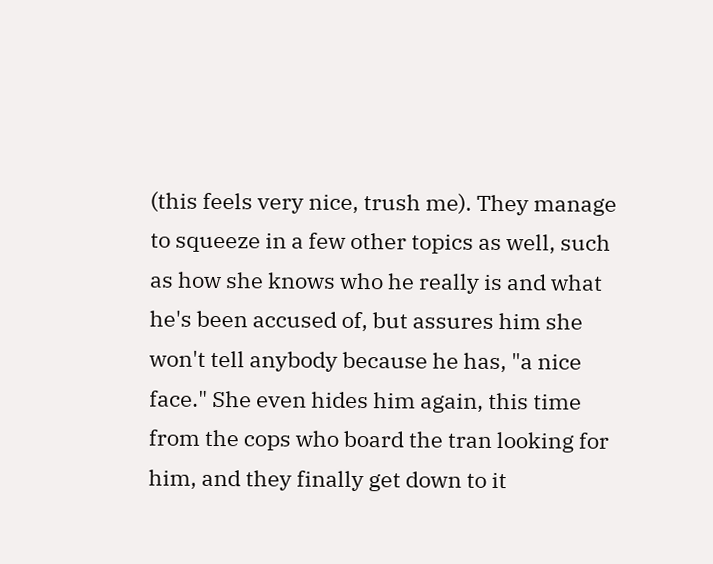(this feels very nice, trush me). They manage to squeeze in a few other topics as well, such as how she knows who he really is and what he's been accused of, but assures him she won't tell anybody because he has, "a nice face." She even hides him again, this time from the cops who board the tran looking for him, and they finally get down to it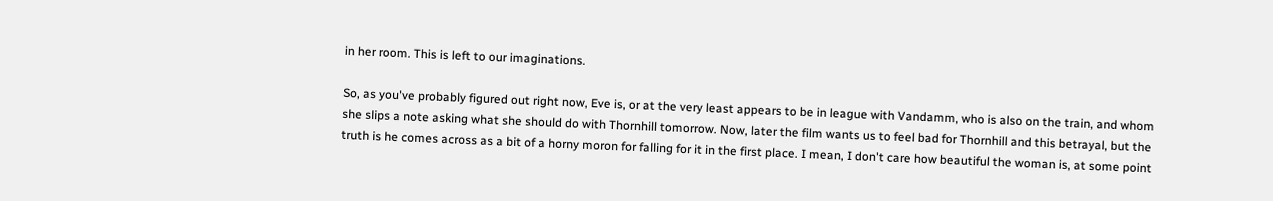in her room. This is left to our imaginations.

So, as you've probably figured out right now, Eve is, or at the very least appears to be in league with Vandamm, who is also on the train, and whom she slips a note asking what she should do with Thornhill tomorrow. Now, later the film wants us to feel bad for Thornhill and this betrayal, but the truth is he comes across as a bit of a horny moron for falling for it in the first place. I mean, I don't care how beautiful the woman is, at some point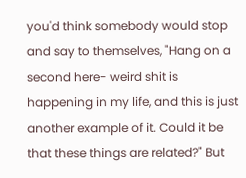you'd think somebody would stop and say to themselves, "Hang on a second here- weird shit is happening in my life, and this is just another example of it. Could it be that these things are related?" But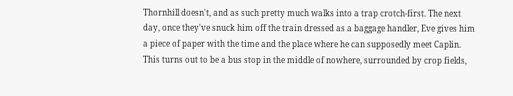Thornhill doesn't, and as such pretty much walks into a trap crotch-first. The next day, once they've snuck him off the train dressed as a baggage handler, Eve gives him a piece of paper with the time and the place where he can supposedly meet Caplin. This turns out to be a bus stop in the middle of nowhere, surrounded by crop fields,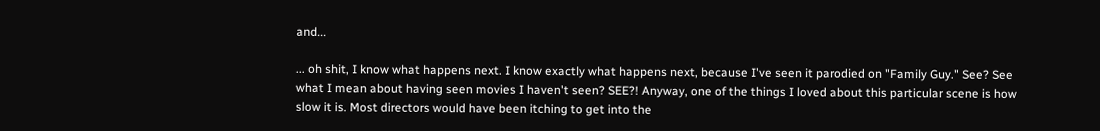and...

... oh shit, I know what happens next. I know exactly what happens next, because I've seen it parodied on "Family Guy." See? See what I mean about having seen movies I haven't seen? SEE?! Anyway, one of the things I loved about this particular scene is how slow it is. Most directors would have been itching to get into the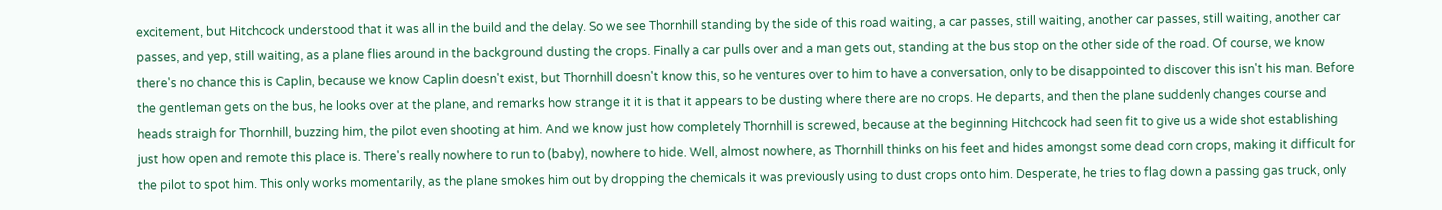excitement, but Hitchcock understood that it was all in the build and the delay. So we see Thornhill standing by the side of this road waiting, a car passes, still waiting, another car passes, still waiting, another car passes, and yep, still waiting, as a plane flies around in the background dusting the crops. Finally a car pulls over and a man gets out, standing at the bus stop on the other side of the road. Of course, we know there's no chance this is Caplin, because we know Caplin doesn't exist, but Thornhill doesn't know this, so he ventures over to him to have a conversation, only to be disappointed to discover this isn't his man. Before the gentleman gets on the bus, he looks over at the plane, and remarks how strange it it is that it appears to be dusting where there are no crops. He departs, and then the plane suddenly changes course and heads straigh for Thornhill, buzzing him, the pilot even shooting at him. And we know just how completely Thornhill is screwed, because at the beginning Hitchcock had seen fit to give us a wide shot establishing just how open and remote this place is. There's really nowhere to run to (baby), nowhere to hide. Well, almost nowhere, as Thornhill thinks on his feet and hides amongst some dead corn crops, making it difficult for the pilot to spot him. This only works momentarily, as the plane smokes him out by dropping the chemicals it was previously using to dust crops onto him. Desperate, he tries to flag down a passing gas truck, only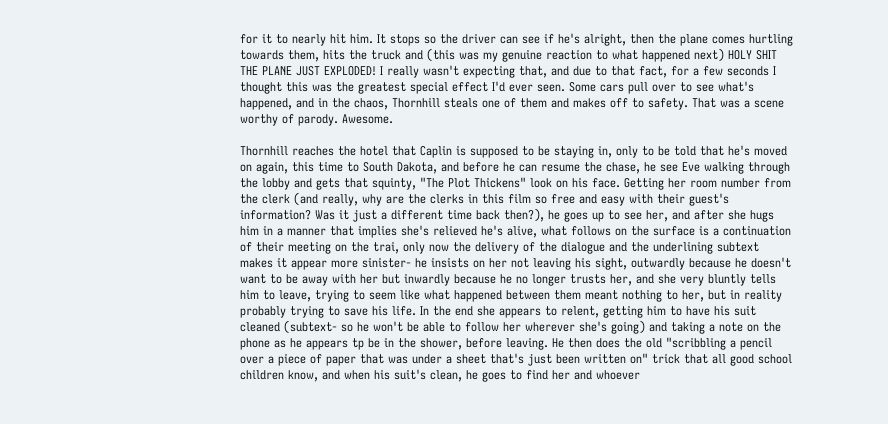for it to nearly hit him. It stops so the driver can see if he's alright, then the plane comes hurtling towards them, hits the truck and (this was my genuine reaction to what happened next) HOLY SHIT THE PLANE JUST EXPLODED! I really wasn't expecting that, and due to that fact, for a few seconds I thought this was the greatest special effect I'd ever seen. Some cars pull over to see what's happened, and in the chaos, Thornhill steals one of them and makes off to safety. That was a scene worthy of parody. Awesome.

Thornhill reaches the hotel that Caplin is supposed to be staying in, only to be told that he's moved on again, this time to South Dakota, and before he can resume the chase, he see Eve walking through the lobby and gets that squinty, "The Plot Thickens" look on his face. Getting her room number from the clerk (and really, why are the clerks in this film so free and easy with their guest's information? Was it just a different time back then?), he goes up to see her, and after she hugs him in a manner that implies she's relieved he's alive, what follows on the surface is a continuation of their meeting on the trai, only now the delivery of the dialogue and the underlining subtext makes it appear more sinister- he insists on her not leaving his sight, outwardly because he doesn't want to be away with her but inwardly because he no longer trusts her, and she very bluntly tells him to leave, trying to seem like what happened between them meant nothing to her, but in reality probably trying to save his life. In the end she appears to relent, getting him to have his suit cleaned (subtext- so he won't be able to follow her wherever she's going) and taking a note on the phone as he appears tp be in the shower, before leaving. He then does the old "scribbling a pencil over a piece of paper that was under a sheet that's just been written on" trick that all good school children know, and when his suit's clean, he goes to find her and whoever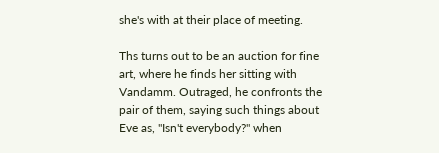she's with at their place of meeting.

Ths turns out to be an auction for fine art, where he finds her sitting with Vandamm. Outraged, he confronts the pair of them, saying such things about Eve as, "Isn't everybody?" when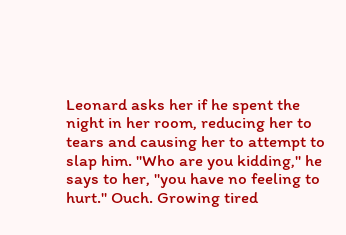Leonard asks her if he spent the night in her room, reducing her to tears and causing her to attempt to slap him. "Who are you kidding," he says to her, "you have no feeling to hurt." Ouch. Growing tired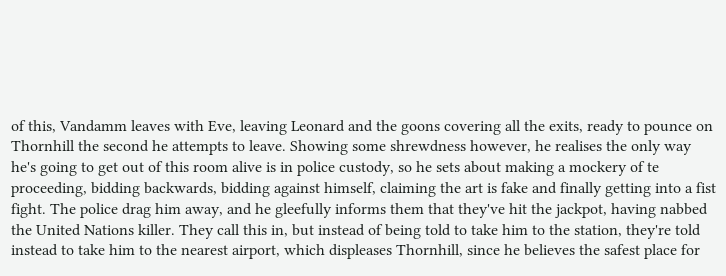of this, Vandamm leaves with Eve, leaving Leonard and the goons covering all the exits, ready to pounce on Thornhill the second he attempts to leave. Showing some shrewdness however, he realises the only way he's going to get out of this room alive is in police custody, so he sets about making a mockery of te proceeding, bidding backwards, bidding against himself, claiming the art is fake and finally getting into a fist fight. The police drag him away, and he gleefully informs them that they've hit the jackpot, having nabbed the United Nations killer. They call this in, but instead of being told to take him to the station, they're told instead to take him to the nearest airport, which displeases Thornhill, since he believes the safest place for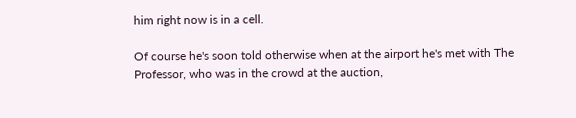him right now is in a cell.

Of course he's soon told otherwise when at the airport he's met with The Professor, who was in the crowd at the auction,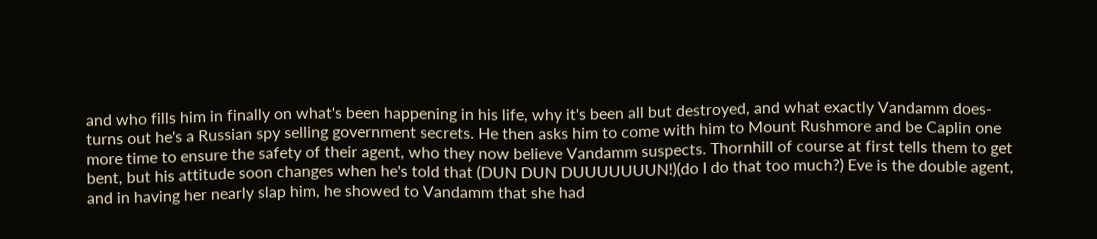and who fills him in finally on what's been happening in his life, why it's been all but destroyed, and what exactly Vandamm does- turns out he's a Russian spy selling government secrets. He then asks him to come with him to Mount Rushmore and be Caplin one more time to ensure the safety of their agent, who they now believe Vandamm suspects. Thornhill of course at first tells them to get bent, but his attitude soon changes when he's told that (DUN DUN DUUUUUUUN!)(do I do that too much?) Eve is the double agent, and in having her nearly slap him, he showed to Vandamm that she had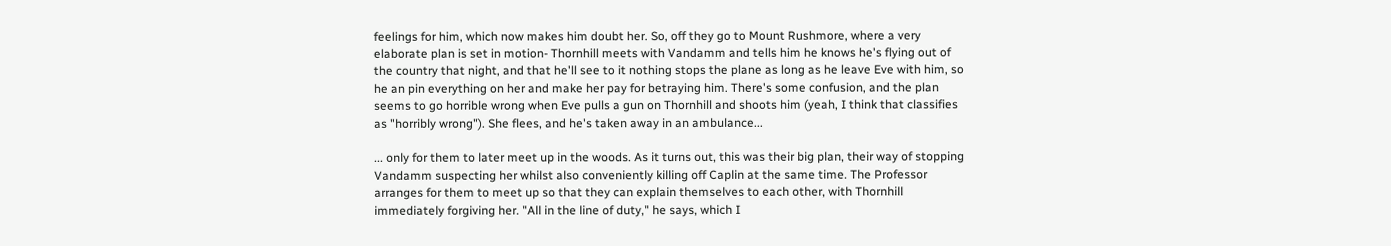feelings for him, which now makes him doubt her. So, off they go to Mount Rushmore, where a very elaborate plan is set in motion- Thornhill meets with Vandamm and tells him he knows he's flying out of the country that night, and that he'll see to it nothing stops the plane as long as he leave Eve with him, so he an pin everything on her and make her pay for betraying him. There's some confusion, and the plan seems to go horrible wrong when Eve pulls a gun on Thornhill and shoots him (yeah, I think that classifies as "horribly wrong"). She flees, and he's taken away in an ambulance...

... only for them to later meet up in the woods. As it turns out, this was their big plan, their way of stopping Vandamm suspecting her whilst also conveniently killing off Caplin at the same time. The Professor arranges for them to meet up so that they can explain themselves to each other, with Thornhill immediately forgiving her. "All in the line of duty," he says, which I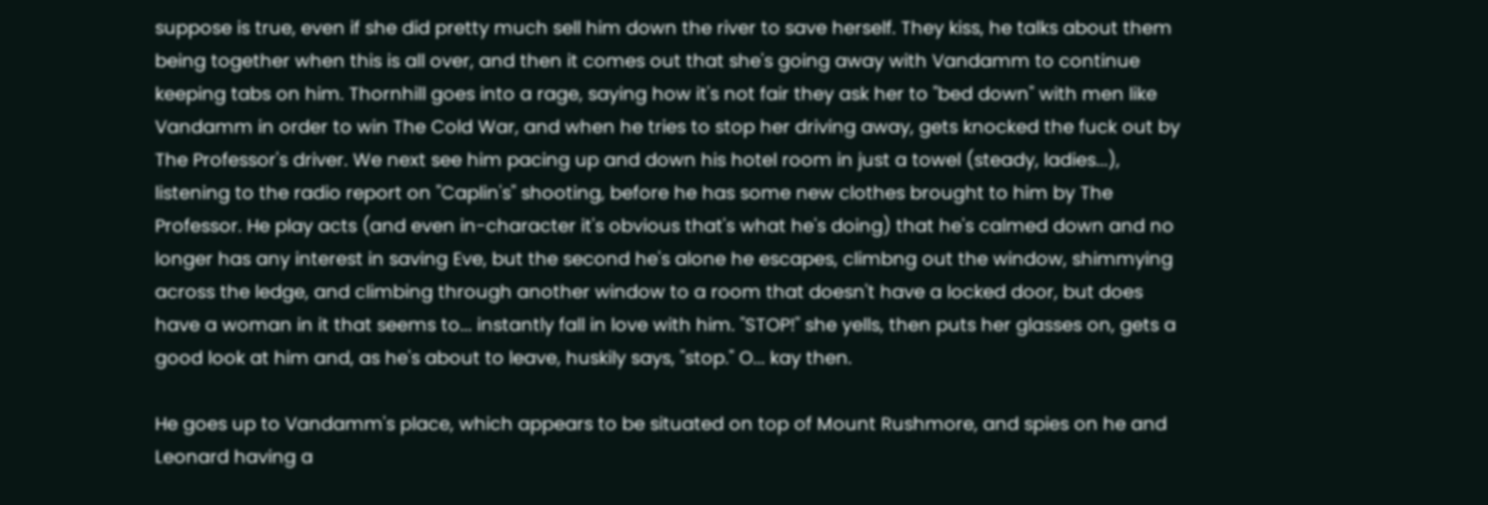suppose is true, even if she did pretty much sell him down the river to save herself. They kiss, he talks about them being together when this is all over, and then it comes out that she's going away with Vandamm to continue keeping tabs on him. Thornhill goes into a rage, saying how it's not fair they ask her to "bed down" with men like Vandamm in order to win The Cold War, and when he tries to stop her driving away, gets knocked the fuck out by The Professor's driver. We next see him pacing up and down his hotel room in just a towel (steady, ladies...), listening to the radio report on "Caplin's" shooting, before he has some new clothes brought to him by The Professor. He play acts (and even in-character it's obvious that's what he's doing) that he's calmed down and no longer has any interest in saving Eve, but the second he's alone he escapes, climbng out the window, shimmying across the ledge, and climbing through another window to a room that doesn't have a locked door, but does have a woman in it that seems to... instantly fall in love with him. "STOP!" she yells, then puts her glasses on, gets a good look at him and, as he's about to leave, huskily says, "stop." O... kay then.

He goes up to Vandamm's place, which appears to be situated on top of Mount Rushmore, and spies on he and Leonard having a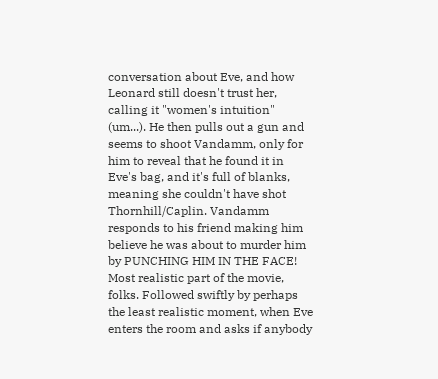conversation about Eve, and how Leonard still doesn't trust her, calling it "women's intuition" (um...). He then pulls out a gun and seems to shoot Vandamm, only for him to reveal that he found it in Eve's bag, and it's full of blanks, meaning she couldn't have shot Thornhill/Caplin. Vandamm responds to his friend making him believe he was about to murder him by PUNCHING HIM IN THE FACE! Most realistic part of the movie, folks. Followed swiftly by perhaps the least realistic moment, when Eve enters the room and asks if anybody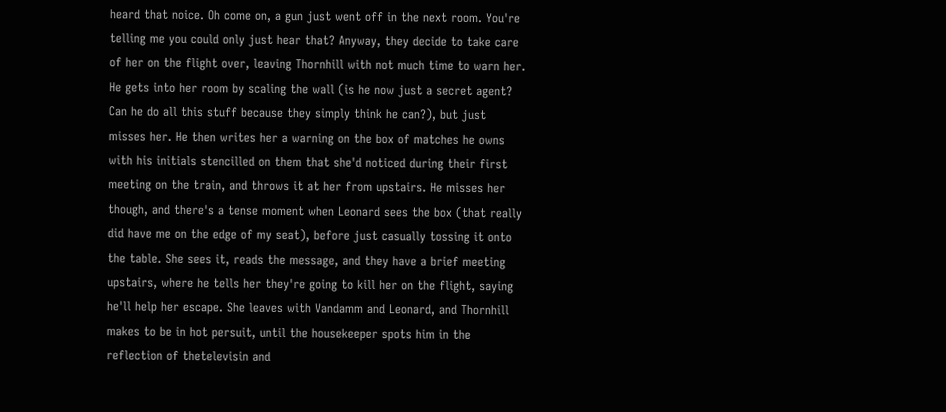heard that noice. Oh come on, a gun just went off in the next room. You're telling me you could only just hear that? Anyway, they decide to take care of her on the flight over, leaving Thornhill with not much time to warn her. He gets into her room by scaling the wall (is he now just a secret agent? Can he do all this stuff because they simply think he can?), but just misses her. He then writes her a warning on the box of matches he owns with his initials stencilled on them that she'd noticed during their first meeting on the train, and throws it at her from upstairs. He misses her though, and there's a tense moment when Leonard sees the box (that really did have me on the edge of my seat), before just casually tossing it onto the table. She sees it, reads the message, and they have a brief meeting upstairs, where he tells her they're going to kill her on the flight, saying he'll help her escape. She leaves with Vandamm and Leonard, and Thornhill makes to be in hot persuit, until the housekeeper spots him in the reflection of thetelevisin and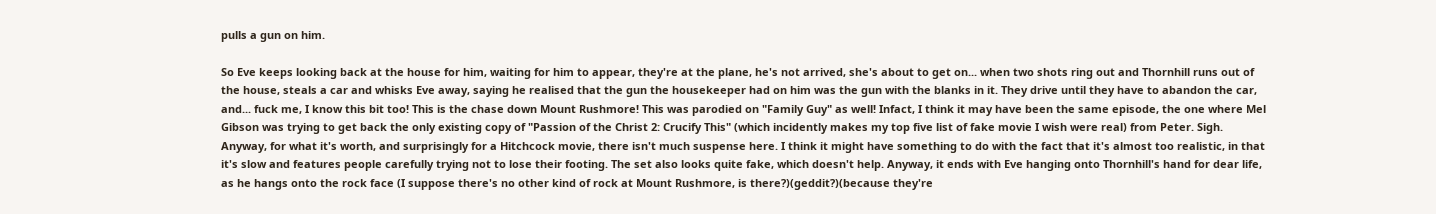pulls a gun on him.

So Eve keeps looking back at the house for him, waiting for him to appear, they're at the plane, he's not arrived, she's about to get on... when two shots ring out and Thornhill runs out of the house, steals a car and whisks Eve away, saying he realised that the gun the housekeeper had on him was the gun with the blanks in it. They drive until they have to abandon the car, and... fuck me, I know this bit too! This is the chase down Mount Rushmore! This was parodied on "Family Guy" as well! Infact, I think it may have been the same episode, the one where Mel Gibson was trying to get back the only existing copy of "Passion of the Christ 2: Crucify This" (which incidently makes my top five list of fake movie I wish were real) from Peter. Sigh. Anyway, for what it's worth, and surprisingly for a Hitchcock movie, there isn't much suspense here. I think it might have something to do with the fact that it's almost too realistic, in that it's slow and features people carefully trying not to lose their footing. The set also looks quite fake, which doesn't help. Anyway, it ends with Eve hanging onto Thornhill's hand for dear life, as he hangs onto the rock face (I suppose there's no other kind of rock at Mount Rushmore, is there?)(geddit?)(because they're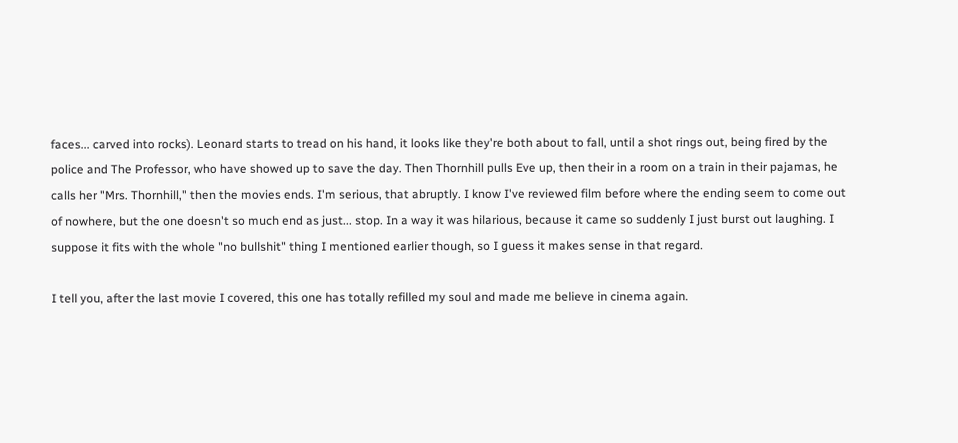faces... carved into rocks). Leonard starts to tread on his hand, it looks like they're both about to fall, until a shot rings out, being fired by the police and The Professor, who have showed up to save the day. Then Thornhill pulls Eve up, then their in a room on a train in their pajamas, he calls her "Mrs. Thornhill," then the movies ends. I'm serious, that abruptly. I know I've reviewed film before where the ending seem to come out of nowhere, but the one doesn't so much end as just... stop. In a way it was hilarious, because it came so suddenly I just burst out laughing. I suppose it fits with the whole "no bullshit" thing I mentioned earlier though, so I guess it makes sense in that regard.

I tell you, after the last movie I covered, this one has totally refilled my soul and made me believe in cinema again.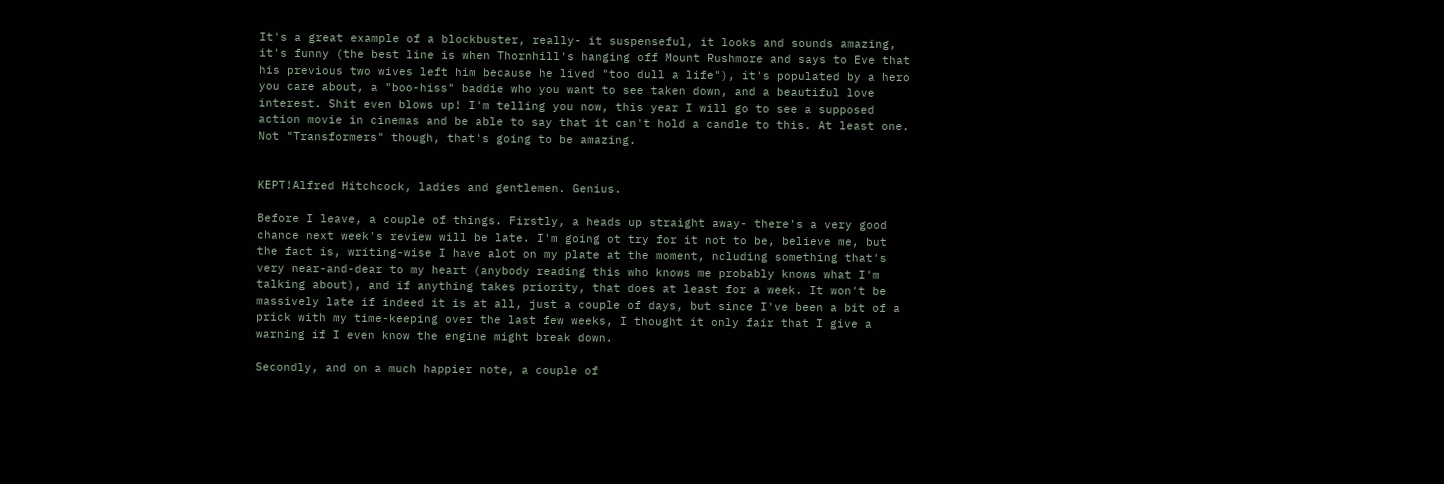It's a great example of a blockbuster, really- it suspenseful, it looks and sounds amazing, it's funny (the best line is when Thornhill's hanging off Mount Rushmore and says to Eve that his previous two wives left him because he lived "too dull a life"), it's populated by a hero you care about, a "boo-hiss" baddie who you want to see taken down, and a beautiful love interest. Shit even blows up! I'm telling you now, this year I will go to see a supposed action movie in cinemas and be able to say that it can't hold a candle to this. At least one. Not "Transformers" though, that's going to be amazing.


KEPT!Alfred Hitchcock, ladies and gentlemen. Genius.

Before I leave, a couple of things. Firstly, a heads up straight away- there's a very good chance next week's review will be late. I'm going ot try for it not to be, believe me, but the fact is, writing-wise I have alot on my plate at the moment, ncluding something that's very near-and-dear to my heart (anybody reading this who knows me probably knows what I'm talking about), and if anything takes priority, that does at least for a week. It won't be massively late if indeed it is at all, just a couple of days, but since I've been a bit of a prick with my time-keeping over the last few weeks, I thought it only fair that I give a warning if I even know the engine might break down.

Secondly, and on a much happier note, a couple of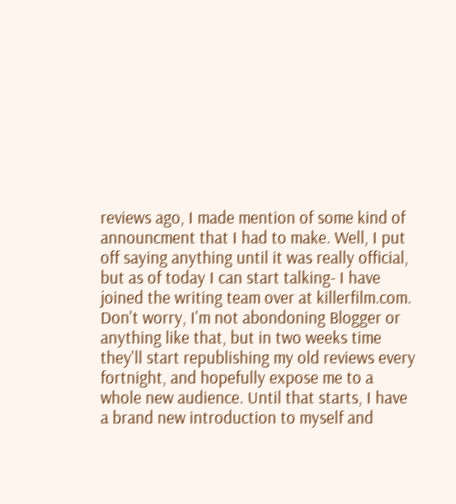reviews ago, I made mention of some kind of announcment that I had to make. Well, I put off saying anything until it was really official, but as of today I can start talking- I have joined the writing team over at killerfilm.com. Don't worry, I'm not abondoning Blogger or anything like that, but in two weeks time they'll start republishing my old reviews every fortnight, and hopefully expose me to a whole new audience. Until that starts, I have a brand new introduction to myself and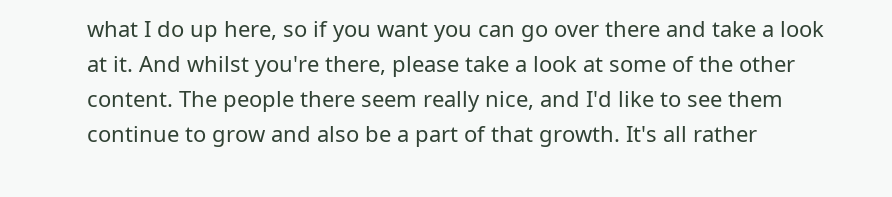what I do up here, so if you want you can go over there and take a look at it. And whilst you're there, please take a look at some of the other content. The people there seem really nice, and I'd like to see them continue to grow and also be a part of that growth. It's all rather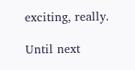exciting, really.

Until next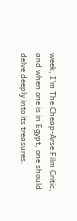week, I'm The Cheap-Arse Film Critic, and when one is in Egypt, one should delve deeply into its treasures.